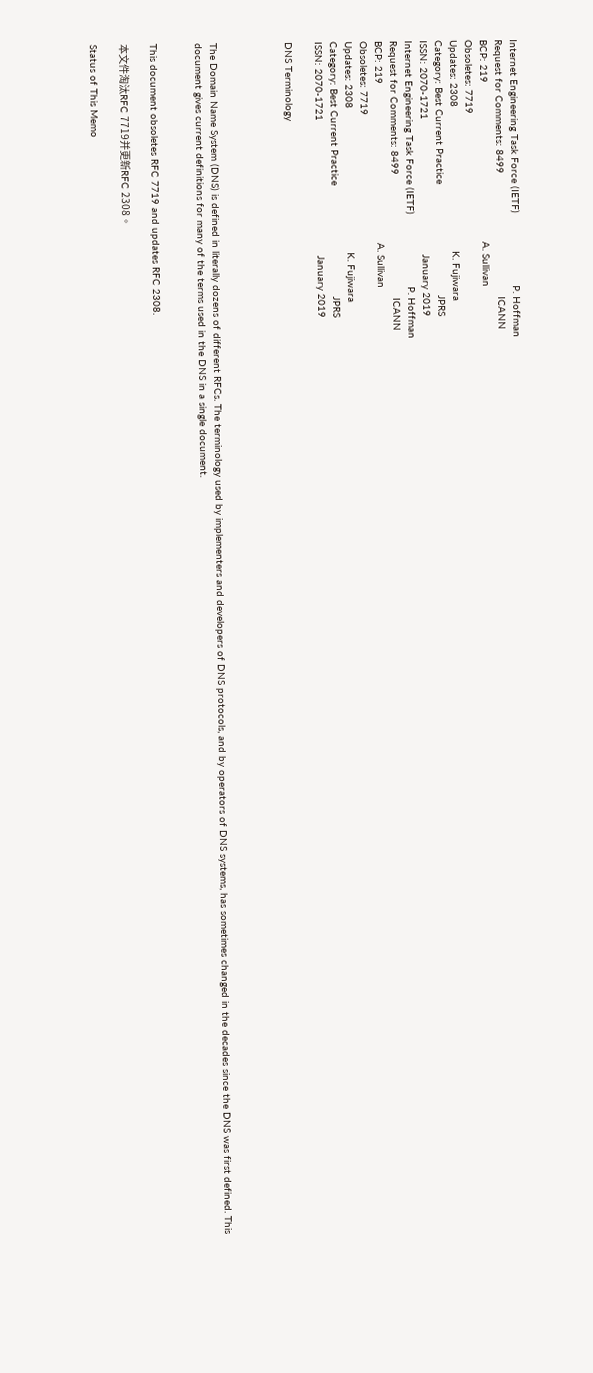Internet Engineering Task Force (IETF)                        P. Hoffman
Request for Comments: 8499                                         ICANN
BCP: 219                                                     A. Sullivan
Obsoletes: 7719
Updates: 2308                                                K. Fujiwara
Category: Best Current Practice                                     JPRS
ISSN: 2070-1721                                             January 2019
Internet Engineering Task Force (IETF)                        P. Hoffman
Request for Comments: 8499                                         ICANN
BCP: 219                                                     A. Sullivan
Obsoletes: 7719
Updates: 2308                                                K. Fujiwara
Category: Best Current Practice                                     JPRS
ISSN: 2070-1721                                             January 2019

DNS Terminology




The Domain Name System (DNS) is defined in literally dozens of different RFCs. The terminology used by implementers and developers of DNS protocols, and by operators of DNS systems, has sometimes changed in the decades since the DNS was first defined. This document gives current definitions for many of the terms used in the DNS in a single document.


This document obsoletes RFC 7719 and updates RFC 2308.

本文件淘汰RFC 7719并更新RFC 2308。

Status of This Memo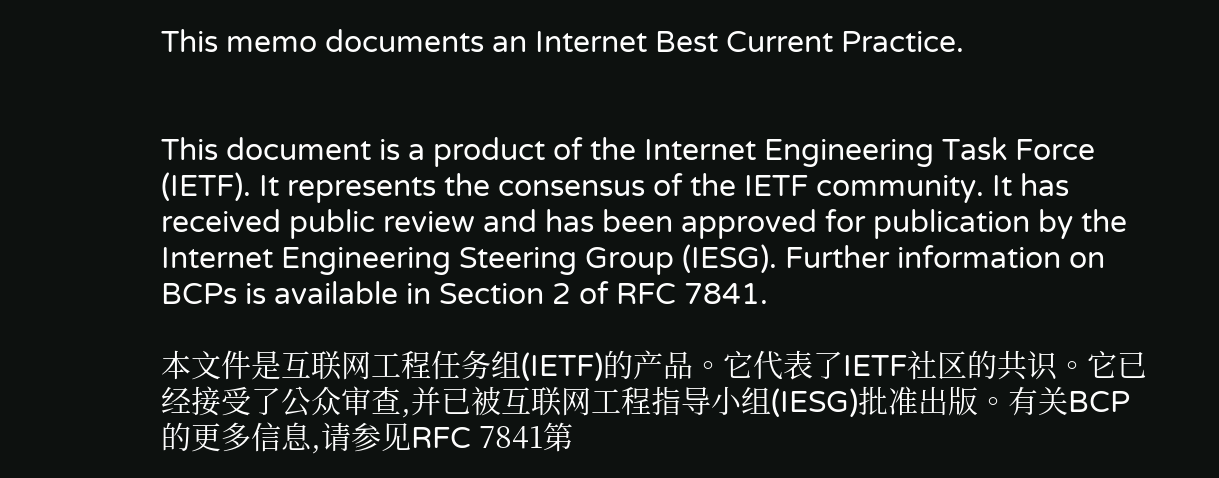This memo documents an Internet Best Current Practice.


This document is a product of the Internet Engineering Task Force (IETF). It represents the consensus of the IETF community. It has received public review and has been approved for publication by the Internet Engineering Steering Group (IESG). Further information on BCPs is available in Section 2 of RFC 7841.

本文件是互联网工程任务组(IETF)的产品。它代表了IETF社区的共识。它已经接受了公众审查,并已被互联网工程指导小组(IESG)批准出版。有关BCP的更多信息,请参见RFC 7841第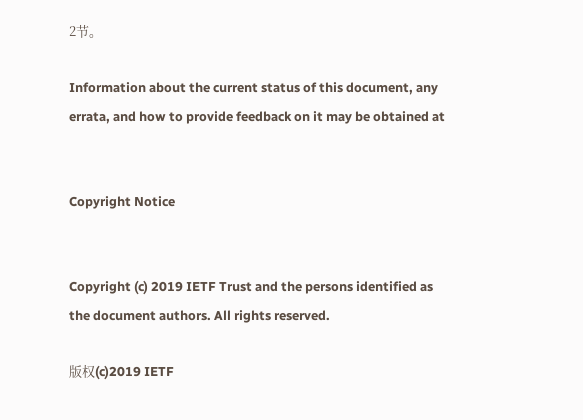2节。

Information about the current status of this document, any errata, and how to provide feedback on it may be obtained at


Copyright Notice


Copyright (c) 2019 IETF Trust and the persons identified as the document authors. All rights reserved.

版权(c)2019 IETF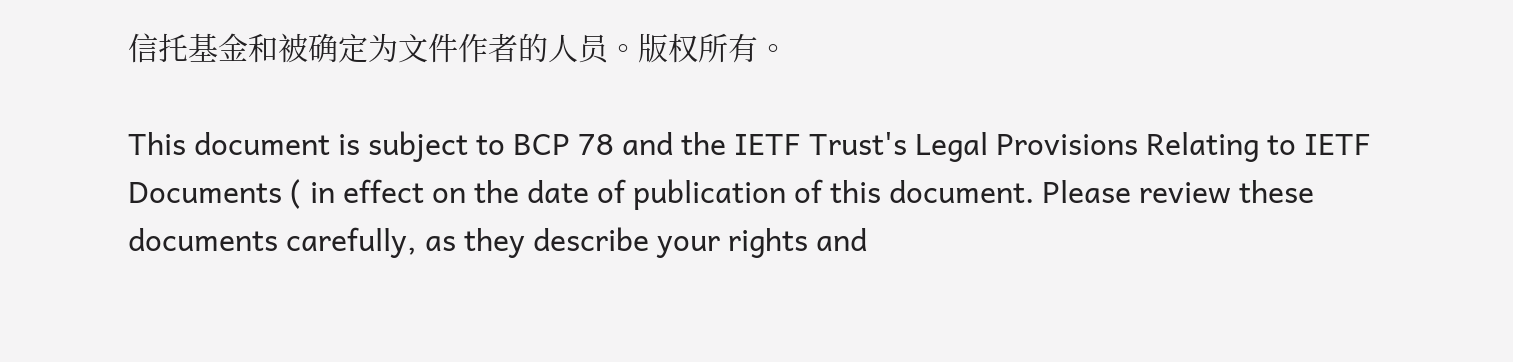信托基金和被确定为文件作者的人员。版权所有。

This document is subject to BCP 78 and the IETF Trust's Legal Provisions Relating to IETF Documents ( in effect on the date of publication of this document. Please review these documents carefully, as they describe your rights and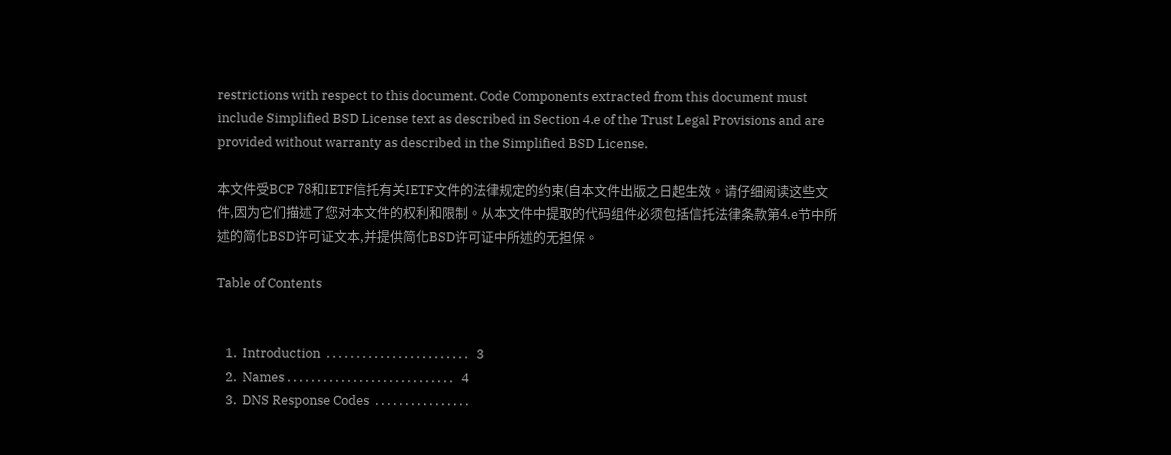restrictions with respect to this document. Code Components extracted from this document must include Simplified BSD License text as described in Section 4.e of the Trust Legal Provisions and are provided without warranty as described in the Simplified BSD License.

本文件受BCP 78和IETF信托有关IETF文件的法律规定的约束(自本文件出版之日起生效。请仔细阅读这些文件,因为它们描述了您对本文件的权利和限制。从本文件中提取的代码组件必须包括信托法律条款第4.e节中所述的简化BSD许可证文本,并提供简化BSD许可证中所述的无担保。

Table of Contents


   1.  Introduction  . . . . . . . . . . . . . . . . . . . . . . . .   3
   2.  Names . . . . . . . . . . . . . . . . . . . . . . . . . . . .   4
   3.  DNS Response Codes  . . . . . . . . . . . . . . . .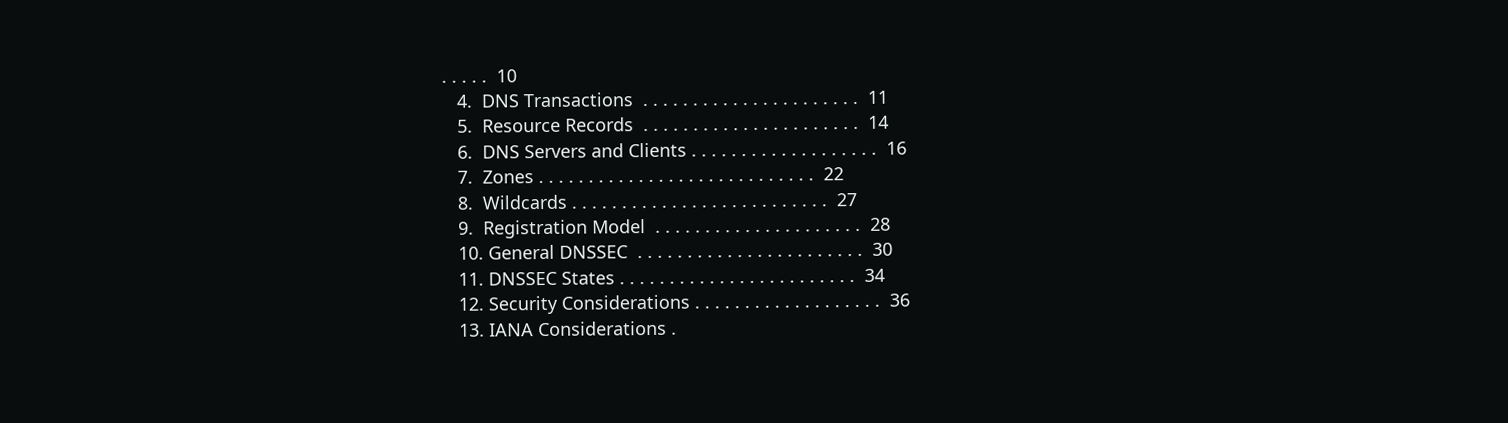. . . . .  10
   4.  DNS Transactions  . . . . . . . . . . . . . . . . . . . . . .  11
   5.  Resource Records  . . . . . . . . . . . . . . . . . . . . . .  14
   6.  DNS Servers and Clients . . . . . . . . . . . . . . . . . . .  16
   7.  Zones . . . . . . . . . . . . . . . . . . . . . . . . . . . .  22
   8.  Wildcards . . . . . . . . . . . . . . . . . . . . . . . . . .  27
   9.  Registration Model  . . . . . . . . . . . . . . . . . . . . .  28
   10. General DNSSEC  . . . . . . . . . . . . . . . . . . . . . . .  30
   11. DNSSEC States . . . . . . . . . . . . . . . . . . . . . . . .  34
   12. Security Considerations . . . . . . . . . . . . . . . . . . .  36
   13. IANA Considerations .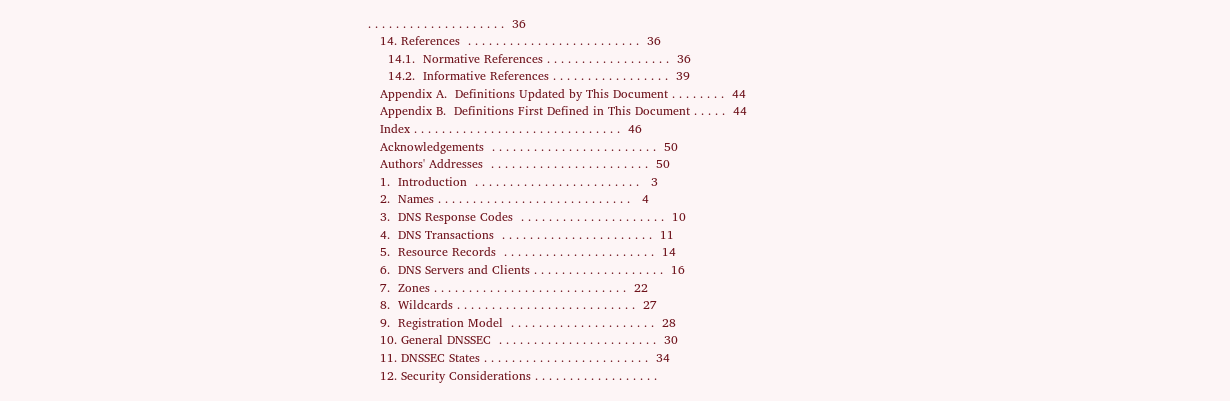. . . . . . . . . . . . . . . . . . . .  36
   14. References  . . . . . . . . . . . . . . . . . . . . . . . . .  36
     14.1.  Normative References . . . . . . . . . . . . . . . . . .  36
     14.2.  Informative References . . . . . . . . . . . . . . . . .  39
   Appendix A.  Definitions Updated by This Document . . . . . . . .  44
   Appendix B.  Definitions First Defined in This Document . . . . .  44
   Index . . . . . . . . . . . . . . . . . . . . . . . . . . . . . .  46
   Acknowledgements  . . . . . . . . . . . . . . . . . . . . . . . .  50
   Authors' Addresses  . . . . . . . . . . . . . . . . . . . . . . .  50
   1.  Introduction  . . . . . . . . . . . . . . . . . . . . . . . .   3
   2.  Names . . . . . . . . . . . . . . . . . . . . . . . . . . . .   4
   3.  DNS Response Codes  . . . . . . . . . . . . . . . . . . . . .  10
   4.  DNS Transactions  . . . . . . . . . . . . . . . . . . . . . .  11
   5.  Resource Records  . . . . . . . . . . . . . . . . . . . . . .  14
   6.  DNS Servers and Clients . . . . . . . . . . . . . . . . . . .  16
   7.  Zones . . . . . . . . . . . . . . . . . . . . . . . . . . . .  22
   8.  Wildcards . . . . . . . . . . . . . . . . . . . . . . . . . .  27
   9.  Registration Model  . . . . . . . . . . . . . . . . . . . . .  28
   10. General DNSSEC  . . . . . . . . . . . . . . . . . . . . . . .  30
   11. DNSSEC States . . . . . . . . . . . . . . . . . . . . . . . .  34
   12. Security Considerations . . . . . . . . . . . . . . . . . .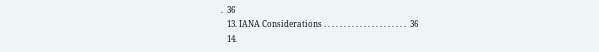.  36
   13. IANA Considerations . . . . . . . . . . . . . . . . . . . . .  36
   14.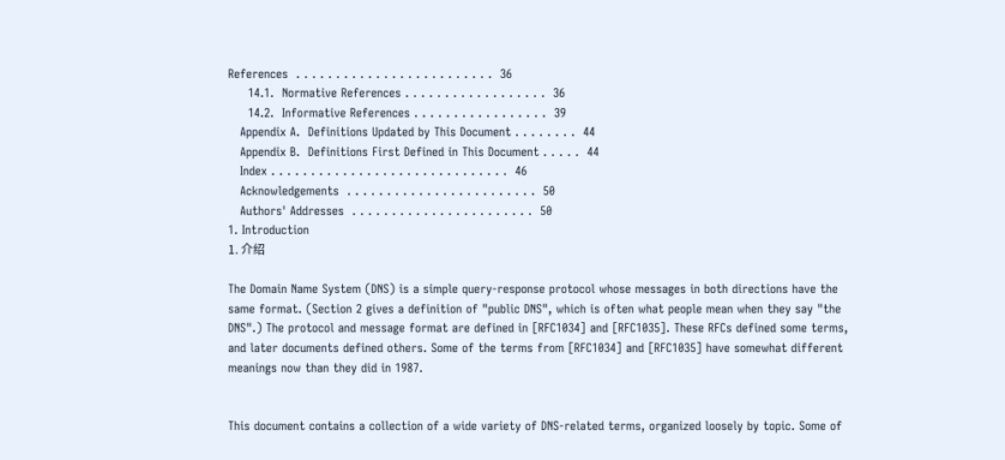References  . . . . . . . . . . . . . . . . . . . . . . . . .  36
     14.1.  Normative References . . . . . . . . . . . . . . . . . .  36
     14.2.  Informative References . . . . . . . . . . . . . . . . .  39
   Appendix A.  Definitions Updated by This Document . . . . . . . .  44
   Appendix B.  Definitions First Defined in This Document . . . . .  44
   Index . . . . . . . . . . . . . . . . . . . . . . . . . . . . . .  46
   Acknowledgements  . . . . . . . . . . . . . . . . . . . . . . . .  50
   Authors' Addresses  . . . . . . . . . . . . . . . . . . . . . . .  50
1. Introduction
1. 介绍

The Domain Name System (DNS) is a simple query-response protocol whose messages in both directions have the same format. (Section 2 gives a definition of "public DNS", which is often what people mean when they say "the DNS".) The protocol and message format are defined in [RFC1034] and [RFC1035]. These RFCs defined some terms, and later documents defined others. Some of the terms from [RFC1034] and [RFC1035] have somewhat different meanings now than they did in 1987.


This document contains a collection of a wide variety of DNS-related terms, organized loosely by topic. Some of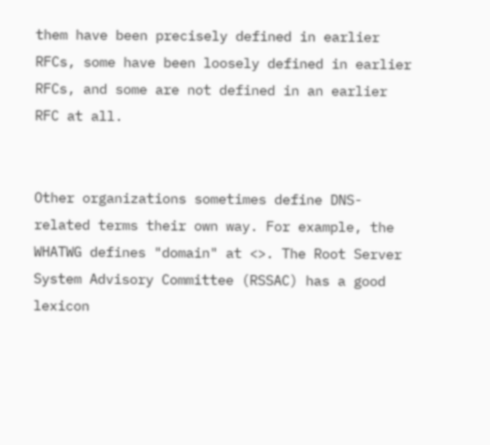them have been precisely defined in earlier RFCs, some have been loosely defined in earlier RFCs, and some are not defined in an earlier RFC at all.


Other organizations sometimes define DNS-related terms their own way. For example, the WHATWG defines "domain" at <>. The Root Server System Advisory Committee (RSSAC) has a good lexicon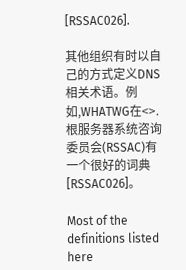[RSSAC026].

其他组织有时以自己的方式定义DNS相关术语。例如,WHATWG在<>. 根服务器系统咨询委员会(RSSAC)有一个很好的词典[RSSAC026]。

Most of the definitions listed here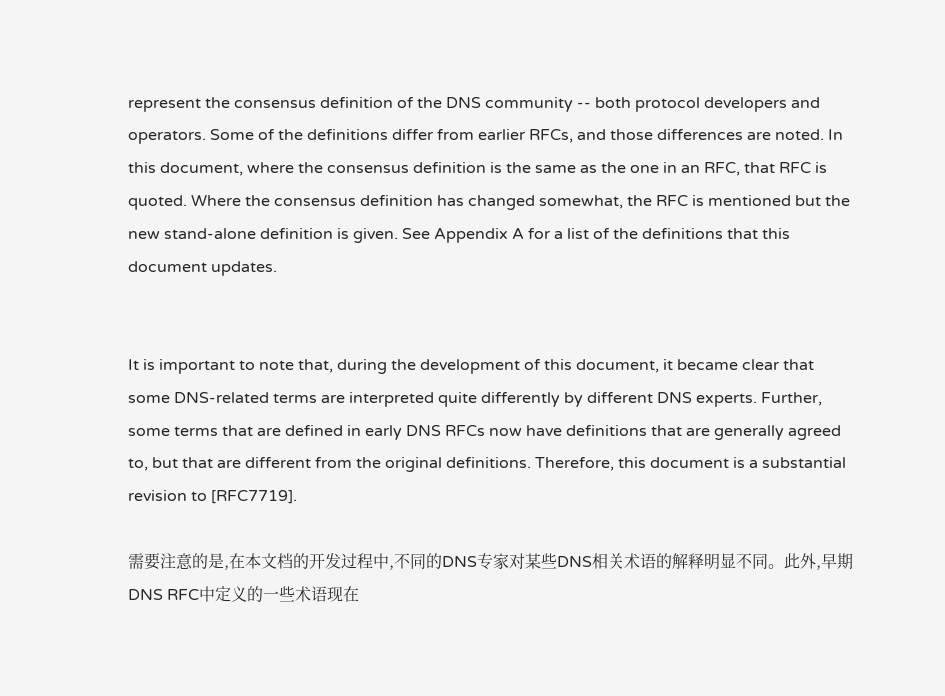represent the consensus definition of the DNS community -- both protocol developers and operators. Some of the definitions differ from earlier RFCs, and those differences are noted. In this document, where the consensus definition is the same as the one in an RFC, that RFC is quoted. Where the consensus definition has changed somewhat, the RFC is mentioned but the new stand-alone definition is given. See Appendix A for a list of the definitions that this document updates.


It is important to note that, during the development of this document, it became clear that some DNS-related terms are interpreted quite differently by different DNS experts. Further, some terms that are defined in early DNS RFCs now have definitions that are generally agreed to, but that are different from the original definitions. Therefore, this document is a substantial revision to [RFC7719].

需要注意的是,在本文档的开发过程中,不同的DNS专家对某些DNS相关术语的解释明显不同。此外,早期DNS RFC中定义的一些术语现在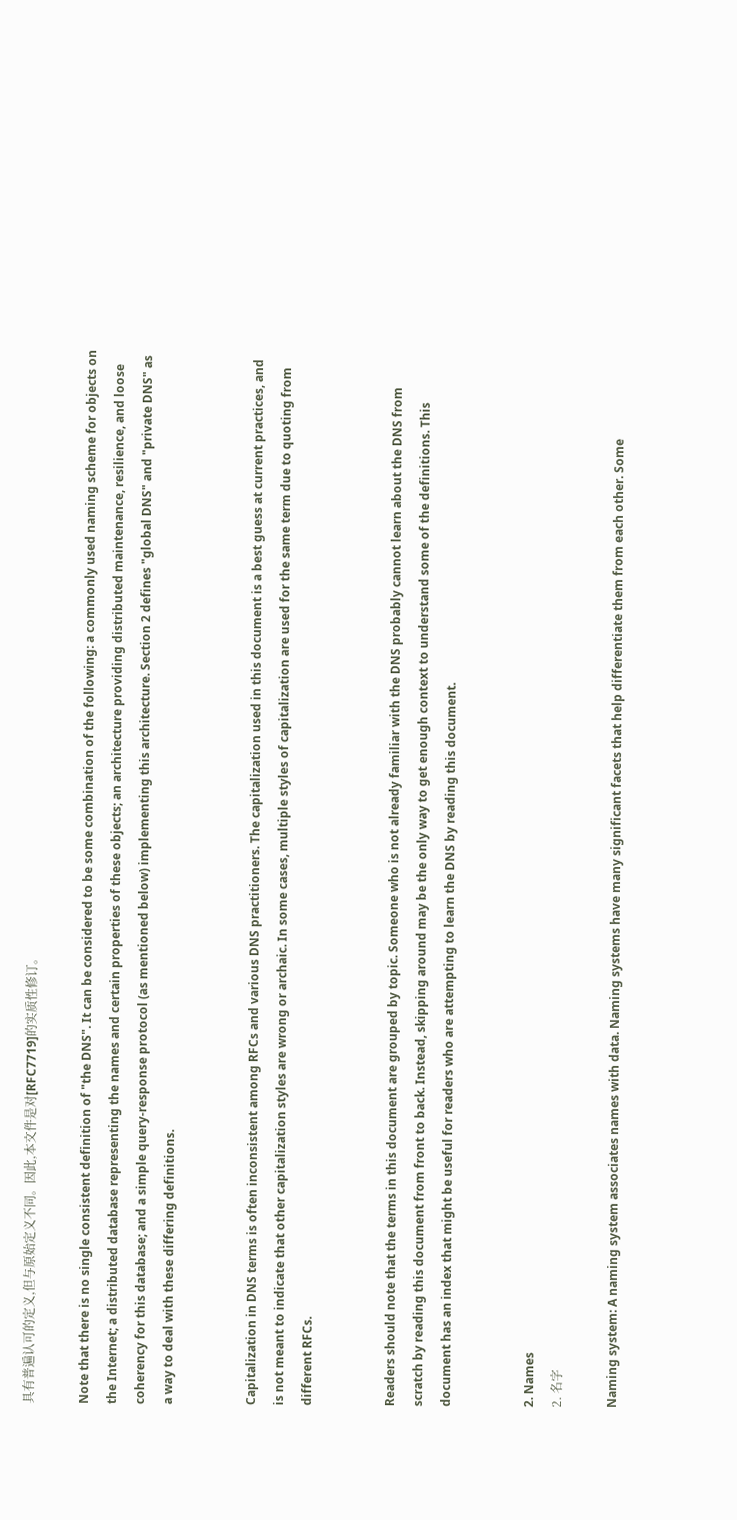具有普遍认可的定义,但与原始定义不同。因此,本文件是对[RFC7719]的实质性修订。

Note that there is no single consistent definition of "the DNS". It can be considered to be some combination of the following: a commonly used naming scheme for objects on the Internet; a distributed database representing the names and certain properties of these objects; an architecture providing distributed maintenance, resilience, and loose coherency for this database; and a simple query-response protocol (as mentioned below) implementing this architecture. Section 2 defines "global DNS" and "private DNS" as a way to deal with these differing definitions.


Capitalization in DNS terms is often inconsistent among RFCs and various DNS practitioners. The capitalization used in this document is a best guess at current practices, and is not meant to indicate that other capitalization styles are wrong or archaic. In some cases, multiple styles of capitalization are used for the same term due to quoting from different RFCs.


Readers should note that the terms in this document are grouped by topic. Someone who is not already familiar with the DNS probably cannot learn about the DNS from scratch by reading this document from front to back. Instead, skipping around may be the only way to get enough context to understand some of the definitions. This document has an index that might be useful for readers who are attempting to learn the DNS by reading this document.


2. Names
2. 名字

Naming system: A naming system associates names with data. Naming systems have many significant facets that help differentiate them from each other. Some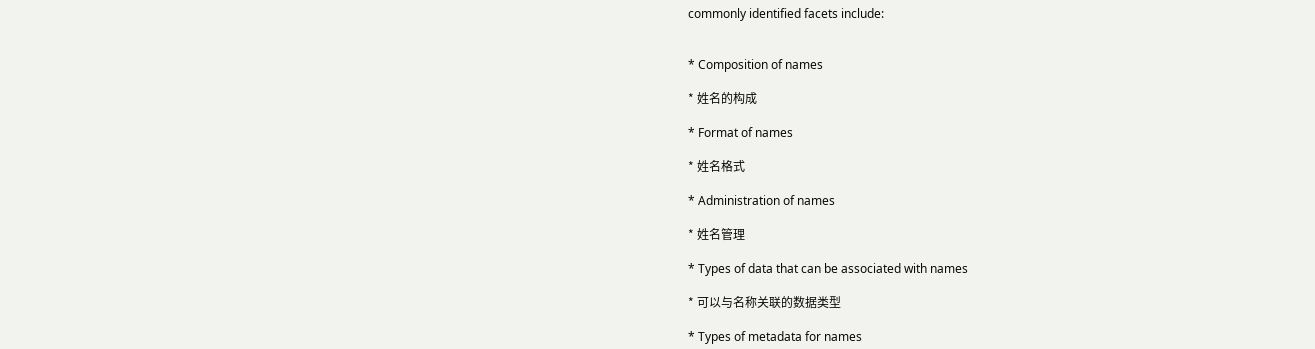commonly identified facets include:


* Composition of names

* 姓名的构成

* Format of names

* 姓名格式

* Administration of names

* 姓名管理

* Types of data that can be associated with names

* 可以与名称关联的数据类型

* Types of metadata for names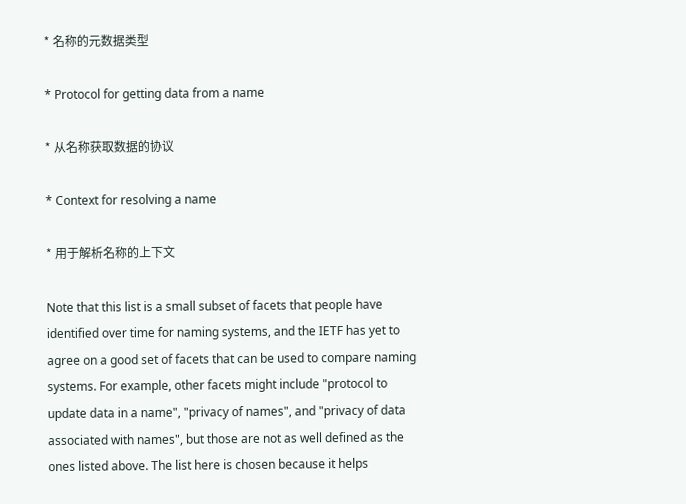* 名称的元数据类型

* Protocol for getting data from a name

* 从名称获取数据的协议

* Context for resolving a name

* 用于解析名称的上下文

Note that this list is a small subset of facets that people have identified over time for naming systems, and the IETF has yet to agree on a good set of facets that can be used to compare naming systems. For example, other facets might include "protocol to update data in a name", "privacy of names", and "privacy of data associated with names", but those are not as well defined as the ones listed above. The list here is chosen because it helps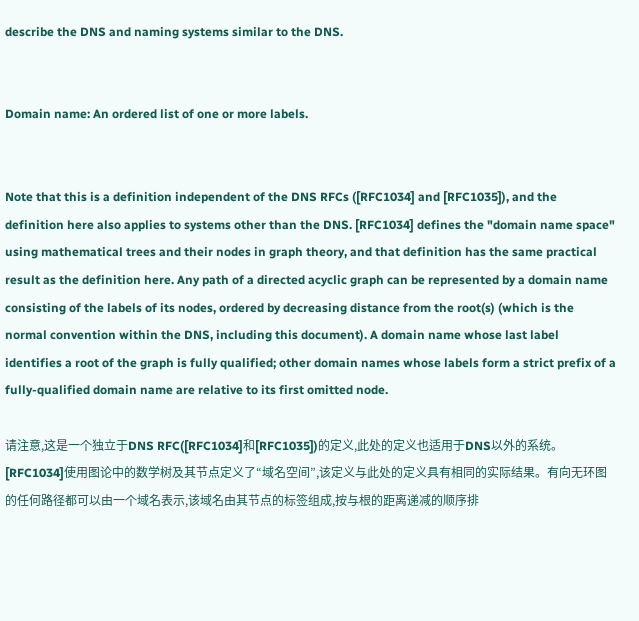describe the DNS and naming systems similar to the DNS.


Domain name: An ordered list of one or more labels.


Note that this is a definition independent of the DNS RFCs ([RFC1034] and [RFC1035]), and the definition here also applies to systems other than the DNS. [RFC1034] defines the "domain name space" using mathematical trees and their nodes in graph theory, and that definition has the same practical result as the definition here. Any path of a directed acyclic graph can be represented by a domain name consisting of the labels of its nodes, ordered by decreasing distance from the root(s) (which is the normal convention within the DNS, including this document). A domain name whose last label identifies a root of the graph is fully qualified; other domain names whose labels form a strict prefix of a fully-qualified domain name are relative to its first omitted node.

请注意,这是一个独立于DNS RFC([RFC1034]和[RFC1035])的定义,此处的定义也适用于DNS以外的系统。[RFC1034]使用图论中的数学树及其节点定义了“域名空间”,该定义与此处的定义具有相同的实际结果。有向无环图的任何路径都可以由一个域名表示,该域名由其节点的标签组成,按与根的距离递减的顺序排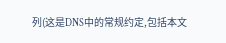列(这是DNS中的常规约定,包括本文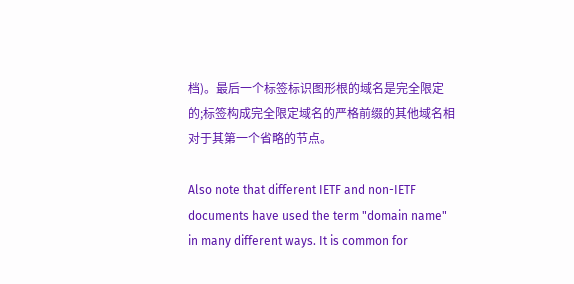档)。最后一个标签标识图形根的域名是完全限定的;标签构成完全限定域名的严格前缀的其他域名相对于其第一个省略的节点。

Also note that different IETF and non-IETF documents have used the term "domain name" in many different ways. It is common for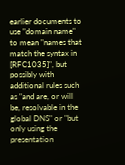earlier documents to use "domain name" to mean "names that match the syntax in [RFC1035]", but possibly with additional rules such as "and are, or will be, resolvable in the global DNS" or "but only using the presentation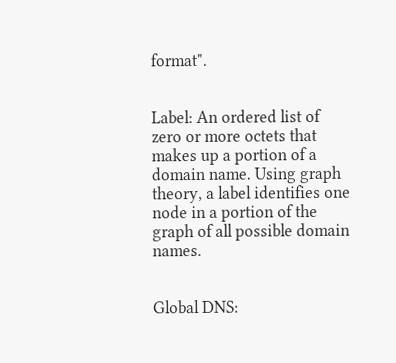format".


Label: An ordered list of zero or more octets that makes up a portion of a domain name. Using graph theory, a label identifies one node in a portion of the graph of all possible domain names.


Global DNS: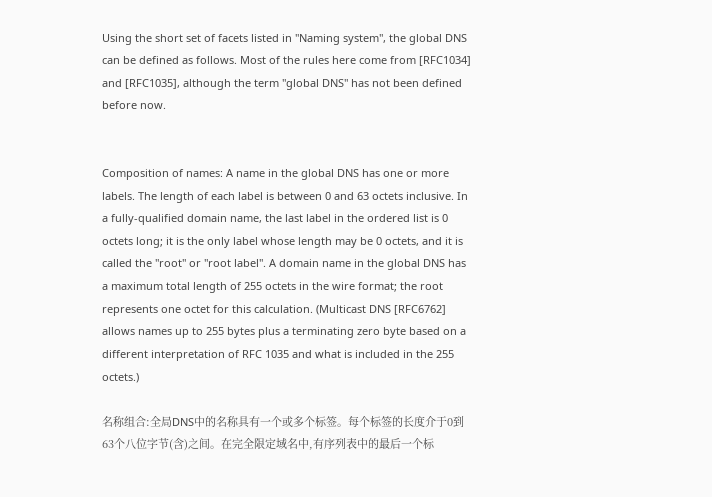Using the short set of facets listed in "Naming system", the global DNS can be defined as follows. Most of the rules here come from [RFC1034] and [RFC1035], although the term "global DNS" has not been defined before now.


Composition of names: A name in the global DNS has one or more labels. The length of each label is between 0 and 63 octets inclusive. In a fully-qualified domain name, the last label in the ordered list is 0 octets long; it is the only label whose length may be 0 octets, and it is called the "root" or "root label". A domain name in the global DNS has a maximum total length of 255 octets in the wire format; the root represents one octet for this calculation. (Multicast DNS [RFC6762] allows names up to 255 bytes plus a terminating zero byte based on a different interpretation of RFC 1035 and what is included in the 255 octets.)

名称组合:全局DNS中的名称具有一个或多个标签。每个标签的长度介于0到63个八位字节(含)之间。在完全限定域名中,有序列表中的最后一个标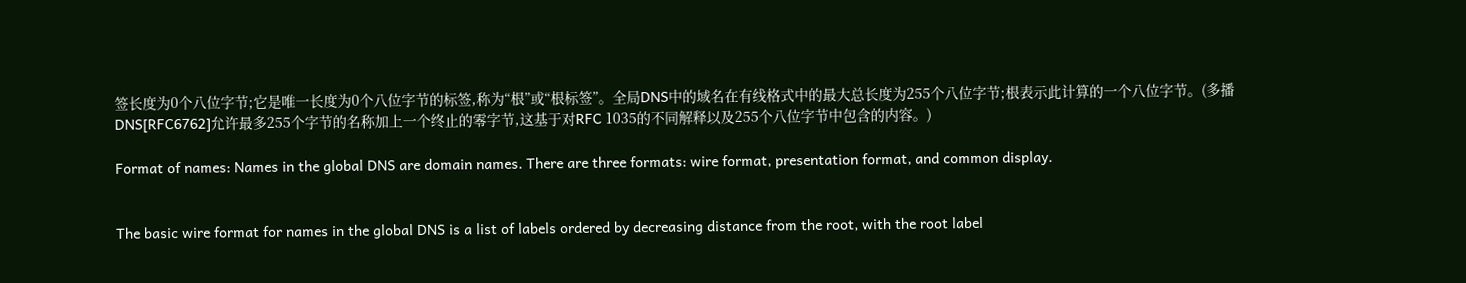签长度为0个八位字节;它是唯一长度为0个八位字节的标签,称为“根”或“根标签”。全局DNS中的域名在有线格式中的最大总长度为255个八位字节;根表示此计算的一个八位字节。(多播DNS[RFC6762]允许最多255个字节的名称加上一个终止的零字节,这基于对RFC 1035的不同解释以及255个八位字节中包含的内容。)

Format of names: Names in the global DNS are domain names. There are three formats: wire format, presentation format, and common display.


The basic wire format for names in the global DNS is a list of labels ordered by decreasing distance from the root, with the root label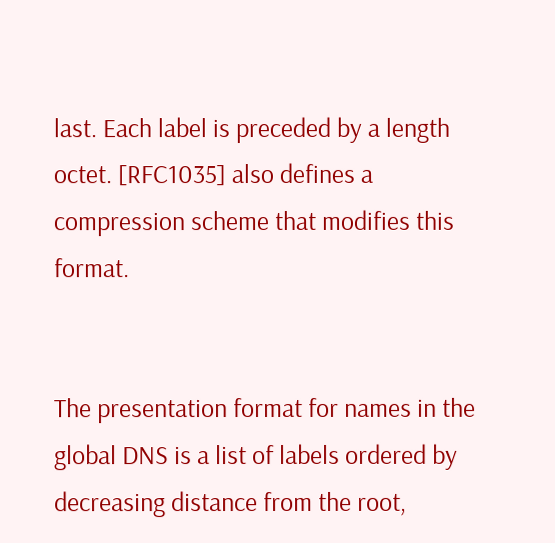last. Each label is preceded by a length octet. [RFC1035] also defines a compression scheme that modifies this format.


The presentation format for names in the global DNS is a list of labels ordered by decreasing distance from the root,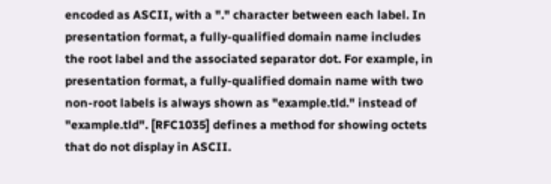encoded as ASCII, with a "." character between each label. In presentation format, a fully-qualified domain name includes the root label and the associated separator dot. For example, in presentation format, a fully-qualified domain name with two non-root labels is always shown as "example.tld." instead of "example.tld". [RFC1035] defines a method for showing octets that do not display in ASCII.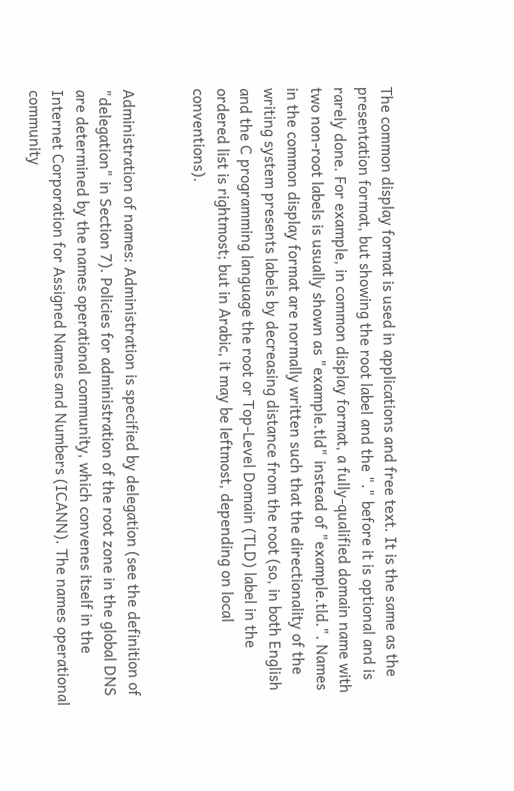The common display format is used in applications and free text. It is the same as the presentation format, but showing the root label and the "." before it is optional and is rarely done. For example, in common display format, a fully-qualified domain name with two non-root labels is usually shown as "example.tld" instead of "example.tld.". Names in the common display format are normally written such that the directionality of the writing system presents labels by decreasing distance from the root (so, in both English and the C programming language the root or Top-Level Domain (TLD) label in the ordered list is rightmost; but in Arabic, it may be leftmost, depending on local conventions).


Administration of names: Administration is specified by delegation (see the definition of "delegation" in Section 7). Policies for administration of the root zone in the global DNS are determined by the names operational community, which convenes itself in the Internet Corporation for Assigned Names and Numbers (ICANN). The names operational community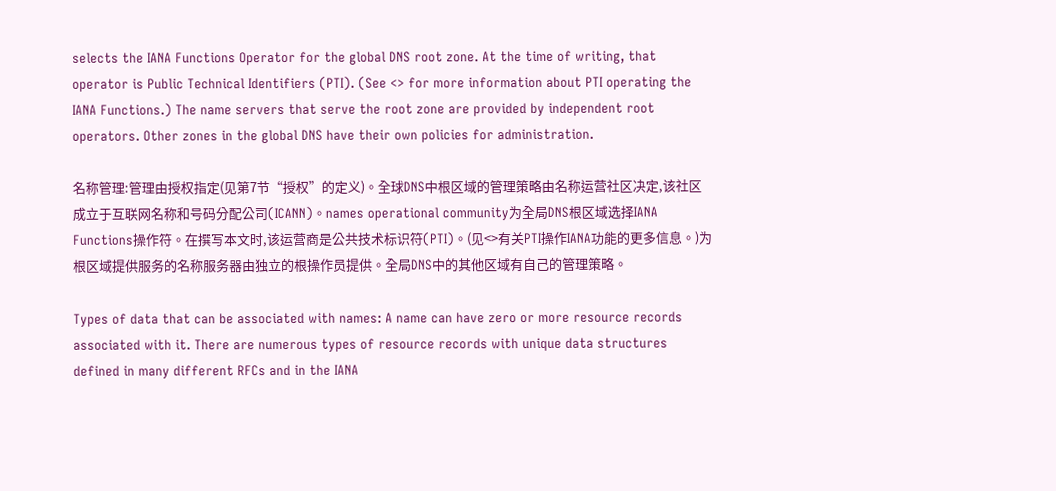selects the IANA Functions Operator for the global DNS root zone. At the time of writing, that operator is Public Technical Identifiers (PTI). (See <> for more information about PTI operating the IANA Functions.) The name servers that serve the root zone are provided by independent root operators. Other zones in the global DNS have their own policies for administration.

名称管理:管理由授权指定(见第7节“授权”的定义)。全球DNS中根区域的管理策略由名称运营社区决定,该社区成立于互联网名称和号码分配公司(ICANN)。names operational community为全局DNS根区域选择IANA Functions操作符。在撰写本文时,该运营商是公共技术标识符(PTI)。(见<>有关PTI操作IANA功能的更多信息。)为根区域提供服务的名称服务器由独立的根操作员提供。全局DNS中的其他区域有自己的管理策略。

Types of data that can be associated with names: A name can have zero or more resource records associated with it. There are numerous types of resource records with unique data structures defined in many different RFCs and in the IANA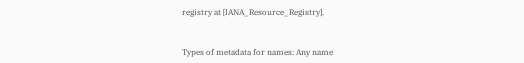registry at [IANA_Resource_Registry].


Types of metadata for names: Any name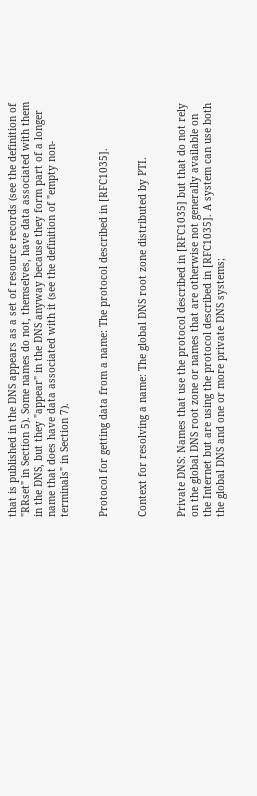that is published in the DNS appears as a set of resource records (see the definition of "RRset" in Section 5). Some names do not, themselves, have data associated with them in the DNS, but they "appear" in the DNS anyway because they form part of a longer name that does have data associated with it (see the definition of "empty non-terminals" in Section 7).


Protocol for getting data from a name: The protocol described in [RFC1035].


Context for resolving a name: The global DNS root zone distributed by PTI.


Private DNS: Names that use the protocol described in [RFC1035] but that do not rely on the global DNS root zone or names that are otherwise not generally available on the Internet but are using the protocol described in [RFC1035]. A system can use both the global DNS and one or more private DNS systems;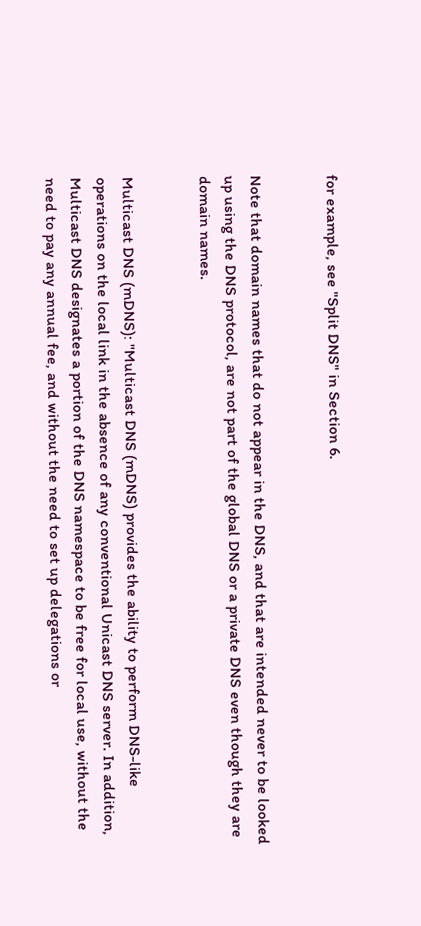for example, see "Split DNS" in Section 6.


Note that domain names that do not appear in the DNS, and that are intended never to be looked up using the DNS protocol, are not part of the global DNS or a private DNS even though they are domain names.


Multicast DNS (mDNS): "Multicast DNS (mDNS) provides the ability to perform DNS-like operations on the local link in the absence of any conventional Unicast DNS server. In addition, Multicast DNS designates a portion of the DNS namespace to be free for local use, without the need to pay any annual fee, and without the need to set up delegations or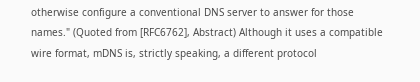otherwise configure a conventional DNS server to answer for those names." (Quoted from [RFC6762], Abstract) Although it uses a compatible wire format, mDNS is, strictly speaking, a different protocol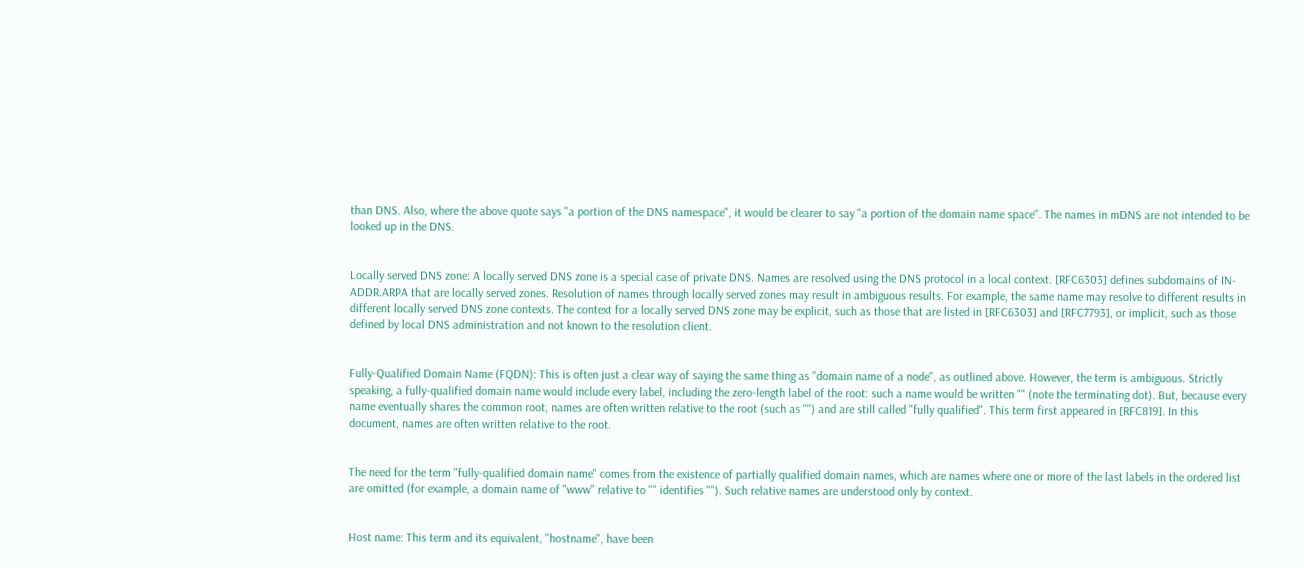than DNS. Also, where the above quote says "a portion of the DNS namespace", it would be clearer to say "a portion of the domain name space". The names in mDNS are not intended to be looked up in the DNS.


Locally served DNS zone: A locally served DNS zone is a special case of private DNS. Names are resolved using the DNS protocol in a local context. [RFC6303] defines subdomains of IN-ADDR.ARPA that are locally served zones. Resolution of names through locally served zones may result in ambiguous results. For example, the same name may resolve to different results in different locally served DNS zone contexts. The context for a locally served DNS zone may be explicit, such as those that are listed in [RFC6303] and [RFC7793], or implicit, such as those defined by local DNS administration and not known to the resolution client.


Fully-Qualified Domain Name (FQDN): This is often just a clear way of saying the same thing as "domain name of a node", as outlined above. However, the term is ambiguous. Strictly speaking, a fully-qualified domain name would include every label, including the zero-length label of the root: such a name would be written "" (note the terminating dot). But, because every name eventually shares the common root, names are often written relative to the root (such as "") and are still called "fully qualified". This term first appeared in [RFC819]. In this document, names are often written relative to the root.


The need for the term "fully-qualified domain name" comes from the existence of partially qualified domain names, which are names where one or more of the last labels in the ordered list are omitted (for example, a domain name of "www" relative to "" identifies ""). Such relative names are understood only by context.


Host name: This term and its equivalent, "hostname", have been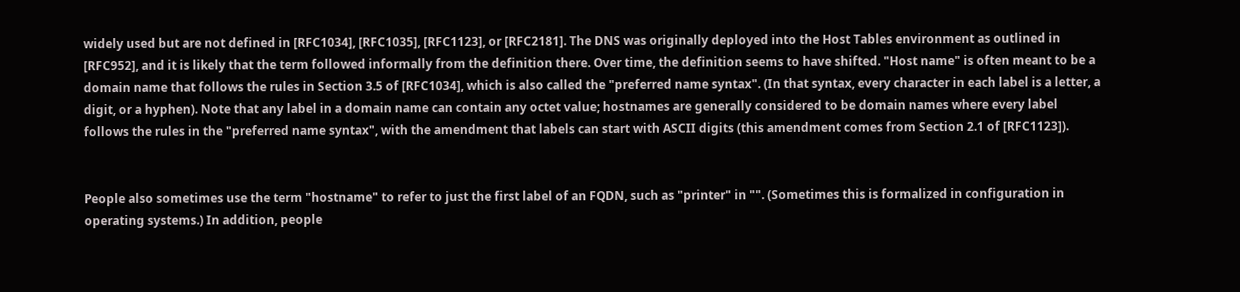widely used but are not defined in [RFC1034], [RFC1035], [RFC1123], or [RFC2181]. The DNS was originally deployed into the Host Tables environment as outlined in [RFC952], and it is likely that the term followed informally from the definition there. Over time, the definition seems to have shifted. "Host name" is often meant to be a domain name that follows the rules in Section 3.5 of [RFC1034], which is also called the "preferred name syntax". (In that syntax, every character in each label is a letter, a digit, or a hyphen). Note that any label in a domain name can contain any octet value; hostnames are generally considered to be domain names where every label follows the rules in the "preferred name syntax", with the amendment that labels can start with ASCII digits (this amendment comes from Section 2.1 of [RFC1123]).


People also sometimes use the term "hostname" to refer to just the first label of an FQDN, such as "printer" in "". (Sometimes this is formalized in configuration in operating systems.) In addition, people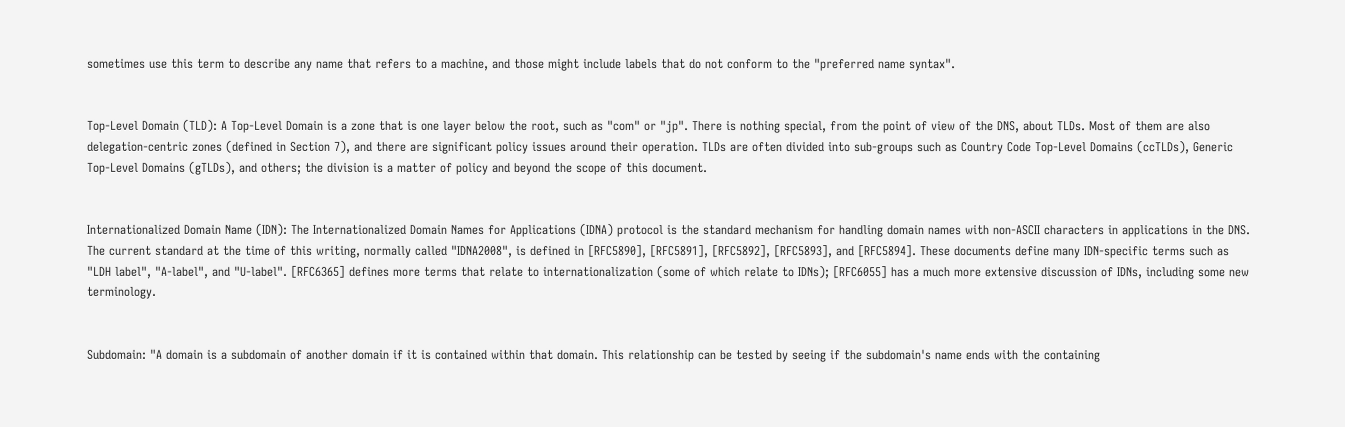sometimes use this term to describe any name that refers to a machine, and those might include labels that do not conform to the "preferred name syntax".


Top-Level Domain (TLD): A Top-Level Domain is a zone that is one layer below the root, such as "com" or "jp". There is nothing special, from the point of view of the DNS, about TLDs. Most of them are also delegation-centric zones (defined in Section 7), and there are significant policy issues around their operation. TLDs are often divided into sub-groups such as Country Code Top-Level Domains (ccTLDs), Generic Top-Level Domains (gTLDs), and others; the division is a matter of policy and beyond the scope of this document.


Internationalized Domain Name (IDN): The Internationalized Domain Names for Applications (IDNA) protocol is the standard mechanism for handling domain names with non-ASCII characters in applications in the DNS. The current standard at the time of this writing, normally called "IDNA2008", is defined in [RFC5890], [RFC5891], [RFC5892], [RFC5893], and [RFC5894]. These documents define many IDN-specific terms such as "LDH label", "A-label", and "U-label". [RFC6365] defines more terms that relate to internationalization (some of which relate to IDNs); [RFC6055] has a much more extensive discussion of IDNs, including some new terminology.


Subdomain: "A domain is a subdomain of another domain if it is contained within that domain. This relationship can be tested by seeing if the subdomain's name ends with the containing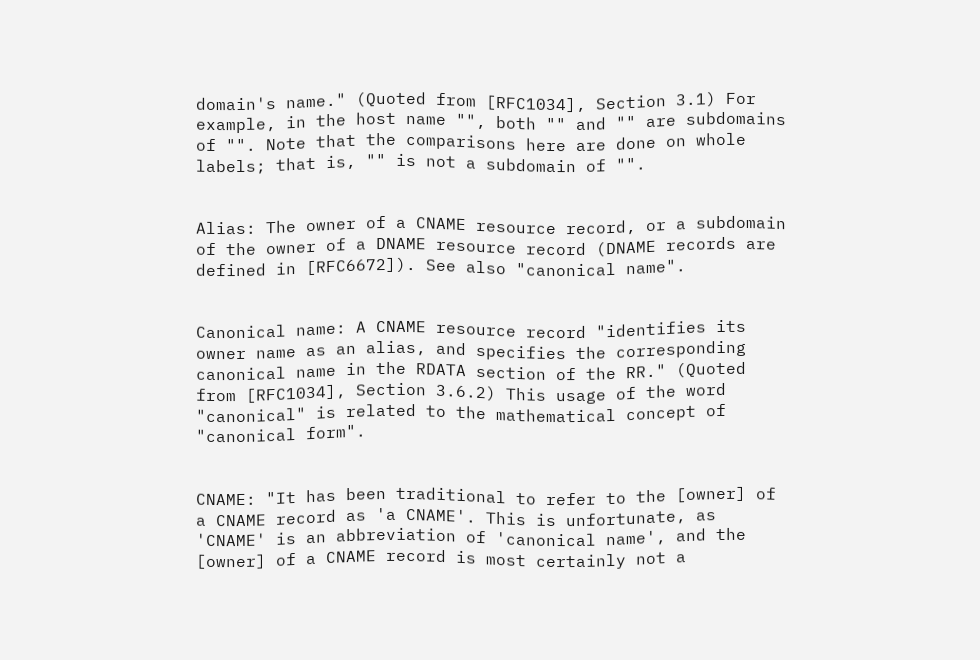domain's name." (Quoted from [RFC1034], Section 3.1) For example, in the host name "", both "" and "" are subdomains of "". Note that the comparisons here are done on whole labels; that is, "" is not a subdomain of "".


Alias: The owner of a CNAME resource record, or a subdomain of the owner of a DNAME resource record (DNAME records are defined in [RFC6672]). See also "canonical name".


Canonical name: A CNAME resource record "identifies its owner name as an alias, and specifies the corresponding canonical name in the RDATA section of the RR." (Quoted from [RFC1034], Section 3.6.2) This usage of the word "canonical" is related to the mathematical concept of "canonical form".


CNAME: "It has been traditional to refer to the [owner] of a CNAME record as 'a CNAME'. This is unfortunate, as 'CNAME' is an abbreviation of 'canonical name', and the [owner] of a CNAME record is most certainly not a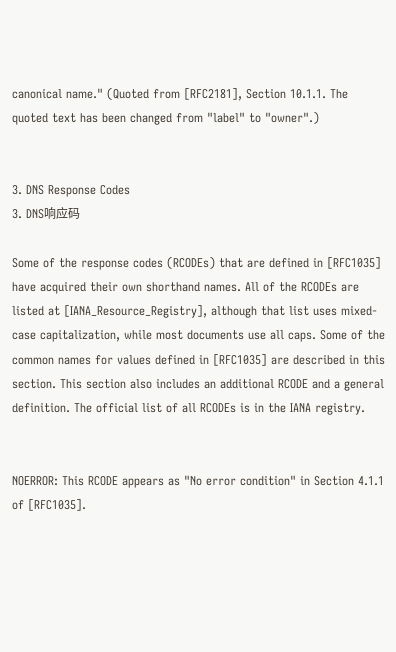canonical name." (Quoted from [RFC2181], Section 10.1.1. The quoted text has been changed from "label" to "owner".)


3. DNS Response Codes
3. DNS响应码

Some of the response codes (RCODEs) that are defined in [RFC1035] have acquired their own shorthand names. All of the RCODEs are listed at [IANA_Resource_Registry], although that list uses mixed-case capitalization, while most documents use all caps. Some of the common names for values defined in [RFC1035] are described in this section. This section also includes an additional RCODE and a general definition. The official list of all RCODEs is in the IANA registry.


NOERROR: This RCODE appears as "No error condition" in Section 4.1.1 of [RFC1035].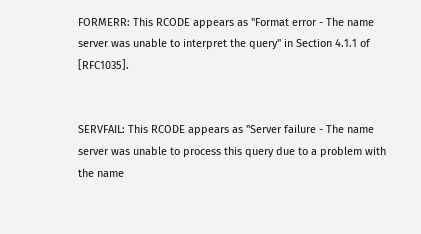FORMERR: This RCODE appears as "Format error - The name server was unable to interpret the query" in Section 4.1.1 of [RFC1035].


SERVFAIL: This RCODE appears as "Server failure - The name server was unable to process this query due to a problem with the name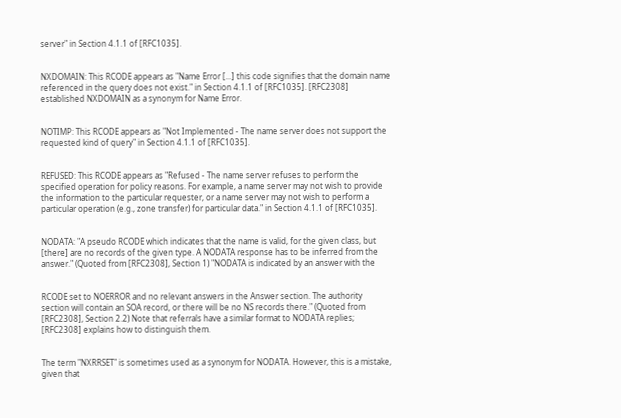server" in Section 4.1.1 of [RFC1035].


NXDOMAIN: This RCODE appears as "Name Error [...] this code signifies that the domain name referenced in the query does not exist." in Section 4.1.1 of [RFC1035]. [RFC2308] established NXDOMAIN as a synonym for Name Error.


NOTIMP: This RCODE appears as "Not Implemented - The name server does not support the requested kind of query" in Section 4.1.1 of [RFC1035].


REFUSED: This RCODE appears as "Refused - The name server refuses to perform the specified operation for policy reasons. For example, a name server may not wish to provide the information to the particular requester, or a name server may not wish to perform a particular operation (e.g., zone transfer) for particular data." in Section 4.1.1 of [RFC1035].


NODATA: "A pseudo RCODE which indicates that the name is valid, for the given class, but [there] are no records of the given type. A NODATA response has to be inferred from the answer." (Quoted from [RFC2308], Section 1) "NODATA is indicated by an answer with the


RCODE set to NOERROR and no relevant answers in the Answer section. The authority section will contain an SOA record, or there will be no NS records there." (Quoted from [RFC2308], Section 2.2) Note that referrals have a similar format to NODATA replies; [RFC2308] explains how to distinguish them.


The term "NXRRSET" is sometimes used as a synonym for NODATA. However, this is a mistake, given that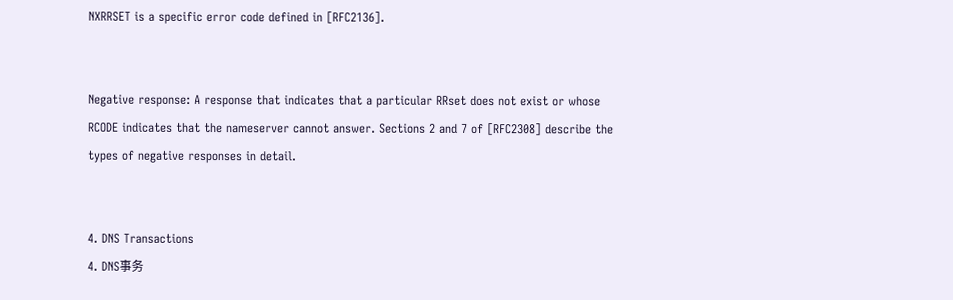NXRRSET is a specific error code defined in [RFC2136].


Negative response: A response that indicates that a particular RRset does not exist or whose RCODE indicates that the nameserver cannot answer. Sections 2 and 7 of [RFC2308] describe the types of negative responses in detail.


4. DNS Transactions
4. DNS事务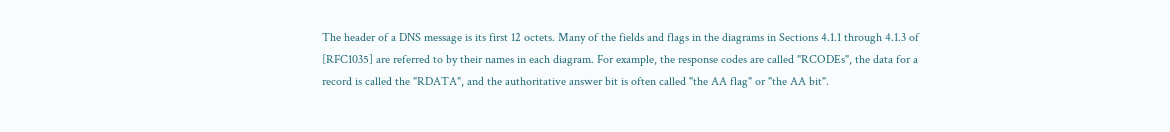The header of a DNS message is its first 12 octets. Many of the fields and flags in the diagrams in Sections 4.1.1 through 4.1.3 of [RFC1035] are referred to by their names in each diagram. For example, the response codes are called "RCODEs", the data for a record is called the "RDATA", and the authoritative answer bit is often called "the AA flag" or "the AA bit".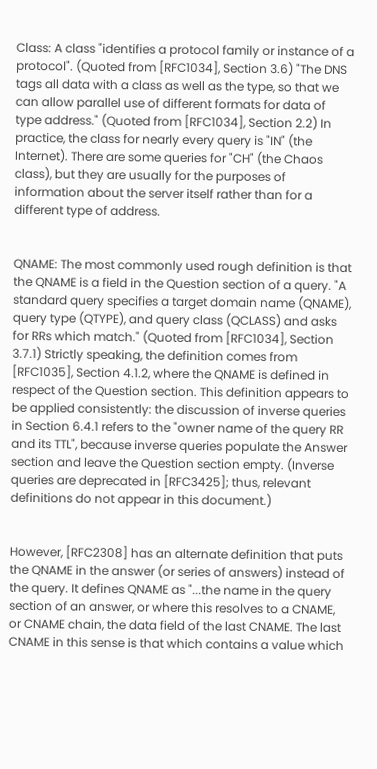Class: A class "identifies a protocol family or instance of a protocol". (Quoted from [RFC1034], Section 3.6) "The DNS tags all data with a class as well as the type, so that we can allow parallel use of different formats for data of type address." (Quoted from [RFC1034], Section 2.2) In practice, the class for nearly every query is "IN" (the Internet). There are some queries for "CH" (the Chaos class), but they are usually for the purposes of information about the server itself rather than for a different type of address.


QNAME: The most commonly used rough definition is that the QNAME is a field in the Question section of a query. "A standard query specifies a target domain name (QNAME), query type (QTYPE), and query class (QCLASS) and asks for RRs which match." (Quoted from [RFC1034], Section 3.7.1) Strictly speaking, the definition comes from [RFC1035], Section 4.1.2, where the QNAME is defined in respect of the Question section. This definition appears to be applied consistently: the discussion of inverse queries in Section 6.4.1 refers to the "owner name of the query RR and its TTL", because inverse queries populate the Answer section and leave the Question section empty. (Inverse queries are deprecated in [RFC3425]; thus, relevant definitions do not appear in this document.)


However, [RFC2308] has an alternate definition that puts the QNAME in the answer (or series of answers) instead of the query. It defines QNAME as "...the name in the query section of an answer, or where this resolves to a CNAME, or CNAME chain, the data field of the last CNAME. The last CNAME in this sense is that which contains a value which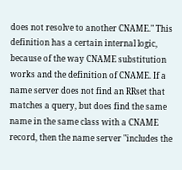does not resolve to another CNAME." This definition has a certain internal logic, because of the way CNAME substitution works and the definition of CNAME. If a name server does not find an RRset that matches a query, but does find the same name in the same class with a CNAME record, then the name server "includes the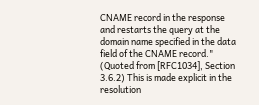CNAME record in the response and restarts the query at the domain name specified in the data field of the CNAME record." (Quoted from [RFC1034], Section 3.6.2) This is made explicit in the resolution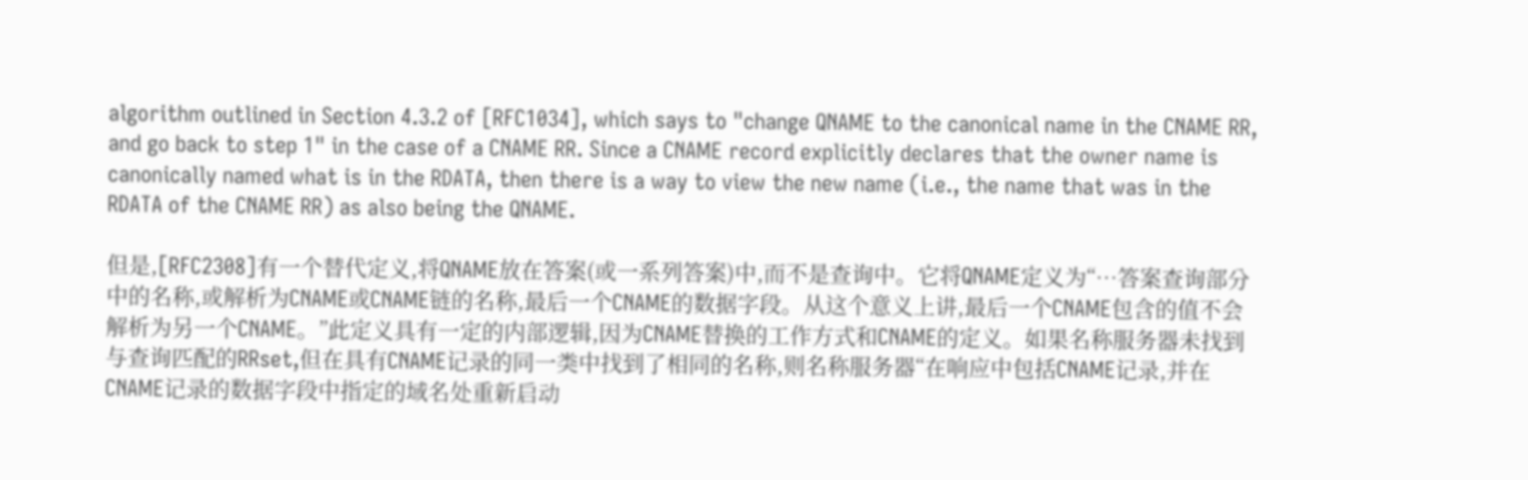algorithm outlined in Section 4.3.2 of [RFC1034], which says to "change QNAME to the canonical name in the CNAME RR, and go back to step 1" in the case of a CNAME RR. Since a CNAME record explicitly declares that the owner name is canonically named what is in the RDATA, then there is a way to view the new name (i.e., the name that was in the RDATA of the CNAME RR) as also being the QNAME.

但是,[RFC2308]有一个替代定义,将QNAME放在答案(或一系列答案)中,而不是查询中。它将QNAME定义为“…答案查询部分中的名称,或解析为CNAME或CNAME链的名称,最后一个CNAME的数据字段。从这个意义上讲,最后一个CNAME包含的值不会解析为另一个CNAME。”此定义具有一定的内部逻辑,因为CNAME替换的工作方式和CNAME的定义。如果名称服务器未找到与查询匹配的RRset,但在具有CNAME记录的同一类中找到了相同的名称,则名称服务器“在响应中包括CNAME记录,并在CNAME记录的数据字段中指定的域名处重新启动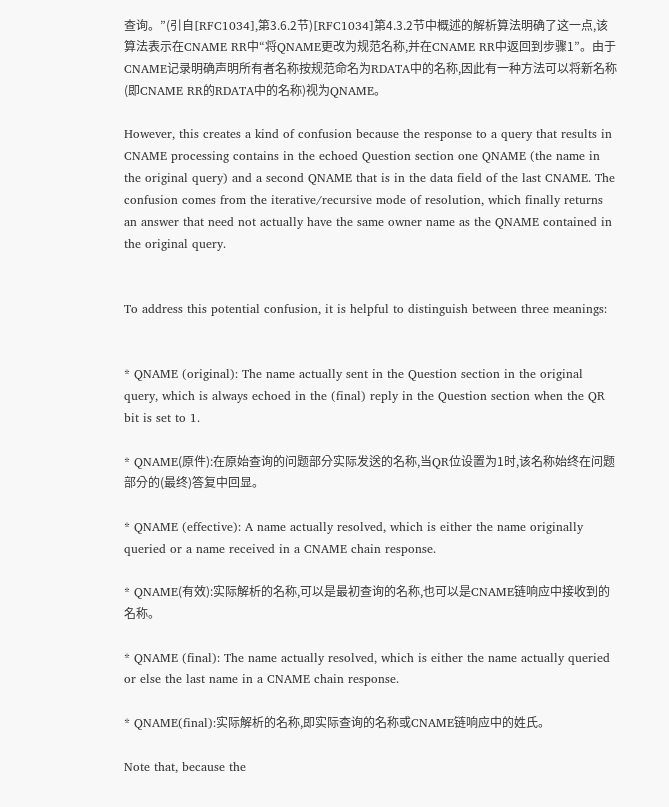查询。”(引自[RFC1034],第3.6.2节)[RFC1034]第4.3.2节中概述的解析算法明确了这一点,该算法表示在CNAME RR中“将QNAME更改为规范名称,并在CNAME RR中返回到步骤1”。由于CNAME记录明确声明所有者名称按规范命名为RDATA中的名称,因此有一种方法可以将新名称(即CNAME RR的RDATA中的名称)视为QNAME。

However, this creates a kind of confusion because the response to a query that results in CNAME processing contains in the echoed Question section one QNAME (the name in the original query) and a second QNAME that is in the data field of the last CNAME. The confusion comes from the iterative/recursive mode of resolution, which finally returns an answer that need not actually have the same owner name as the QNAME contained in the original query.


To address this potential confusion, it is helpful to distinguish between three meanings:


* QNAME (original): The name actually sent in the Question section in the original query, which is always echoed in the (final) reply in the Question section when the QR bit is set to 1.

* QNAME(原件):在原始查询的问题部分实际发送的名称,当QR位设置为1时,该名称始终在问题部分的(最终)答复中回显。

* QNAME (effective): A name actually resolved, which is either the name originally queried or a name received in a CNAME chain response.

* QNAME(有效):实际解析的名称,可以是最初查询的名称,也可以是CNAME链响应中接收到的名称。

* QNAME (final): The name actually resolved, which is either the name actually queried or else the last name in a CNAME chain response.

* QNAME(final):实际解析的名称,即实际查询的名称或CNAME链响应中的姓氏。

Note that, because the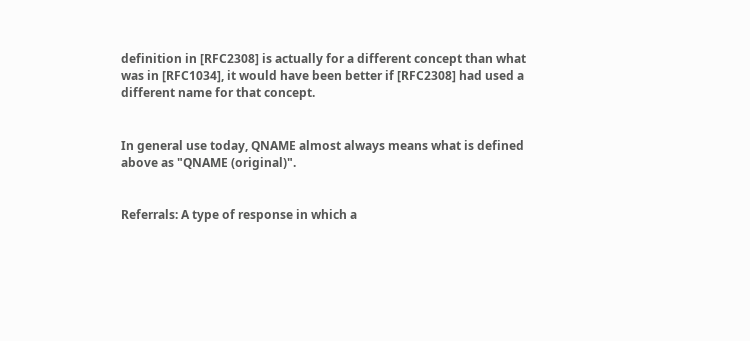definition in [RFC2308] is actually for a different concept than what was in [RFC1034], it would have been better if [RFC2308] had used a different name for that concept.


In general use today, QNAME almost always means what is defined above as "QNAME (original)".


Referrals: A type of response in which a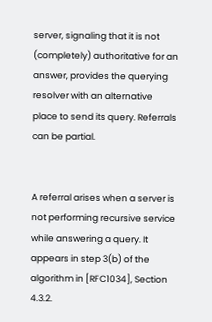server, signaling that it is not (completely) authoritative for an answer, provides the querying resolver with an alternative place to send its query. Referrals can be partial.


A referral arises when a server is not performing recursive service while answering a query. It appears in step 3(b) of the algorithm in [RFC1034], Section 4.3.2.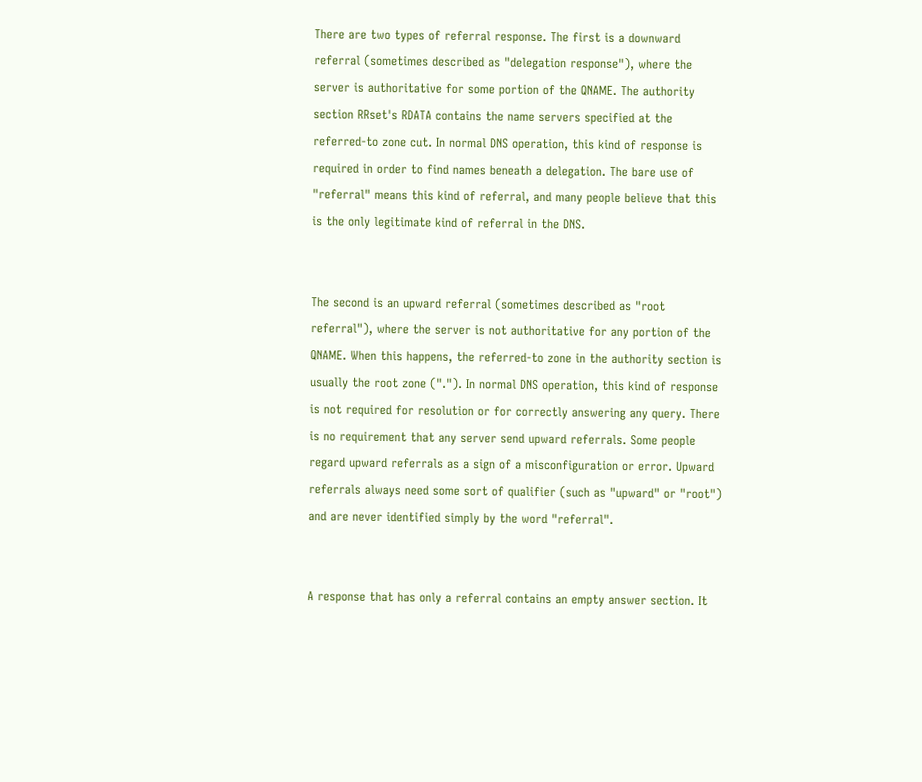There are two types of referral response. The first is a downward referral (sometimes described as "delegation response"), where the server is authoritative for some portion of the QNAME. The authority section RRset's RDATA contains the name servers specified at the referred-to zone cut. In normal DNS operation, this kind of response is required in order to find names beneath a delegation. The bare use of "referral" means this kind of referral, and many people believe that this is the only legitimate kind of referral in the DNS.


The second is an upward referral (sometimes described as "root referral"), where the server is not authoritative for any portion of the QNAME. When this happens, the referred-to zone in the authority section is usually the root zone ("."). In normal DNS operation, this kind of response is not required for resolution or for correctly answering any query. There is no requirement that any server send upward referrals. Some people regard upward referrals as a sign of a misconfiguration or error. Upward referrals always need some sort of qualifier (such as "upward" or "root") and are never identified simply by the word "referral".


A response that has only a referral contains an empty answer section. It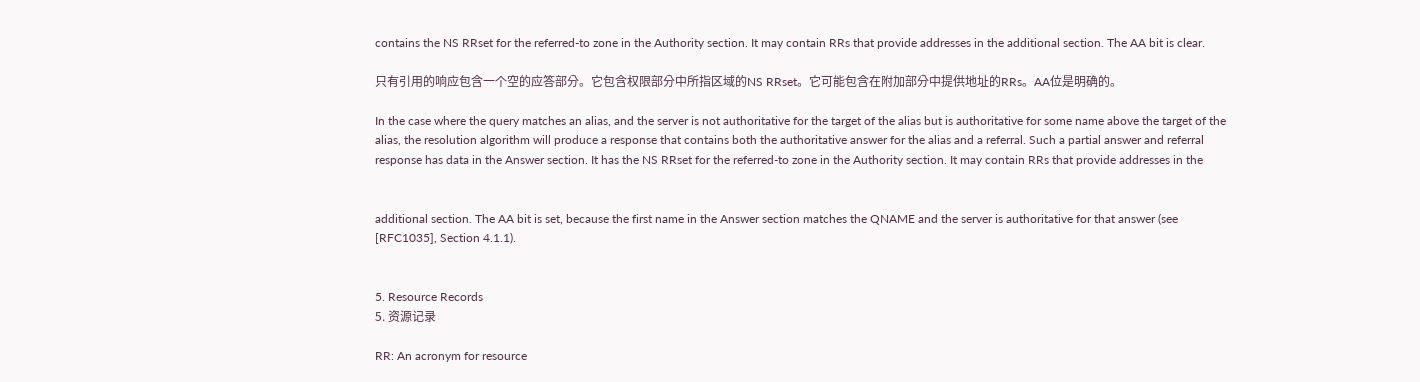contains the NS RRset for the referred-to zone in the Authority section. It may contain RRs that provide addresses in the additional section. The AA bit is clear.

只有引用的响应包含一个空的应答部分。它包含权限部分中所指区域的NS RRset。它可能包含在附加部分中提供地址的RRs。AA位是明确的。

In the case where the query matches an alias, and the server is not authoritative for the target of the alias but is authoritative for some name above the target of the alias, the resolution algorithm will produce a response that contains both the authoritative answer for the alias and a referral. Such a partial answer and referral response has data in the Answer section. It has the NS RRset for the referred-to zone in the Authority section. It may contain RRs that provide addresses in the


additional section. The AA bit is set, because the first name in the Answer section matches the QNAME and the server is authoritative for that answer (see [RFC1035], Section 4.1.1).


5. Resource Records
5. 资源记录

RR: An acronym for resource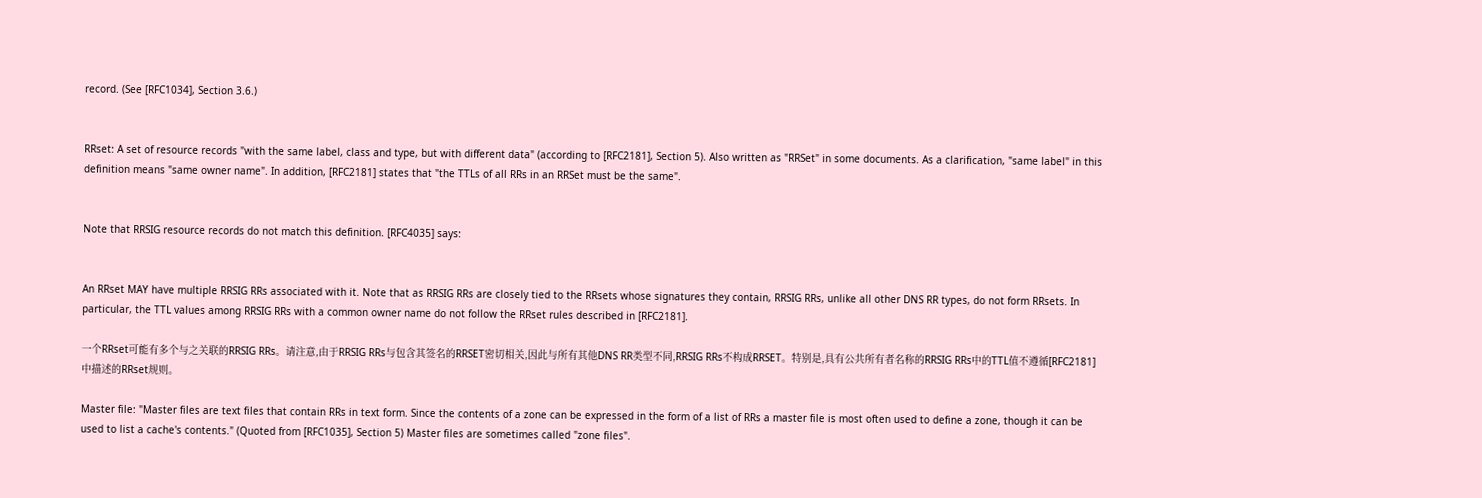record. (See [RFC1034], Section 3.6.)


RRset: A set of resource records "with the same label, class and type, but with different data" (according to [RFC2181], Section 5). Also written as "RRSet" in some documents. As a clarification, "same label" in this definition means "same owner name". In addition, [RFC2181] states that "the TTLs of all RRs in an RRSet must be the same".


Note that RRSIG resource records do not match this definition. [RFC4035] says:


An RRset MAY have multiple RRSIG RRs associated with it. Note that as RRSIG RRs are closely tied to the RRsets whose signatures they contain, RRSIG RRs, unlike all other DNS RR types, do not form RRsets. In particular, the TTL values among RRSIG RRs with a common owner name do not follow the RRset rules described in [RFC2181].

一个RRset可能有多个与之关联的RRSIG RRs。请注意,由于RRSIG RRs与包含其签名的RRSET密切相关,因此与所有其他DNS RR类型不同,RRSIG RRs不构成RRSET。特别是,具有公共所有者名称的RRSIG RRs中的TTL值不遵循[RFC2181]中描述的RRset规则。

Master file: "Master files are text files that contain RRs in text form. Since the contents of a zone can be expressed in the form of a list of RRs a master file is most often used to define a zone, though it can be used to list a cache's contents." (Quoted from [RFC1035], Section 5) Master files are sometimes called "zone files".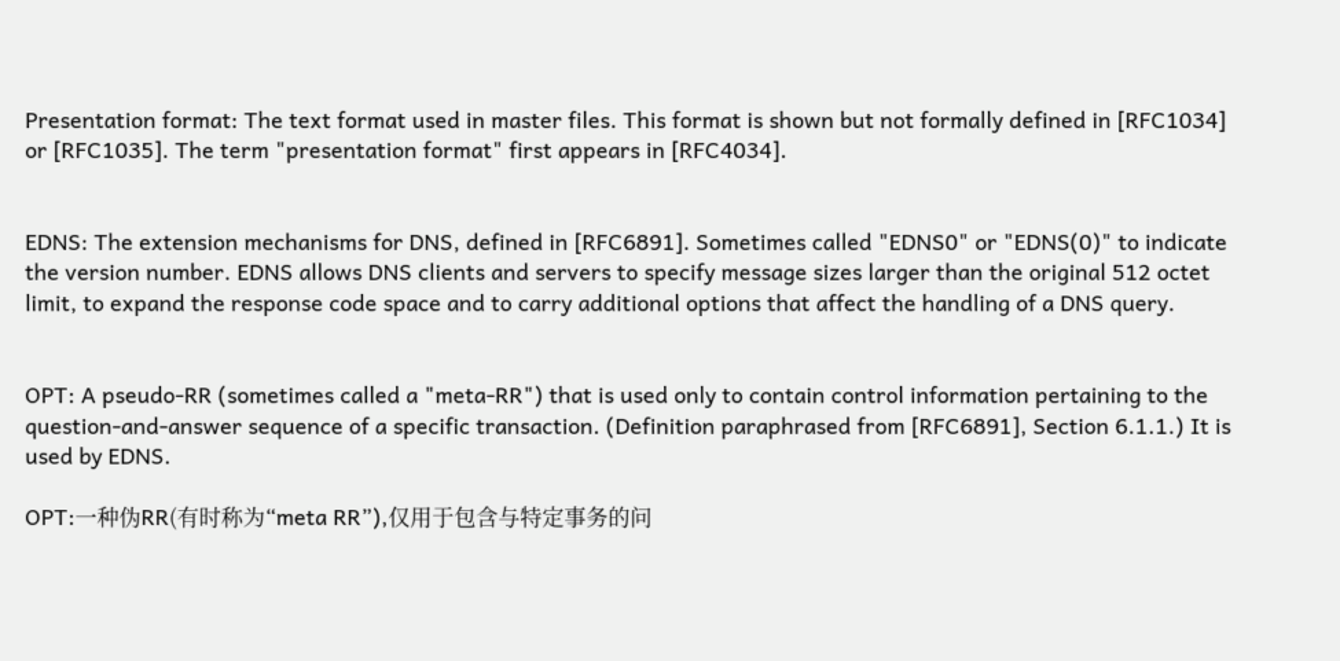Presentation format: The text format used in master files. This format is shown but not formally defined in [RFC1034] or [RFC1035]. The term "presentation format" first appears in [RFC4034].


EDNS: The extension mechanisms for DNS, defined in [RFC6891]. Sometimes called "EDNS0" or "EDNS(0)" to indicate the version number. EDNS allows DNS clients and servers to specify message sizes larger than the original 512 octet limit, to expand the response code space and to carry additional options that affect the handling of a DNS query.


OPT: A pseudo-RR (sometimes called a "meta-RR") that is used only to contain control information pertaining to the question-and-answer sequence of a specific transaction. (Definition paraphrased from [RFC6891], Section 6.1.1.) It is used by EDNS.

OPT:一种伪RR(有时称为“meta RR”),仅用于包含与特定事务的问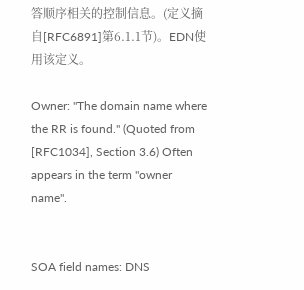答顺序相关的控制信息。(定义摘自[RFC6891]第6.1.1节)。EDN使用该定义。

Owner: "The domain name where the RR is found." (Quoted from [RFC1034], Section 3.6) Often appears in the term "owner name".


SOA field names: DNS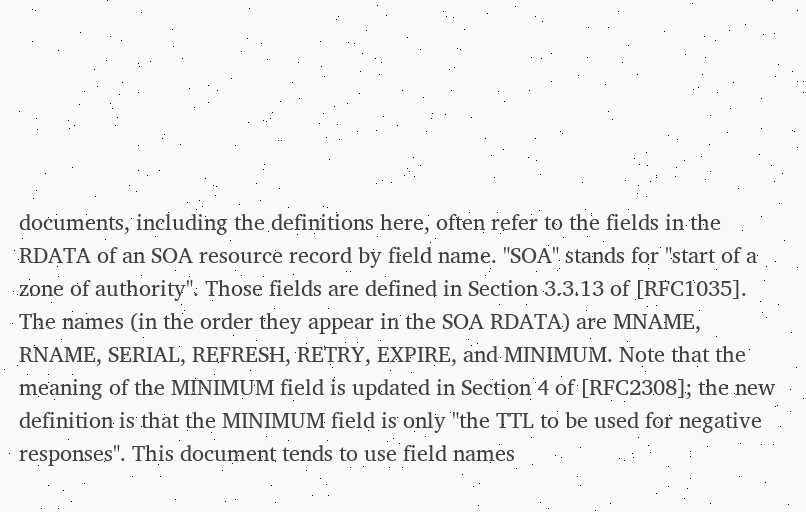documents, including the definitions here, often refer to the fields in the RDATA of an SOA resource record by field name. "SOA" stands for "start of a zone of authority". Those fields are defined in Section 3.3.13 of [RFC1035]. The names (in the order they appear in the SOA RDATA) are MNAME, RNAME, SERIAL, REFRESH, RETRY, EXPIRE, and MINIMUM. Note that the meaning of the MINIMUM field is updated in Section 4 of [RFC2308]; the new definition is that the MINIMUM field is only "the TTL to be used for negative responses". This document tends to use field names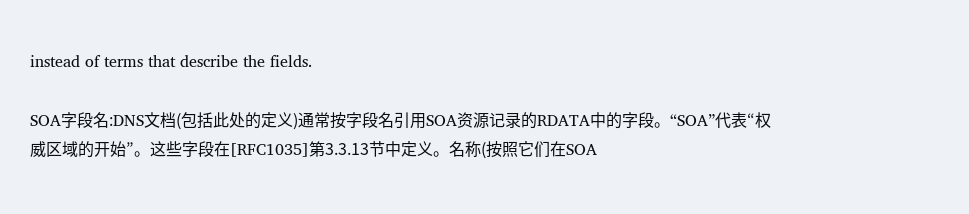instead of terms that describe the fields.

SOA字段名:DNS文档(包括此处的定义)通常按字段名引用SOA资源记录的RDATA中的字段。“SOA”代表“权威区域的开始”。这些字段在[RFC1035]第3.3.13节中定义。名称(按照它们在SOA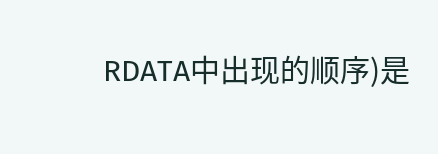RDATA中出现的顺序)是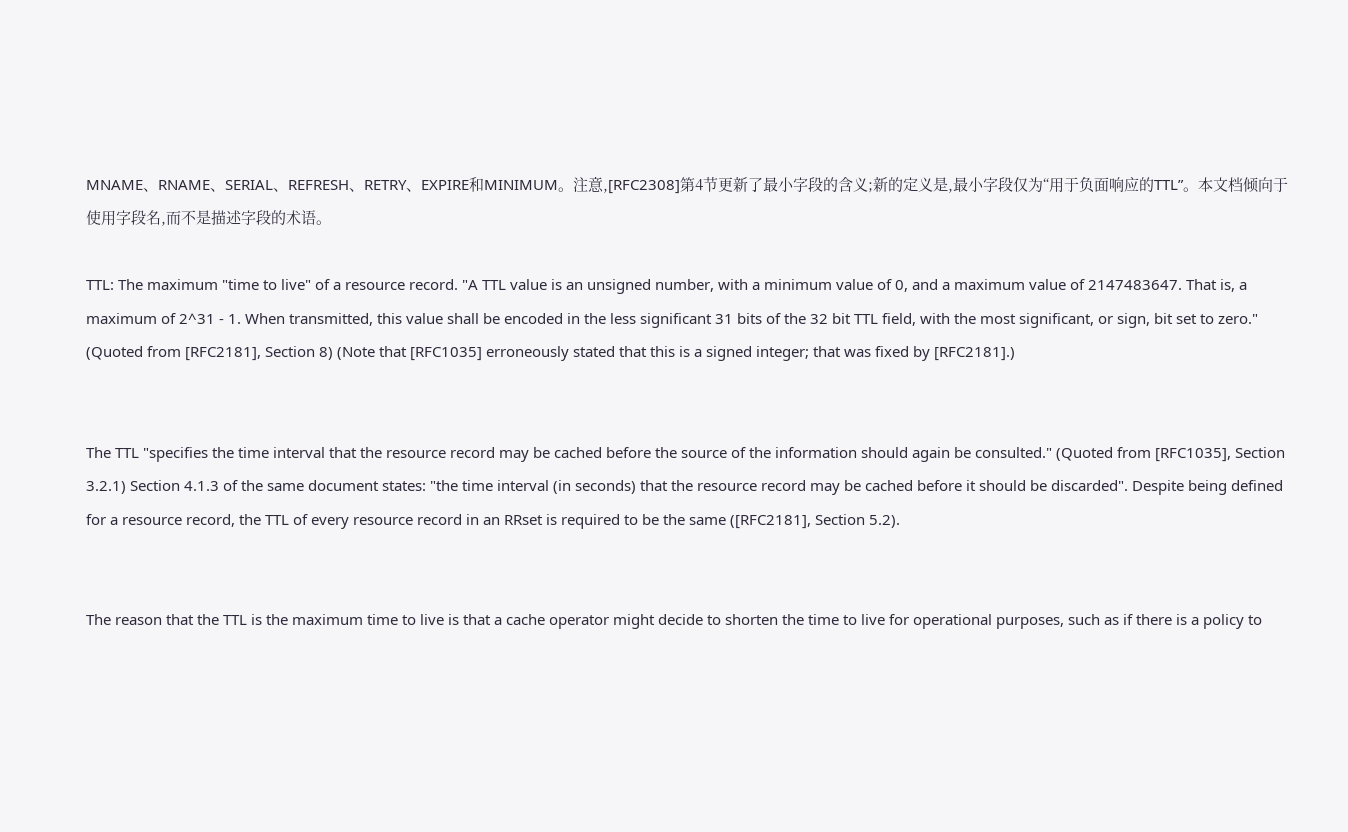MNAME、RNAME、SERIAL、REFRESH、RETRY、EXPIRE和MINIMUM。注意,[RFC2308]第4节更新了最小字段的含义;新的定义是,最小字段仅为“用于负面响应的TTL”。本文档倾向于使用字段名,而不是描述字段的术语。

TTL: The maximum "time to live" of a resource record. "A TTL value is an unsigned number, with a minimum value of 0, and a maximum value of 2147483647. That is, a maximum of 2^31 - 1. When transmitted, this value shall be encoded in the less significant 31 bits of the 32 bit TTL field, with the most significant, or sign, bit set to zero." (Quoted from [RFC2181], Section 8) (Note that [RFC1035] erroneously stated that this is a signed integer; that was fixed by [RFC2181].)


The TTL "specifies the time interval that the resource record may be cached before the source of the information should again be consulted." (Quoted from [RFC1035], Section 3.2.1) Section 4.1.3 of the same document states: "the time interval (in seconds) that the resource record may be cached before it should be discarded". Despite being defined for a resource record, the TTL of every resource record in an RRset is required to be the same ([RFC2181], Section 5.2).


The reason that the TTL is the maximum time to live is that a cache operator might decide to shorten the time to live for operational purposes, such as if there is a policy to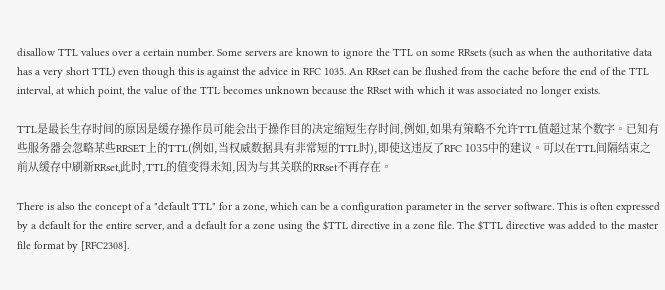disallow TTL values over a certain number. Some servers are known to ignore the TTL on some RRsets (such as when the authoritative data has a very short TTL) even though this is against the advice in RFC 1035. An RRset can be flushed from the cache before the end of the TTL interval, at which point, the value of the TTL becomes unknown because the RRset with which it was associated no longer exists.

TTL是最长生存时间的原因是缓存操作员可能会出于操作目的决定缩短生存时间,例如,如果有策略不允许TTL值超过某个数字。已知有些服务器会忽略某些RRSET上的TTL(例如,当权威数据具有非常短的TTL时),即使这违反了RFC 1035中的建议。可以在TTL间隔结束之前从缓存中刷新RRset,此时,TTL的值变得未知,因为与其关联的RRset不再存在。

There is also the concept of a "default TTL" for a zone, which can be a configuration parameter in the server software. This is often expressed by a default for the entire server, and a default for a zone using the $TTL directive in a zone file. The $TTL directive was added to the master file format by [RFC2308].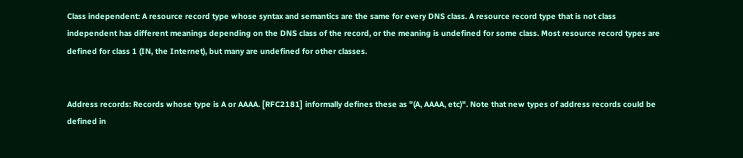Class independent: A resource record type whose syntax and semantics are the same for every DNS class. A resource record type that is not class independent has different meanings depending on the DNS class of the record, or the meaning is undefined for some class. Most resource record types are defined for class 1 (IN, the Internet), but many are undefined for other classes.


Address records: Records whose type is A or AAAA. [RFC2181] informally defines these as "(A, AAAA, etc)". Note that new types of address records could be defined in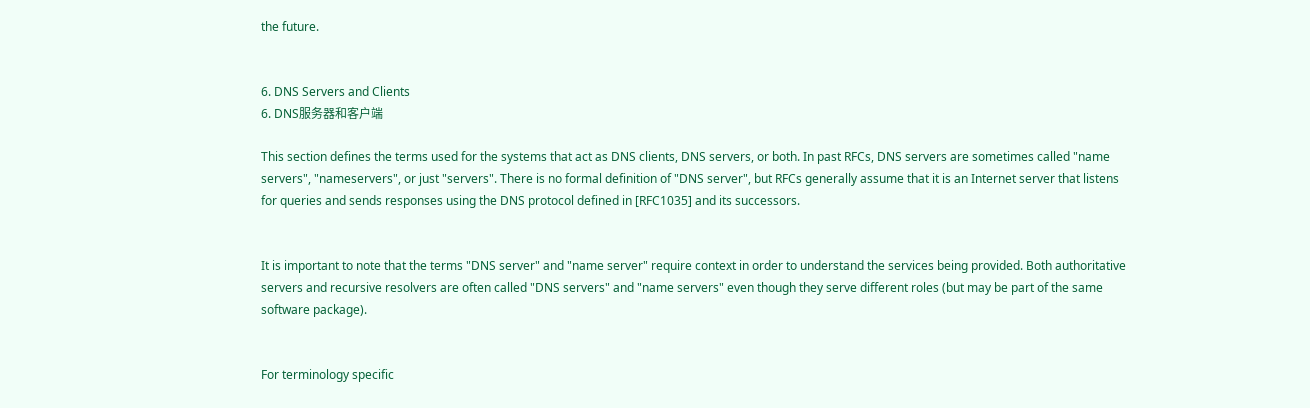the future.


6. DNS Servers and Clients
6. DNS服务器和客户端

This section defines the terms used for the systems that act as DNS clients, DNS servers, or both. In past RFCs, DNS servers are sometimes called "name servers", "nameservers", or just "servers". There is no formal definition of "DNS server", but RFCs generally assume that it is an Internet server that listens for queries and sends responses using the DNS protocol defined in [RFC1035] and its successors.


It is important to note that the terms "DNS server" and "name server" require context in order to understand the services being provided. Both authoritative servers and recursive resolvers are often called "DNS servers" and "name servers" even though they serve different roles (but may be part of the same software package).


For terminology specific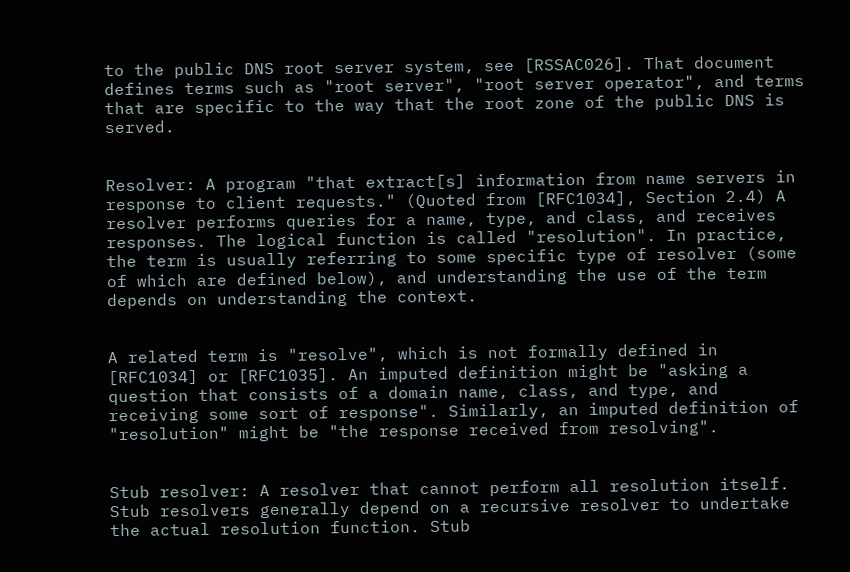to the public DNS root server system, see [RSSAC026]. That document defines terms such as "root server", "root server operator", and terms that are specific to the way that the root zone of the public DNS is served.


Resolver: A program "that extract[s] information from name servers in response to client requests." (Quoted from [RFC1034], Section 2.4) A resolver performs queries for a name, type, and class, and receives responses. The logical function is called "resolution". In practice, the term is usually referring to some specific type of resolver (some of which are defined below), and understanding the use of the term depends on understanding the context.


A related term is "resolve", which is not formally defined in [RFC1034] or [RFC1035]. An imputed definition might be "asking a question that consists of a domain name, class, and type, and receiving some sort of response". Similarly, an imputed definition of "resolution" might be "the response received from resolving".


Stub resolver: A resolver that cannot perform all resolution itself. Stub resolvers generally depend on a recursive resolver to undertake the actual resolution function. Stub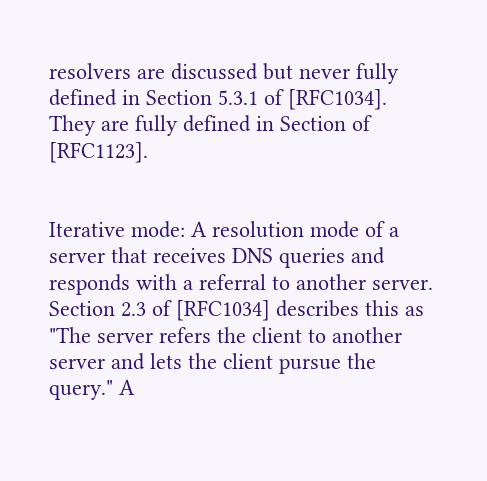resolvers are discussed but never fully defined in Section 5.3.1 of [RFC1034]. They are fully defined in Section of [RFC1123].


Iterative mode: A resolution mode of a server that receives DNS queries and responds with a referral to another server. Section 2.3 of [RFC1034] describes this as "The server refers the client to another server and lets the client pursue the query." A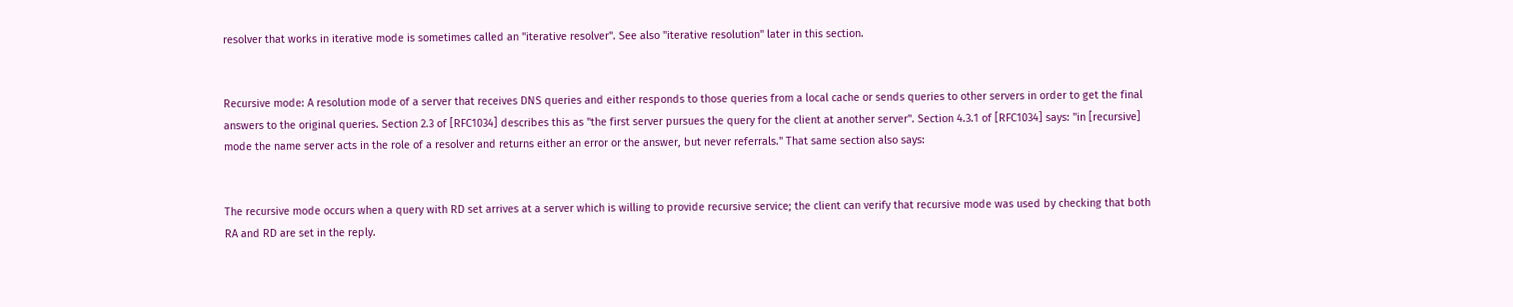resolver that works in iterative mode is sometimes called an "iterative resolver". See also "iterative resolution" later in this section.


Recursive mode: A resolution mode of a server that receives DNS queries and either responds to those queries from a local cache or sends queries to other servers in order to get the final answers to the original queries. Section 2.3 of [RFC1034] describes this as "the first server pursues the query for the client at another server". Section 4.3.1 of [RFC1034] says: "in [recursive] mode the name server acts in the role of a resolver and returns either an error or the answer, but never referrals." That same section also says:


The recursive mode occurs when a query with RD set arrives at a server which is willing to provide recursive service; the client can verify that recursive mode was used by checking that both RA and RD are set in the reply.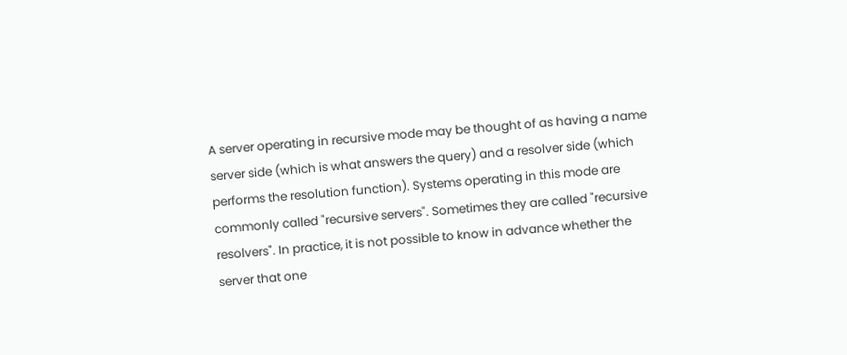A server operating in recursive mode may be thought of as having a name server side (which is what answers the query) and a resolver side (which performs the resolution function). Systems operating in this mode are commonly called "recursive servers". Sometimes they are called "recursive resolvers". In practice, it is not possible to know in advance whether the server that one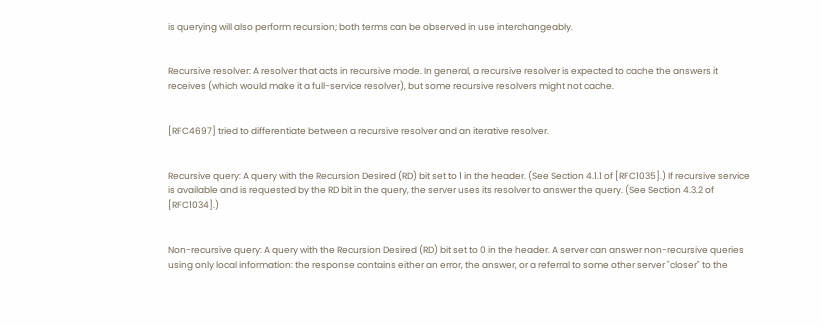is querying will also perform recursion; both terms can be observed in use interchangeably.


Recursive resolver: A resolver that acts in recursive mode. In general, a recursive resolver is expected to cache the answers it receives (which would make it a full-service resolver), but some recursive resolvers might not cache.


[RFC4697] tried to differentiate between a recursive resolver and an iterative resolver.


Recursive query: A query with the Recursion Desired (RD) bit set to 1 in the header. (See Section 4.1.1 of [RFC1035].) If recursive service is available and is requested by the RD bit in the query, the server uses its resolver to answer the query. (See Section 4.3.2 of [RFC1034].)


Non-recursive query: A query with the Recursion Desired (RD) bit set to 0 in the header. A server can answer non-recursive queries using only local information: the response contains either an error, the answer, or a referral to some other server "closer" to the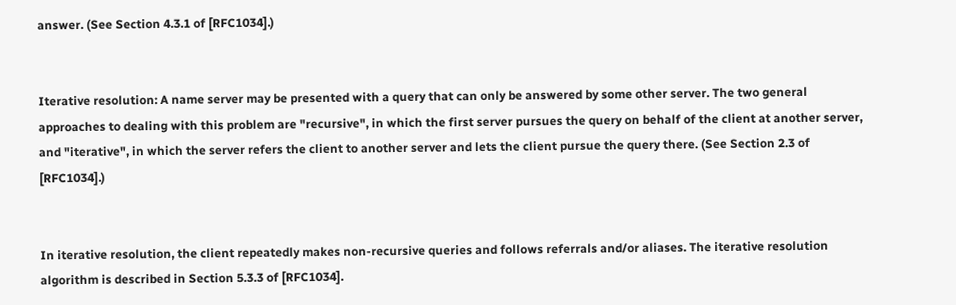answer. (See Section 4.3.1 of [RFC1034].)


Iterative resolution: A name server may be presented with a query that can only be answered by some other server. The two general approaches to dealing with this problem are "recursive", in which the first server pursues the query on behalf of the client at another server, and "iterative", in which the server refers the client to another server and lets the client pursue the query there. (See Section 2.3 of [RFC1034].)


In iterative resolution, the client repeatedly makes non-recursive queries and follows referrals and/or aliases. The iterative resolution algorithm is described in Section 5.3.3 of [RFC1034].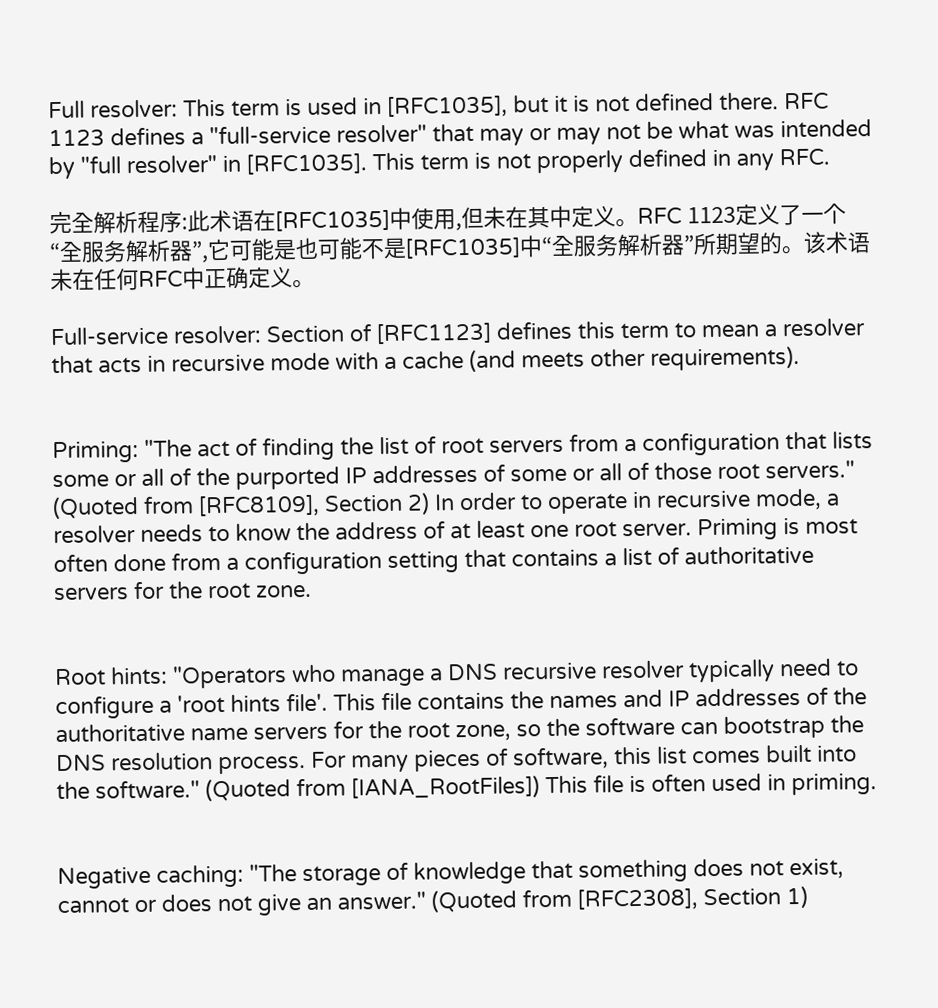Full resolver: This term is used in [RFC1035], but it is not defined there. RFC 1123 defines a "full-service resolver" that may or may not be what was intended by "full resolver" in [RFC1035]. This term is not properly defined in any RFC.

完全解析程序:此术语在[RFC1035]中使用,但未在其中定义。RFC 1123定义了一个“全服务解析器”,它可能是也可能不是[RFC1035]中“全服务解析器”所期望的。该术语未在任何RFC中正确定义。

Full-service resolver: Section of [RFC1123] defines this term to mean a resolver that acts in recursive mode with a cache (and meets other requirements).


Priming: "The act of finding the list of root servers from a configuration that lists some or all of the purported IP addresses of some or all of those root servers." (Quoted from [RFC8109], Section 2) In order to operate in recursive mode, a resolver needs to know the address of at least one root server. Priming is most often done from a configuration setting that contains a list of authoritative servers for the root zone.


Root hints: "Operators who manage a DNS recursive resolver typically need to configure a 'root hints file'. This file contains the names and IP addresses of the authoritative name servers for the root zone, so the software can bootstrap the DNS resolution process. For many pieces of software, this list comes built into the software." (Quoted from [IANA_RootFiles]) This file is often used in priming.


Negative caching: "The storage of knowledge that something does not exist, cannot or does not give an answer." (Quoted from [RFC2308], Section 1)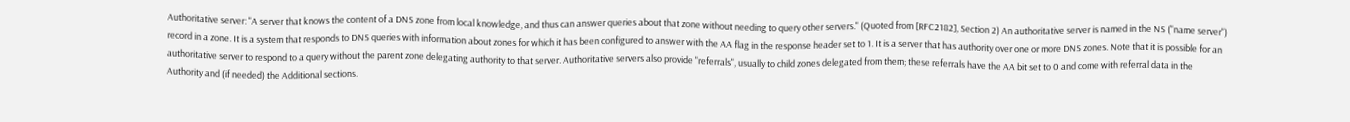Authoritative server: "A server that knows the content of a DNS zone from local knowledge, and thus can answer queries about that zone without needing to query other servers." (Quoted from [RFC2182], Section 2) An authoritative server is named in the NS ("name server") record in a zone. It is a system that responds to DNS queries with information about zones for which it has been configured to answer with the AA flag in the response header set to 1. It is a server that has authority over one or more DNS zones. Note that it is possible for an authoritative server to respond to a query without the parent zone delegating authority to that server. Authoritative servers also provide "referrals", usually to child zones delegated from them; these referrals have the AA bit set to 0 and come with referral data in the Authority and (if needed) the Additional sections.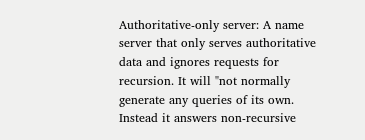Authoritative-only server: A name server that only serves authoritative data and ignores requests for recursion. It will "not normally generate any queries of its own. Instead it answers non-recursive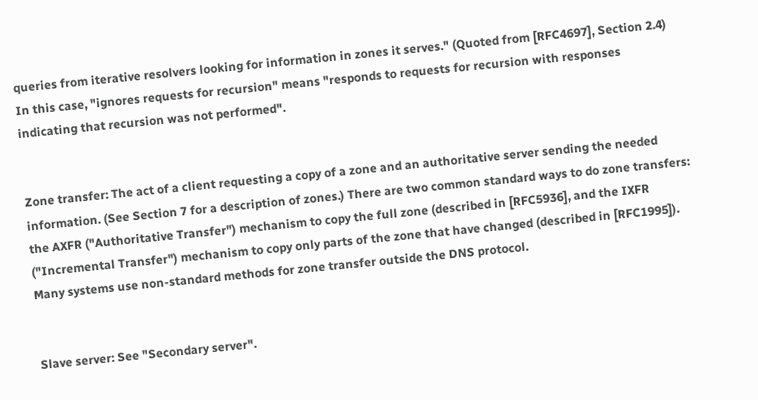queries from iterative resolvers looking for information in zones it serves." (Quoted from [RFC4697], Section 2.4) In this case, "ignores requests for recursion" means "responds to requests for recursion with responses indicating that recursion was not performed".


Zone transfer: The act of a client requesting a copy of a zone and an authoritative server sending the needed information. (See Section 7 for a description of zones.) There are two common standard ways to do zone transfers: the AXFR ("Authoritative Transfer") mechanism to copy the full zone (described in [RFC5936], and the IXFR ("Incremental Transfer") mechanism to copy only parts of the zone that have changed (described in [RFC1995]). Many systems use non-standard methods for zone transfer outside the DNS protocol.


Slave server: See "Secondary server".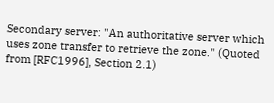Secondary server: "An authoritative server which uses zone transfer to retrieve the zone." (Quoted from [RFC1996], Section 2.1)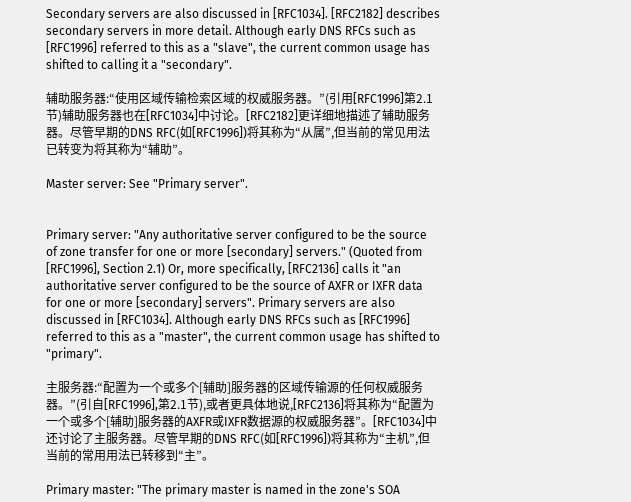Secondary servers are also discussed in [RFC1034]. [RFC2182] describes secondary servers in more detail. Although early DNS RFCs such as [RFC1996] referred to this as a "slave", the current common usage has shifted to calling it a "secondary".

辅助服务器:“使用区域传输检索区域的权威服务器。”(引用[RFC1996]第2.1节)辅助服务器也在[RFC1034]中讨论。[RFC2182]更详细地描述了辅助服务器。尽管早期的DNS RFC(如[RFC1996])将其称为“从属”,但当前的常见用法已转变为将其称为“辅助”。

Master server: See "Primary server".


Primary server: "Any authoritative server configured to be the source of zone transfer for one or more [secondary] servers." (Quoted from [RFC1996], Section 2.1) Or, more specifically, [RFC2136] calls it "an authoritative server configured to be the source of AXFR or IXFR data for one or more [secondary] servers". Primary servers are also discussed in [RFC1034]. Although early DNS RFCs such as [RFC1996] referred to this as a "master", the current common usage has shifted to "primary".

主服务器:“配置为一个或多个[辅助]服务器的区域传输源的任何权威服务器。”(引自[RFC1996],第2.1节),或者更具体地说,[RFC2136]将其称为“配置为一个或多个[辅助]服务器的AXFR或IXFR数据源的权威服务器”。[RFC1034]中还讨论了主服务器。尽管早期的DNS RFC(如[RFC1996])将其称为“主机”,但当前的常用用法已转移到“主”。

Primary master: "The primary master is named in the zone's SOA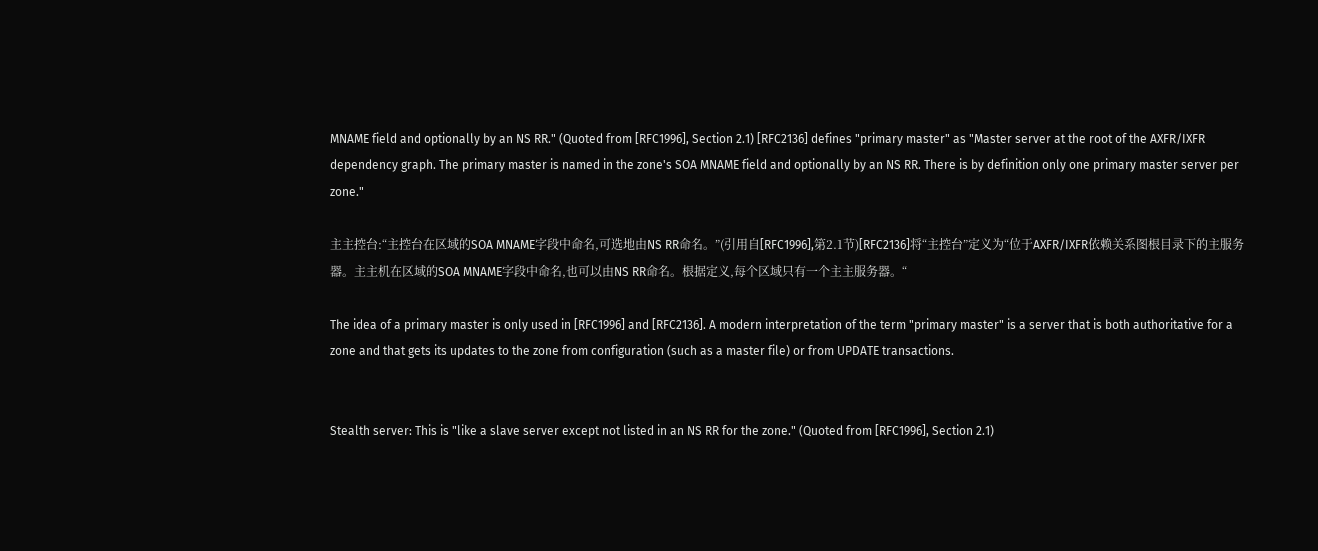MNAME field and optionally by an NS RR." (Quoted from [RFC1996], Section 2.1) [RFC2136] defines "primary master" as "Master server at the root of the AXFR/IXFR dependency graph. The primary master is named in the zone's SOA MNAME field and optionally by an NS RR. There is by definition only one primary master server per zone."

主主控台:“主控台在区域的SOA MNAME字段中命名,可选地由NS RR命名。”(引用自[RFC1996],第2.1节)[RFC2136]将“主控台”定义为“位于AXFR/IXFR依赖关系图根目录下的主服务器。主主机在区域的SOA MNAME字段中命名,也可以由NS RR命名。根据定义,每个区域只有一个主主服务器。“

The idea of a primary master is only used in [RFC1996] and [RFC2136]. A modern interpretation of the term "primary master" is a server that is both authoritative for a zone and that gets its updates to the zone from configuration (such as a master file) or from UPDATE transactions.


Stealth server: This is "like a slave server except not listed in an NS RR for the zone." (Quoted from [RFC1996], Section 2.1)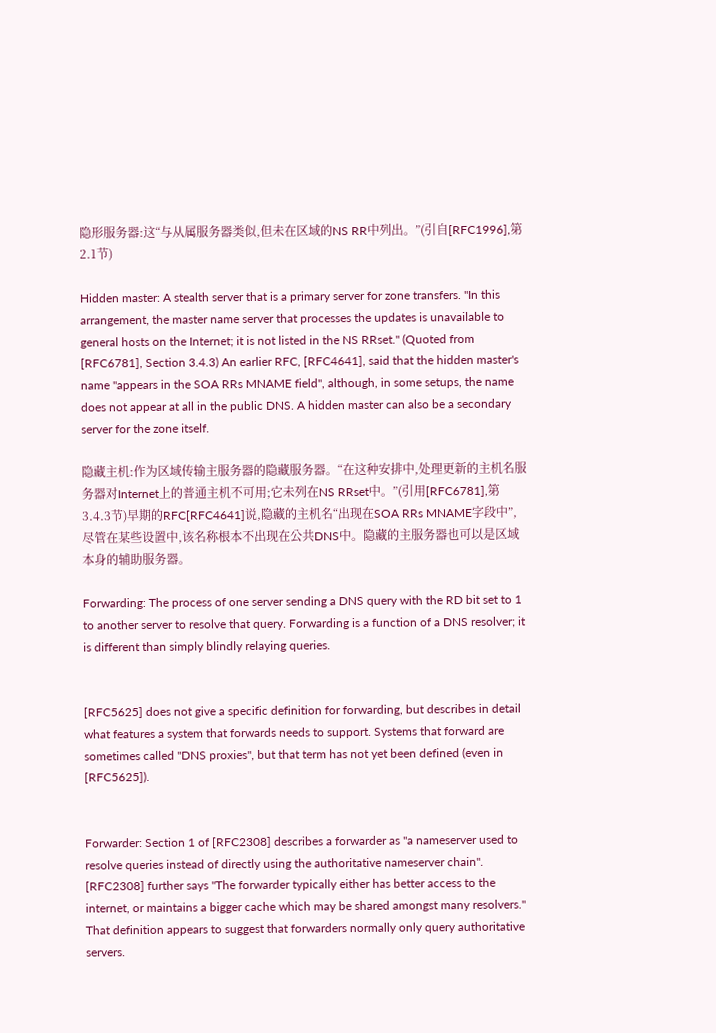隐形服务器:这“与从属服务器类似,但未在区域的NS RR中列出。”(引自[RFC1996],第2.1节)

Hidden master: A stealth server that is a primary server for zone transfers. "In this arrangement, the master name server that processes the updates is unavailable to general hosts on the Internet; it is not listed in the NS RRset." (Quoted from [RFC6781], Section 3.4.3) An earlier RFC, [RFC4641], said that the hidden master's name "appears in the SOA RRs MNAME field", although, in some setups, the name does not appear at all in the public DNS. A hidden master can also be a secondary server for the zone itself.

隐藏主机:作为区域传输主服务器的隐藏服务器。“在这种安排中,处理更新的主机名服务器对Internet上的普通主机不可用;它未列在NS RRset中。”(引用[RFC6781],第3.4.3节)早期的RFC[RFC4641]说,隐藏的主机名“出现在SOA RRs MNAME字段中”,尽管在某些设置中,该名称根本不出现在公共DNS中。隐藏的主服务器也可以是区域本身的辅助服务器。

Forwarding: The process of one server sending a DNS query with the RD bit set to 1 to another server to resolve that query. Forwarding is a function of a DNS resolver; it is different than simply blindly relaying queries.


[RFC5625] does not give a specific definition for forwarding, but describes in detail what features a system that forwards needs to support. Systems that forward are sometimes called "DNS proxies", but that term has not yet been defined (even in [RFC5625]).


Forwarder: Section 1 of [RFC2308] describes a forwarder as "a nameserver used to resolve queries instead of directly using the authoritative nameserver chain". [RFC2308] further says "The forwarder typically either has better access to the internet, or maintains a bigger cache which may be shared amongst many resolvers." That definition appears to suggest that forwarders normally only query authoritative servers.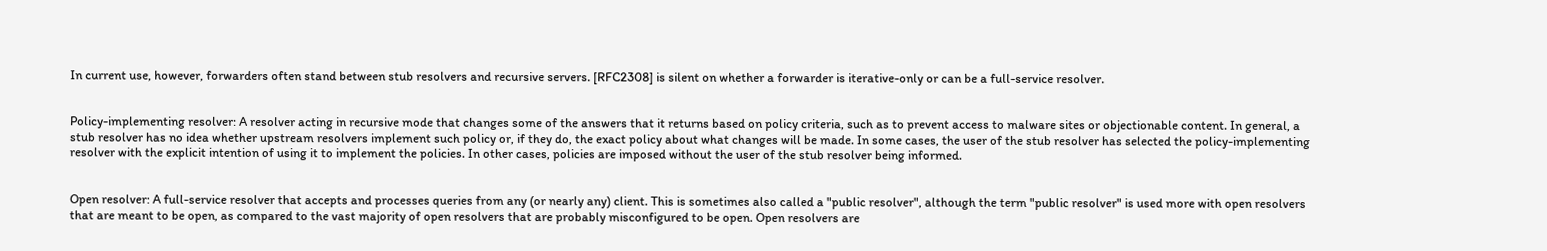In current use, however, forwarders often stand between stub resolvers and recursive servers. [RFC2308] is silent on whether a forwarder is iterative-only or can be a full-service resolver.


Policy-implementing resolver: A resolver acting in recursive mode that changes some of the answers that it returns based on policy criteria, such as to prevent access to malware sites or objectionable content. In general, a stub resolver has no idea whether upstream resolvers implement such policy or, if they do, the exact policy about what changes will be made. In some cases, the user of the stub resolver has selected the policy-implementing resolver with the explicit intention of using it to implement the policies. In other cases, policies are imposed without the user of the stub resolver being informed.


Open resolver: A full-service resolver that accepts and processes queries from any (or nearly any) client. This is sometimes also called a "public resolver", although the term "public resolver" is used more with open resolvers that are meant to be open, as compared to the vast majority of open resolvers that are probably misconfigured to be open. Open resolvers are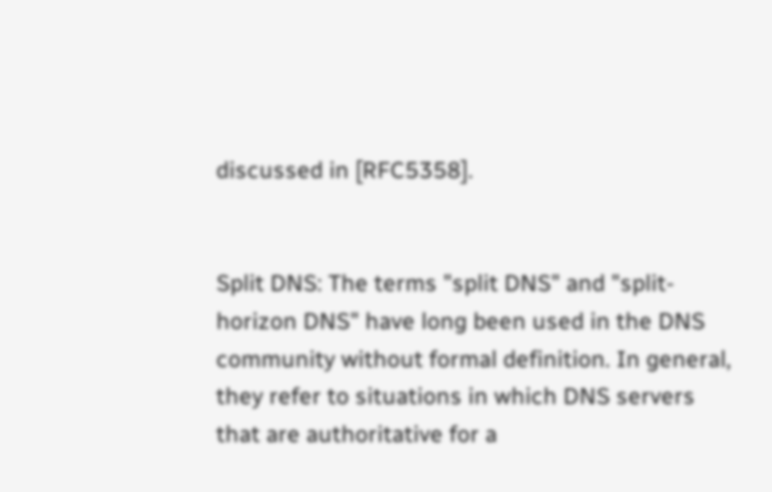discussed in [RFC5358].


Split DNS: The terms "split DNS" and "split-horizon DNS" have long been used in the DNS community without formal definition. In general, they refer to situations in which DNS servers that are authoritative for a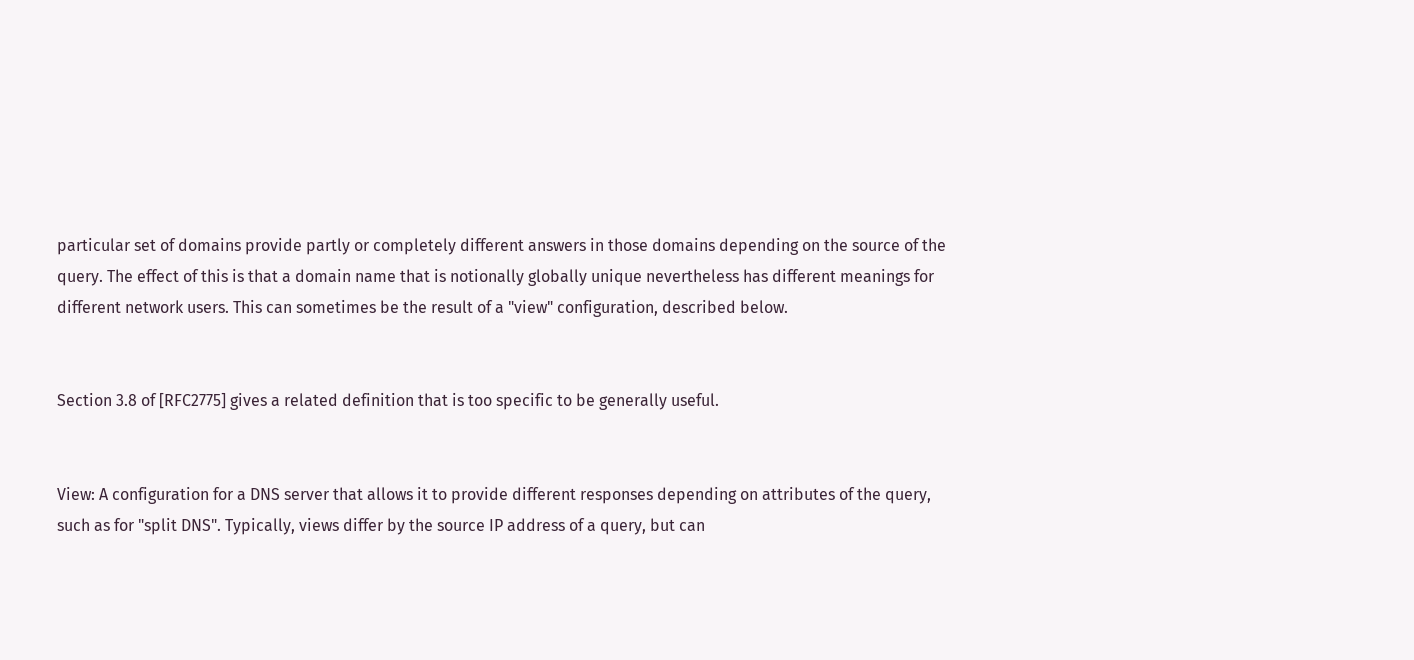particular set of domains provide partly or completely different answers in those domains depending on the source of the query. The effect of this is that a domain name that is notionally globally unique nevertheless has different meanings for different network users. This can sometimes be the result of a "view" configuration, described below.


Section 3.8 of [RFC2775] gives a related definition that is too specific to be generally useful.


View: A configuration for a DNS server that allows it to provide different responses depending on attributes of the query, such as for "split DNS". Typically, views differ by the source IP address of a query, but can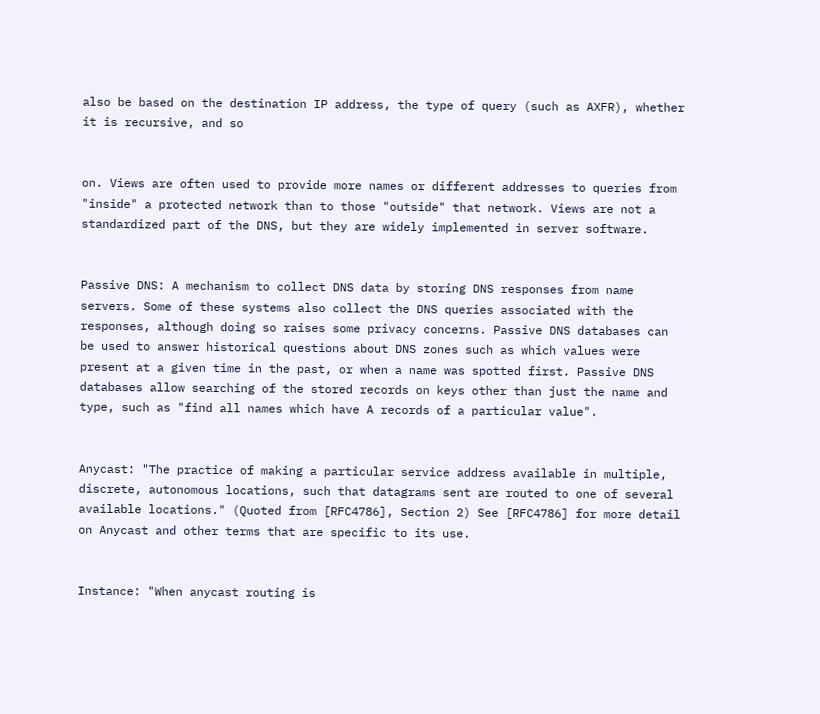also be based on the destination IP address, the type of query (such as AXFR), whether it is recursive, and so


on. Views are often used to provide more names or different addresses to queries from "inside" a protected network than to those "outside" that network. Views are not a standardized part of the DNS, but they are widely implemented in server software.


Passive DNS: A mechanism to collect DNS data by storing DNS responses from name servers. Some of these systems also collect the DNS queries associated with the responses, although doing so raises some privacy concerns. Passive DNS databases can be used to answer historical questions about DNS zones such as which values were present at a given time in the past, or when a name was spotted first. Passive DNS databases allow searching of the stored records on keys other than just the name and type, such as "find all names which have A records of a particular value".


Anycast: "The practice of making a particular service address available in multiple, discrete, autonomous locations, such that datagrams sent are routed to one of several available locations." (Quoted from [RFC4786], Section 2) See [RFC4786] for more detail on Anycast and other terms that are specific to its use.


Instance: "When anycast routing is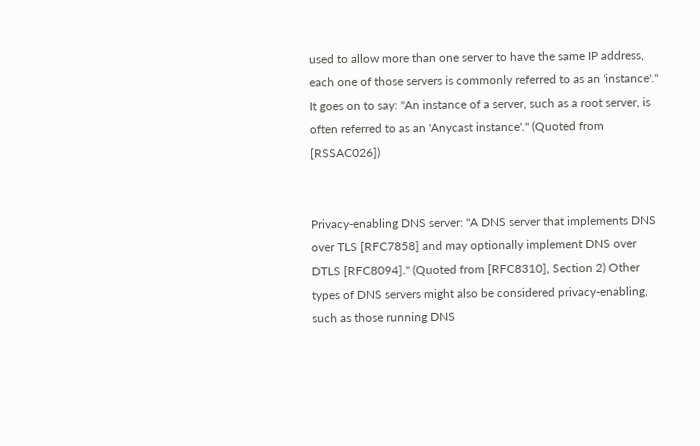used to allow more than one server to have the same IP address, each one of those servers is commonly referred to as an 'instance'." It goes on to say: "An instance of a server, such as a root server, is often referred to as an 'Anycast instance'." (Quoted from [RSSAC026])


Privacy-enabling DNS server: "A DNS server that implements DNS over TLS [RFC7858] and may optionally implement DNS over DTLS [RFC8094]." (Quoted from [RFC8310], Section 2) Other types of DNS servers might also be considered privacy-enabling, such as those running DNS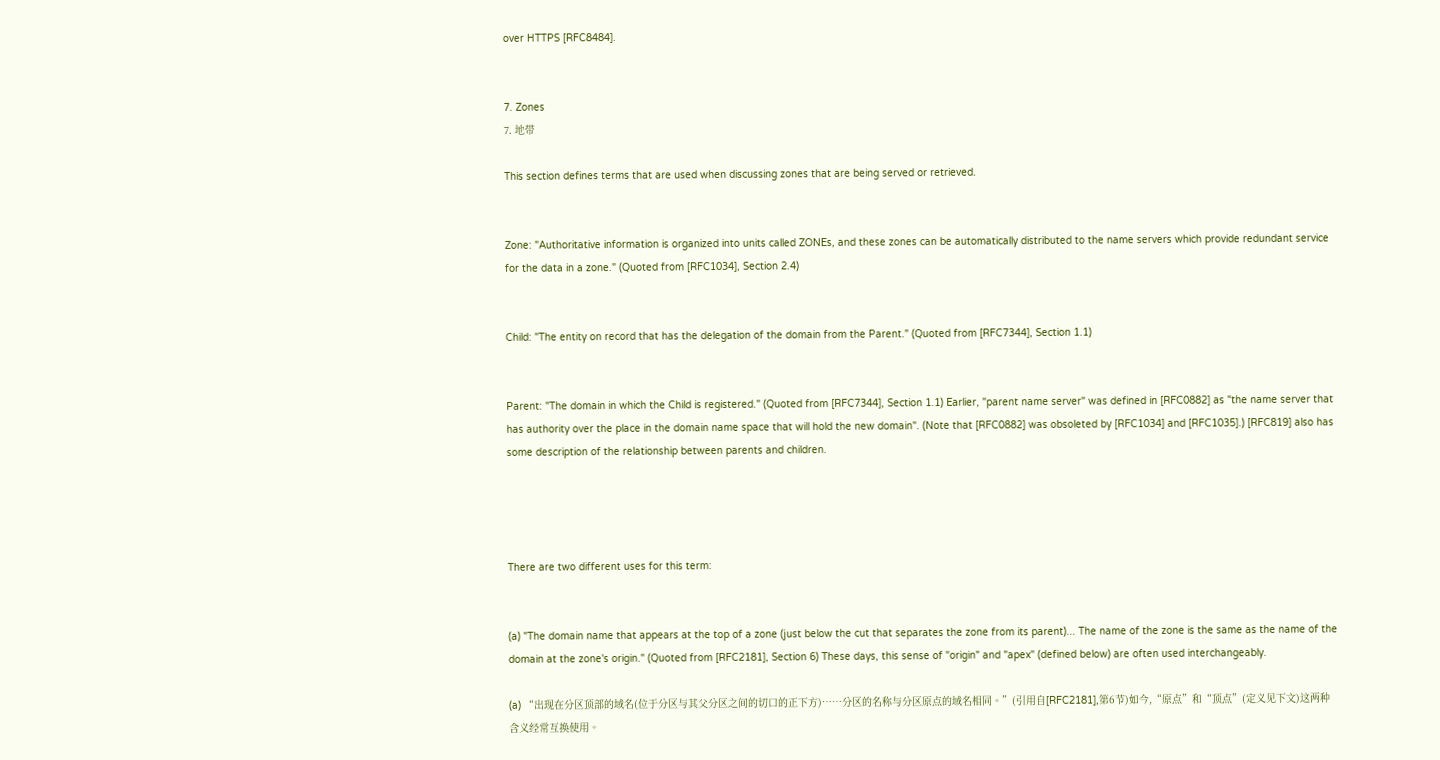over HTTPS [RFC8484].


7. Zones
7. 地带

This section defines terms that are used when discussing zones that are being served or retrieved.


Zone: "Authoritative information is organized into units called ZONEs, and these zones can be automatically distributed to the name servers which provide redundant service for the data in a zone." (Quoted from [RFC1034], Section 2.4)


Child: "The entity on record that has the delegation of the domain from the Parent." (Quoted from [RFC7344], Section 1.1)


Parent: "The domain in which the Child is registered." (Quoted from [RFC7344], Section 1.1) Earlier, "parent name server" was defined in [RFC0882] as "the name server that has authority over the place in the domain name space that will hold the new domain". (Note that [RFC0882] was obsoleted by [RFC1034] and [RFC1035].) [RFC819] also has some description of the relationship between parents and children.




There are two different uses for this term:


(a) "The domain name that appears at the top of a zone (just below the cut that separates the zone from its parent)... The name of the zone is the same as the name of the domain at the zone's origin." (Quoted from [RFC2181], Section 6) These days, this sense of "origin" and "apex" (defined below) are often used interchangeably.

(a) “出现在分区顶部的域名(位于分区与其父分区之间的切口的正下方)……分区的名称与分区原点的域名相同。”(引用自[RFC2181],第6节)如今,“原点”和“顶点”(定义见下文)这两种含义经常互换使用。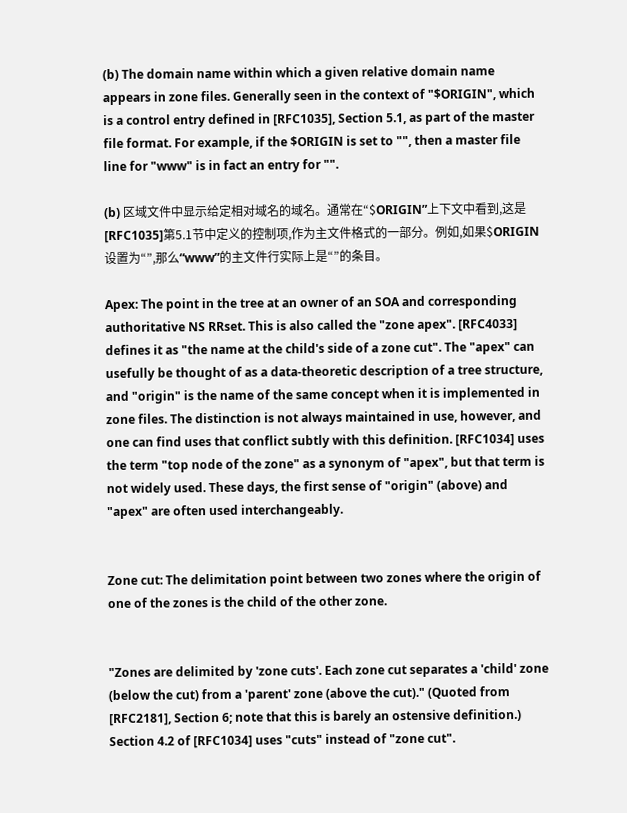(b) The domain name within which a given relative domain name appears in zone files. Generally seen in the context of "$ORIGIN", which is a control entry defined in [RFC1035], Section 5.1, as part of the master file format. For example, if the $ORIGIN is set to "", then a master file line for "www" is in fact an entry for "".

(b) 区域文件中显示给定相对域名的域名。通常在“$ORIGIN”上下文中看到,这是[RFC1035]第5.1节中定义的控制项,作为主文件格式的一部分。例如,如果$ORIGIN设置为“”,那么“www”的主文件行实际上是“”的条目。

Apex: The point in the tree at an owner of an SOA and corresponding authoritative NS RRset. This is also called the "zone apex". [RFC4033] defines it as "the name at the child's side of a zone cut". The "apex" can usefully be thought of as a data-theoretic description of a tree structure, and "origin" is the name of the same concept when it is implemented in zone files. The distinction is not always maintained in use, however, and one can find uses that conflict subtly with this definition. [RFC1034] uses the term "top node of the zone" as a synonym of "apex", but that term is not widely used. These days, the first sense of "origin" (above) and "apex" are often used interchangeably.


Zone cut: The delimitation point between two zones where the origin of one of the zones is the child of the other zone.


"Zones are delimited by 'zone cuts'. Each zone cut separates a 'child' zone (below the cut) from a 'parent' zone (above the cut)." (Quoted from [RFC2181], Section 6; note that this is barely an ostensive definition.) Section 4.2 of [RFC1034] uses "cuts" instead of "zone cut".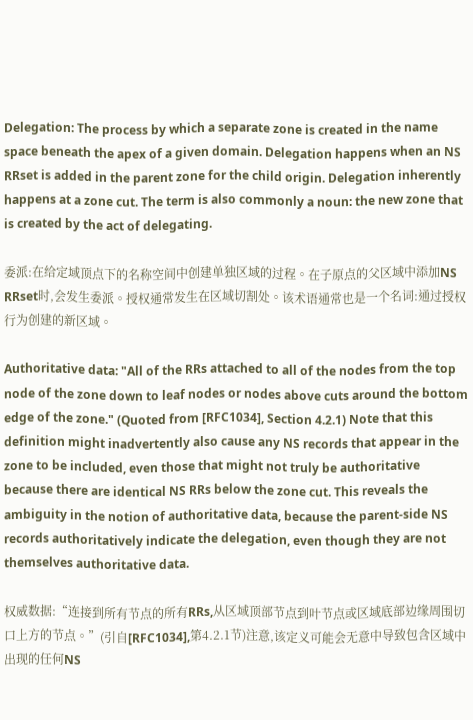Delegation: The process by which a separate zone is created in the name space beneath the apex of a given domain. Delegation happens when an NS RRset is added in the parent zone for the child origin. Delegation inherently happens at a zone cut. The term is also commonly a noun: the new zone that is created by the act of delegating.

委派:在给定域顶点下的名称空间中创建单独区域的过程。在子原点的父区域中添加NS RRset时,会发生委派。授权通常发生在区域切割处。该术语通常也是一个名词:通过授权行为创建的新区域。

Authoritative data: "All of the RRs attached to all of the nodes from the top node of the zone down to leaf nodes or nodes above cuts around the bottom edge of the zone." (Quoted from [RFC1034], Section 4.2.1) Note that this definition might inadvertently also cause any NS records that appear in the zone to be included, even those that might not truly be authoritative because there are identical NS RRs below the zone cut. This reveals the ambiguity in the notion of authoritative data, because the parent-side NS records authoritatively indicate the delegation, even though they are not themselves authoritative data.

权威数据:“连接到所有节点的所有RRs,从区域顶部节点到叶节点或区域底部边缘周围切口上方的节点。”(引自[RFC1034],第4.2.1节)注意,该定义可能会无意中导致包含区域中出现的任何NS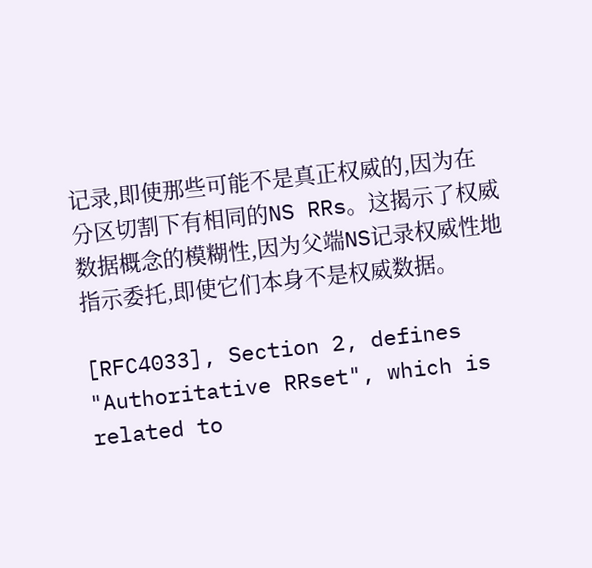记录,即使那些可能不是真正权威的,因为在分区切割下有相同的NS RRs。这揭示了权威数据概念的模糊性,因为父端NS记录权威性地指示委托,即使它们本身不是权威数据。

[RFC4033], Section 2, defines "Authoritative RRset", which is related to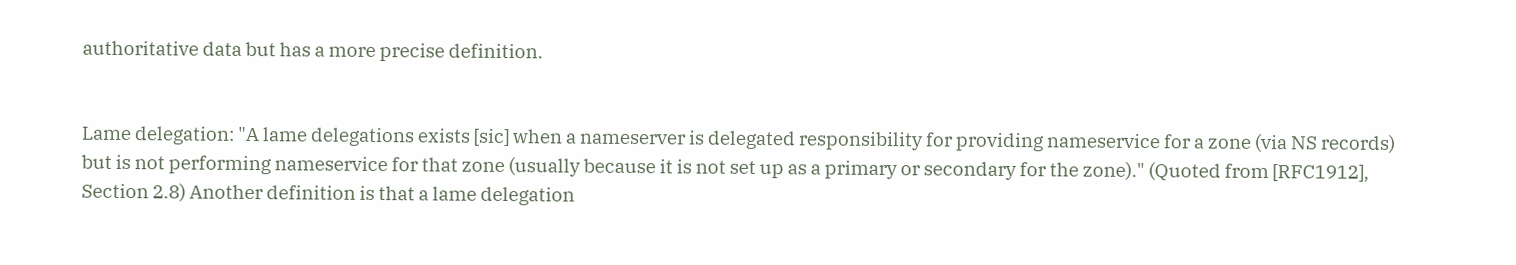authoritative data but has a more precise definition.


Lame delegation: "A lame delegations exists [sic] when a nameserver is delegated responsibility for providing nameservice for a zone (via NS records) but is not performing nameservice for that zone (usually because it is not set up as a primary or secondary for the zone)." (Quoted from [RFC1912], Section 2.8) Another definition is that a lame delegation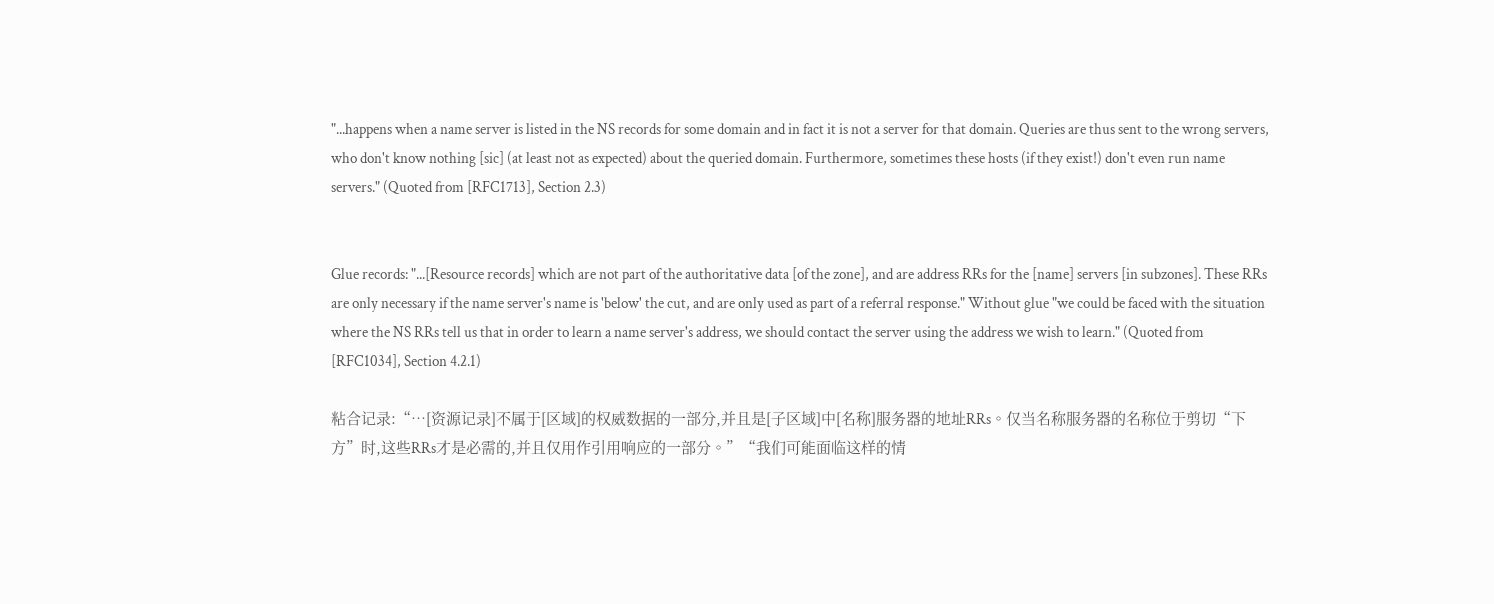"...happens when a name server is listed in the NS records for some domain and in fact it is not a server for that domain. Queries are thus sent to the wrong servers, who don't know nothing [sic] (at least not as expected) about the queried domain. Furthermore, sometimes these hosts (if they exist!) don't even run name servers." (Quoted from [RFC1713], Section 2.3)


Glue records: "...[Resource records] which are not part of the authoritative data [of the zone], and are address RRs for the [name] servers [in subzones]. These RRs are only necessary if the name server's name is 'below' the cut, and are only used as part of a referral response." Without glue "we could be faced with the situation where the NS RRs tell us that in order to learn a name server's address, we should contact the server using the address we wish to learn." (Quoted from [RFC1034], Section 4.2.1)

粘合记录:“…[资源记录]不属于[区域]的权威数据的一部分,并且是[子区域]中[名称]服务器的地址RRs。仅当名称服务器的名称位于剪切“下方”时,这些RRs才是必需的,并且仅用作引用响应的一部分。”“我们可能面临这样的情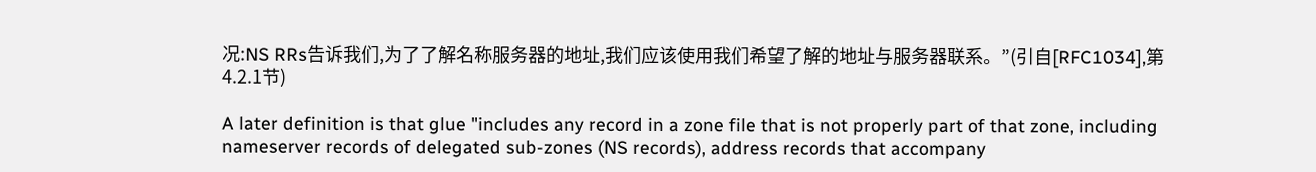况:NS RRs告诉我们,为了了解名称服务器的地址,我们应该使用我们希望了解的地址与服务器联系。”(引自[RFC1034],第4.2.1节)

A later definition is that glue "includes any record in a zone file that is not properly part of that zone, including nameserver records of delegated sub-zones (NS records), address records that accompany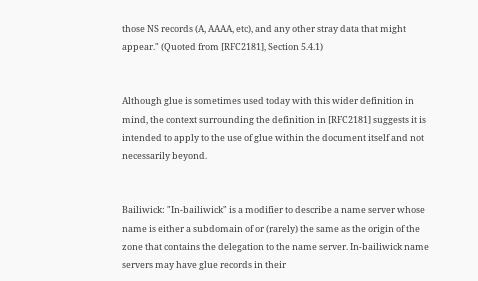those NS records (A, AAAA, etc), and any other stray data that might appear." (Quoted from [RFC2181], Section 5.4.1)


Although glue is sometimes used today with this wider definition in mind, the context surrounding the definition in [RFC2181] suggests it is intended to apply to the use of glue within the document itself and not necessarily beyond.


Bailiwick: "In-bailiwick" is a modifier to describe a name server whose name is either a subdomain of or (rarely) the same as the origin of the zone that contains the delegation to the name server. In-bailiwick name servers may have glue records in their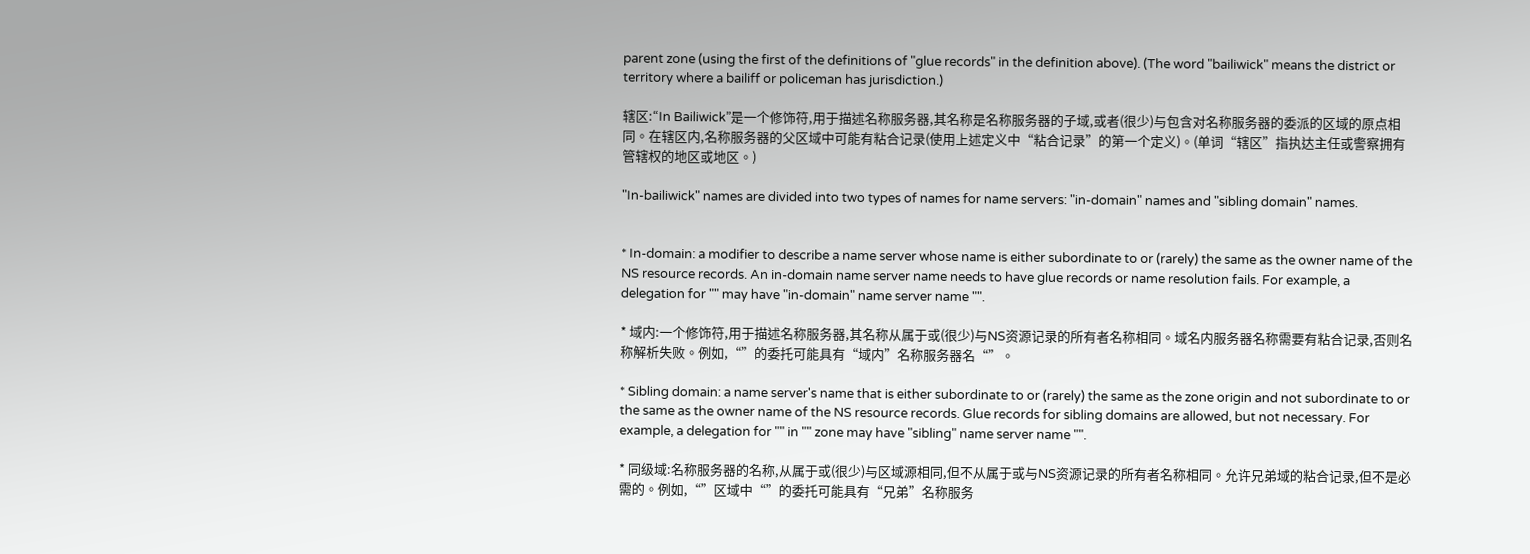parent zone (using the first of the definitions of "glue records" in the definition above). (The word "bailiwick" means the district or territory where a bailiff or policeman has jurisdiction.)

辖区:“In Bailiwick”是一个修饰符,用于描述名称服务器,其名称是名称服务器的子域,或者(很少)与包含对名称服务器的委派的区域的原点相同。在辖区内,名称服务器的父区域中可能有粘合记录(使用上述定义中“粘合记录”的第一个定义)。(单词“辖区”指执达主任或警察拥有管辖权的地区或地区。)

"In-bailiwick" names are divided into two types of names for name servers: "in-domain" names and "sibling domain" names.


* In-domain: a modifier to describe a name server whose name is either subordinate to or (rarely) the same as the owner name of the NS resource records. An in-domain name server name needs to have glue records or name resolution fails. For example, a delegation for "" may have "in-domain" name server name "".

* 域内:一个修饰符,用于描述名称服务器,其名称从属于或(很少)与NS资源记录的所有者名称相同。域名内服务器名称需要有粘合记录,否则名称解析失败。例如,“”的委托可能具有“域内”名称服务器名“”。

* Sibling domain: a name server's name that is either subordinate to or (rarely) the same as the zone origin and not subordinate to or the same as the owner name of the NS resource records. Glue records for sibling domains are allowed, but not necessary. For example, a delegation for "" in "" zone may have "sibling" name server name "".

* 同级域:名称服务器的名称,从属于或(很少)与区域源相同,但不从属于或与NS资源记录的所有者名称相同。允许兄弟域的粘合记录,但不是必需的。例如,“”区域中“”的委托可能具有“兄弟”名称服务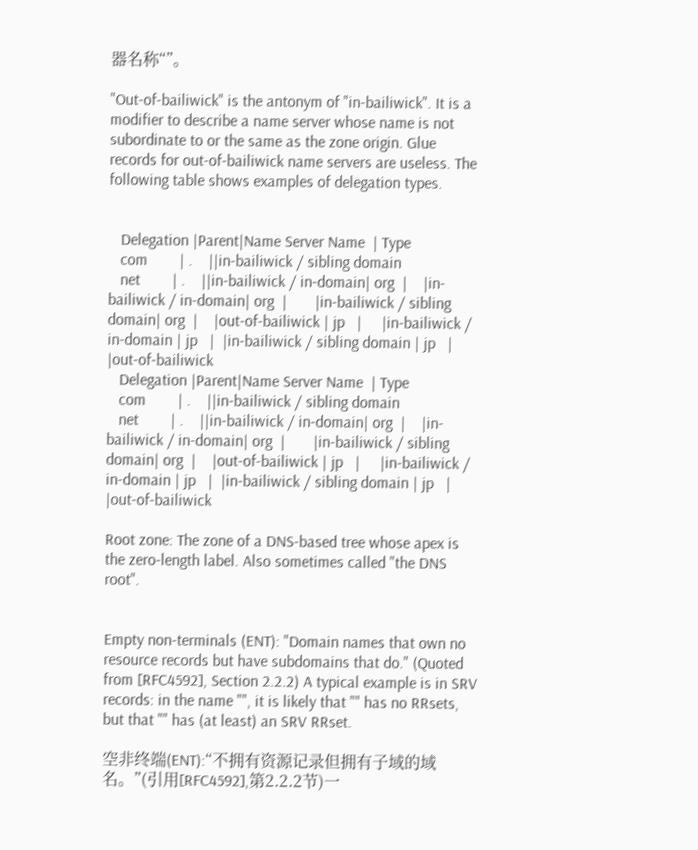器名称“”。

"Out-of-bailiwick" is the antonym of "in-bailiwick". It is a modifier to describe a name server whose name is not subordinate to or the same as the zone origin. Glue records for out-of-bailiwick name servers are useless. The following table shows examples of delegation types.


   Delegation |Parent|Name Server Name  | Type
   com        | .    ||in-bailiwick / sibling domain
   net        | .    ||in-bailiwick / in-domain| org  |    |in-bailiwick / in-domain| org  |       |in-bailiwick / sibling domain| org  |    |out-of-bailiwick | jp   |     |in-bailiwick / in-domain | jp   |  |in-bailiwick / sibling domain | jp   |    |out-of-bailiwick
   Delegation |Parent|Name Server Name  | Type
   com        | .    ||in-bailiwick / sibling domain
   net        | .    ||in-bailiwick / in-domain| org  |    |in-bailiwick / in-domain| org  |       |in-bailiwick / sibling domain| org  |    |out-of-bailiwick | jp   |     |in-bailiwick / in-domain | jp   |  |in-bailiwick / sibling domain | jp   |    |out-of-bailiwick

Root zone: The zone of a DNS-based tree whose apex is the zero-length label. Also sometimes called "the DNS root".


Empty non-terminals (ENT): "Domain names that own no resource records but have subdomains that do." (Quoted from [RFC4592], Section 2.2.2) A typical example is in SRV records: in the name "", it is likely that "" has no RRsets, but that "" has (at least) an SRV RRset.

空非终端(ENT):“不拥有资源记录但拥有子域的域名。”(引用[RFC4592],第2.2.2节)一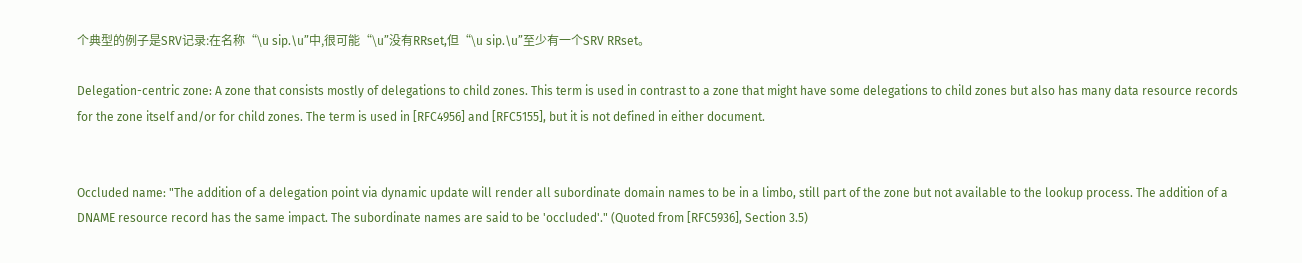个典型的例子是SRV记录:在名称“\u sip.\u”中,很可能“\u”没有RRset,但“\u sip.\u”至少有一个SRV RRset。

Delegation-centric zone: A zone that consists mostly of delegations to child zones. This term is used in contrast to a zone that might have some delegations to child zones but also has many data resource records for the zone itself and/or for child zones. The term is used in [RFC4956] and [RFC5155], but it is not defined in either document.


Occluded name: "The addition of a delegation point via dynamic update will render all subordinate domain names to be in a limbo, still part of the zone but not available to the lookup process. The addition of a DNAME resource record has the same impact. The subordinate names are said to be 'occluded'." (Quoted from [RFC5936], Section 3.5)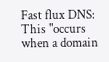Fast flux DNS: This "occurs when a domain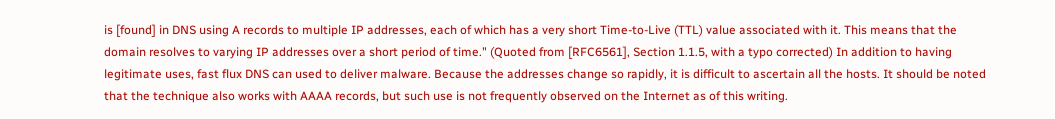is [found] in DNS using A records to multiple IP addresses, each of which has a very short Time-to-Live (TTL) value associated with it. This means that the domain resolves to varying IP addresses over a short period of time." (Quoted from [RFC6561], Section 1.1.5, with a typo corrected) In addition to having legitimate uses, fast flux DNS can used to deliver malware. Because the addresses change so rapidly, it is difficult to ascertain all the hosts. It should be noted that the technique also works with AAAA records, but such use is not frequently observed on the Internet as of this writing.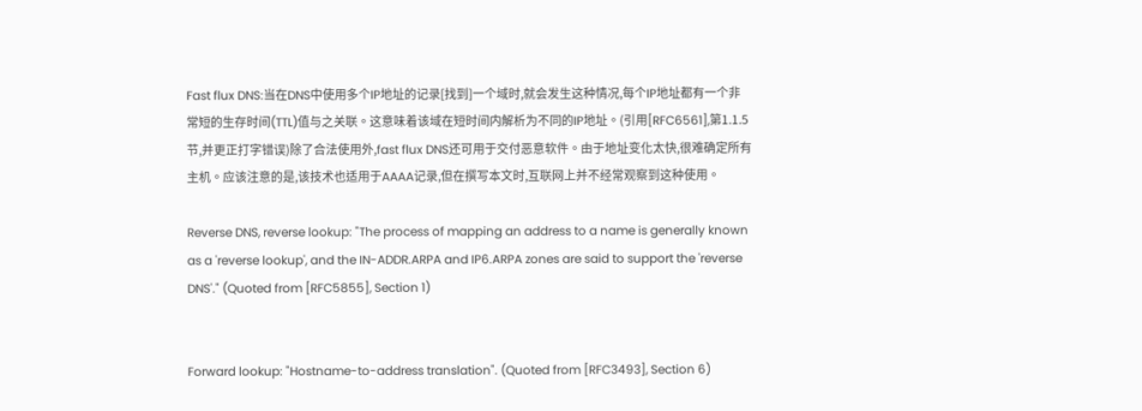Fast flux DNS:当在DNS中使用多个IP地址的记录[找到]一个域时,就会发生这种情况,每个IP地址都有一个非常短的生存时间(TTL)值与之关联。这意味着该域在短时间内解析为不同的IP地址。(引用[RFC6561],第1.1.5节,并更正打字错误)除了合法使用外,fast flux DNS还可用于交付恶意软件。由于地址变化太快,很难确定所有主机。应该注意的是,该技术也适用于AAAA记录,但在撰写本文时,互联网上并不经常观察到这种使用。

Reverse DNS, reverse lookup: "The process of mapping an address to a name is generally known as a 'reverse lookup', and the IN-ADDR.ARPA and IP6.ARPA zones are said to support the 'reverse DNS'." (Quoted from [RFC5855], Section 1)


Forward lookup: "Hostname-to-address translation". (Quoted from [RFC3493], Section 6)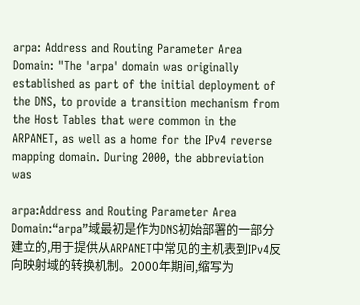arpa: Address and Routing Parameter Area Domain: "The 'arpa' domain was originally established as part of the initial deployment of the DNS, to provide a transition mechanism from the Host Tables that were common in the ARPANET, as well as a home for the IPv4 reverse mapping domain. During 2000, the abbreviation was

arpa:Address and Routing Parameter Area Domain:“arpa”域最初是作为DNS初始部署的一部分建立的,用于提供从ARPANET中常见的主机表到IPv4反向映射域的转换机制。2000年期间,缩写为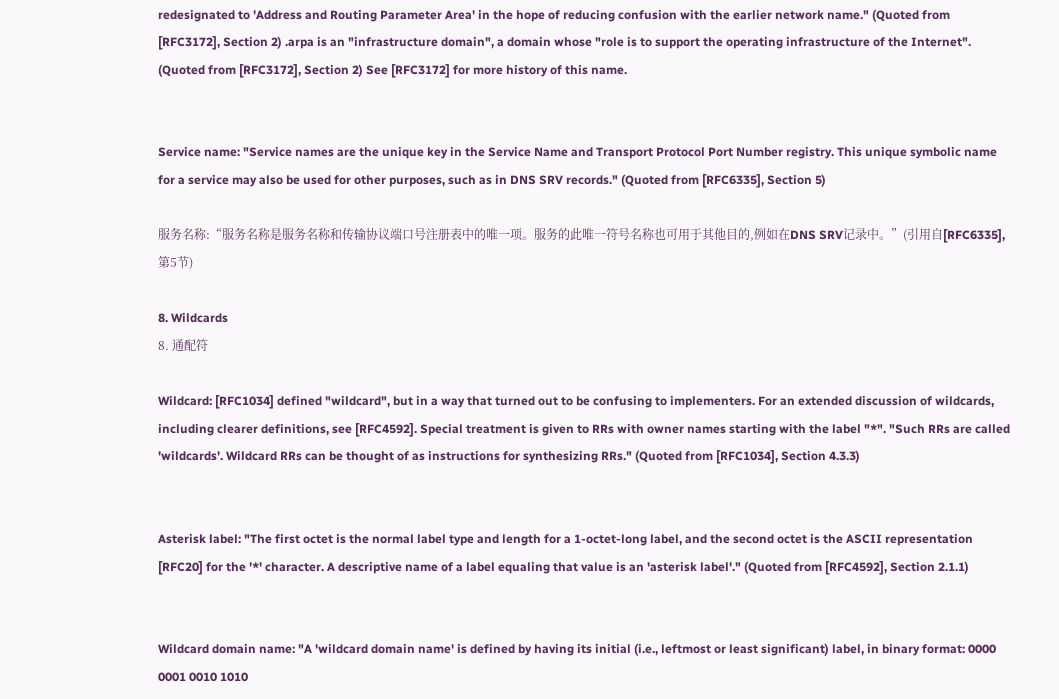redesignated to 'Address and Routing Parameter Area' in the hope of reducing confusion with the earlier network name." (Quoted from [RFC3172], Section 2) .arpa is an "infrastructure domain", a domain whose "role is to support the operating infrastructure of the Internet". (Quoted from [RFC3172], Section 2) See [RFC3172] for more history of this name.


Service name: "Service names are the unique key in the Service Name and Transport Protocol Port Number registry. This unique symbolic name for a service may also be used for other purposes, such as in DNS SRV records." (Quoted from [RFC6335], Section 5)

服务名称:“服务名称是服务名称和传输协议端口号注册表中的唯一项。服务的此唯一符号名称也可用于其他目的,例如在DNS SRV记录中。”(引用自[RFC6335],第5节)

8. Wildcards
8. 通配符

Wildcard: [RFC1034] defined "wildcard", but in a way that turned out to be confusing to implementers. For an extended discussion of wildcards, including clearer definitions, see [RFC4592]. Special treatment is given to RRs with owner names starting with the label "*". "Such RRs are called 'wildcards'. Wildcard RRs can be thought of as instructions for synthesizing RRs." (Quoted from [RFC1034], Section 4.3.3)


Asterisk label: "The first octet is the normal label type and length for a 1-octet-long label, and the second octet is the ASCII representation [RFC20] for the '*' character. A descriptive name of a label equaling that value is an 'asterisk label'." (Quoted from [RFC4592], Section 2.1.1)


Wildcard domain name: "A 'wildcard domain name' is defined by having its initial (i.e., leftmost or least significant) label, in binary format: 0000 0001 0010 1010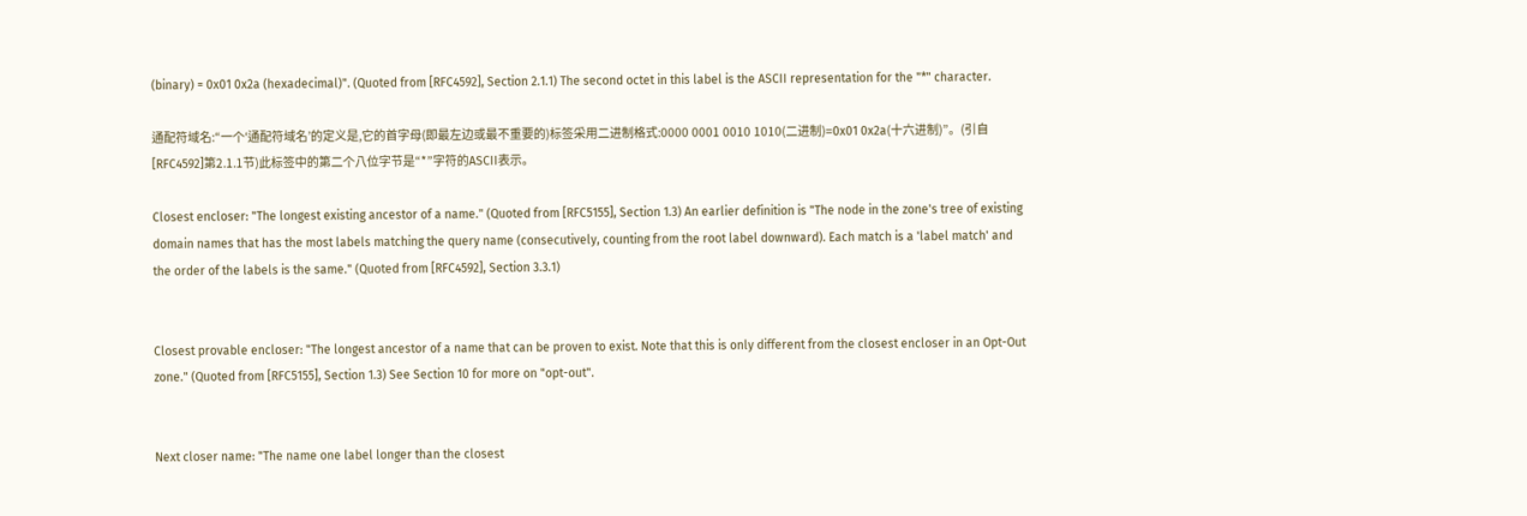(binary) = 0x01 0x2a (hexadecimal)". (Quoted from [RFC4592], Section 2.1.1) The second octet in this label is the ASCII representation for the "*" character.

通配符域名:“一个‘通配符域名’的定义是,它的首字母(即最左边或最不重要的)标签采用二进制格式:0000 0001 0010 1010(二进制)=0x01 0x2a(十六进制)”。(引自[RFC4592]第2.1.1节)此标签中的第二个八位字节是“*”字符的ASCII表示。

Closest encloser: "The longest existing ancestor of a name." (Quoted from [RFC5155], Section 1.3) An earlier definition is "The node in the zone's tree of existing domain names that has the most labels matching the query name (consecutively, counting from the root label downward). Each match is a 'label match' and the order of the labels is the same." (Quoted from [RFC4592], Section 3.3.1)


Closest provable encloser: "The longest ancestor of a name that can be proven to exist. Note that this is only different from the closest encloser in an Opt-Out zone." (Quoted from [RFC5155], Section 1.3) See Section 10 for more on "opt-out".


Next closer name: "The name one label longer than the closest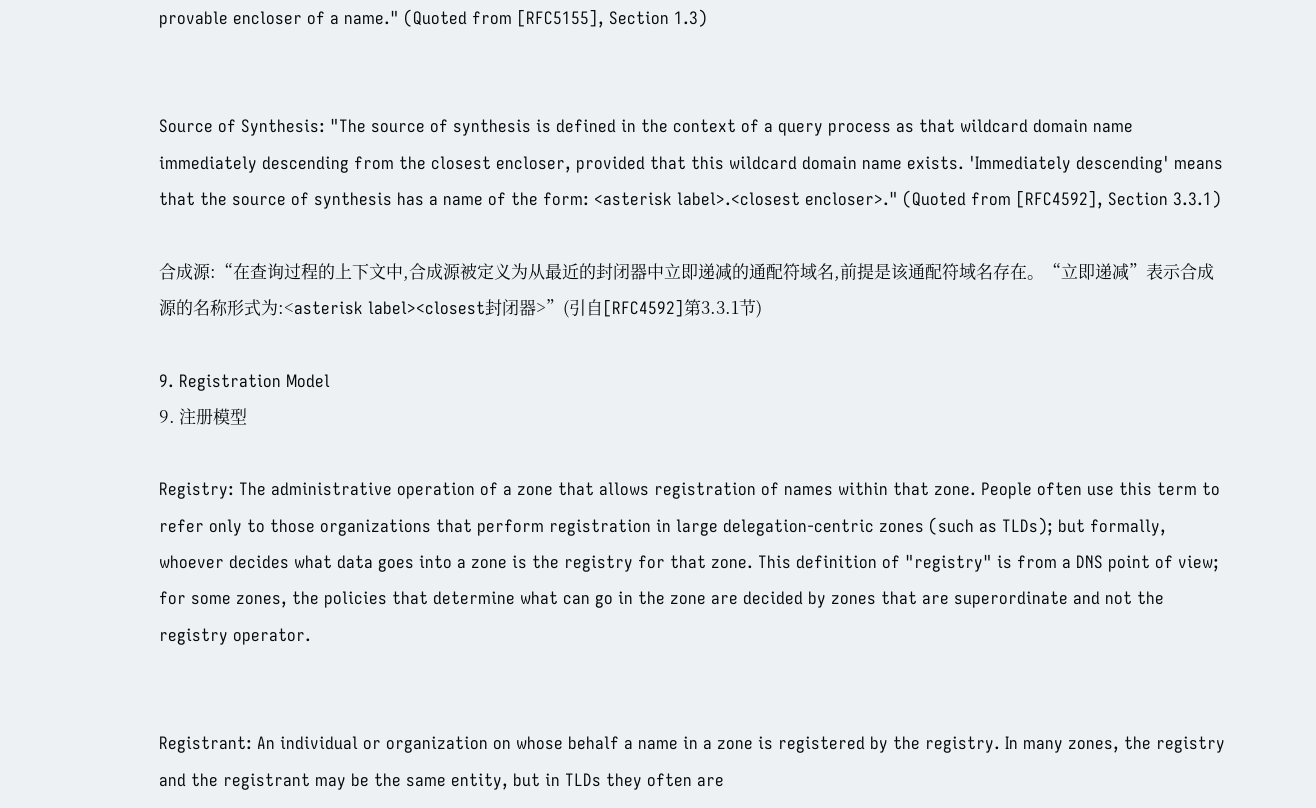provable encloser of a name." (Quoted from [RFC5155], Section 1.3)


Source of Synthesis: "The source of synthesis is defined in the context of a query process as that wildcard domain name immediately descending from the closest encloser, provided that this wildcard domain name exists. 'Immediately descending' means that the source of synthesis has a name of the form: <asterisk label>.<closest encloser>." (Quoted from [RFC4592], Section 3.3.1)

合成源:“在查询过程的上下文中,合成源被定义为从最近的封闭器中立即递减的通配符域名,前提是该通配符域名存在。“立即递减”表示合成源的名称形式为:<asterisk label><closest封闭器>”(引自[RFC4592]第3.3.1节)

9. Registration Model
9. 注册模型

Registry: The administrative operation of a zone that allows registration of names within that zone. People often use this term to refer only to those organizations that perform registration in large delegation-centric zones (such as TLDs); but formally, whoever decides what data goes into a zone is the registry for that zone. This definition of "registry" is from a DNS point of view; for some zones, the policies that determine what can go in the zone are decided by zones that are superordinate and not the registry operator.


Registrant: An individual or organization on whose behalf a name in a zone is registered by the registry. In many zones, the registry and the registrant may be the same entity, but in TLDs they often are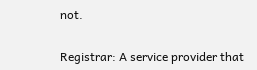not.


Registrar: A service provider that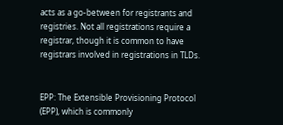acts as a go-between for registrants and registries. Not all registrations require a registrar, though it is common to have registrars involved in registrations in TLDs.


EPP: The Extensible Provisioning Protocol (EPP), which is commonly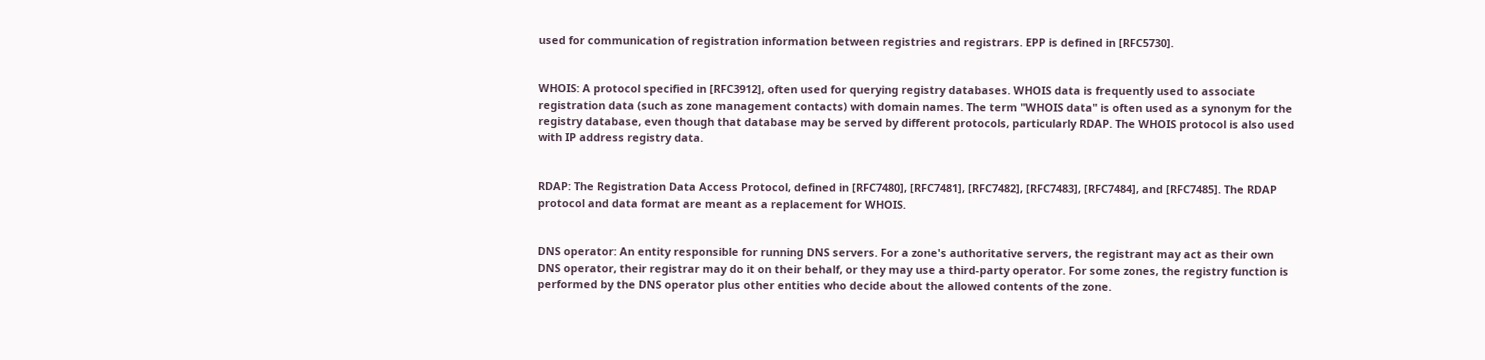used for communication of registration information between registries and registrars. EPP is defined in [RFC5730].


WHOIS: A protocol specified in [RFC3912], often used for querying registry databases. WHOIS data is frequently used to associate registration data (such as zone management contacts) with domain names. The term "WHOIS data" is often used as a synonym for the registry database, even though that database may be served by different protocols, particularly RDAP. The WHOIS protocol is also used with IP address registry data.


RDAP: The Registration Data Access Protocol, defined in [RFC7480], [RFC7481], [RFC7482], [RFC7483], [RFC7484], and [RFC7485]. The RDAP protocol and data format are meant as a replacement for WHOIS.


DNS operator: An entity responsible for running DNS servers. For a zone's authoritative servers, the registrant may act as their own DNS operator, their registrar may do it on their behalf, or they may use a third-party operator. For some zones, the registry function is performed by the DNS operator plus other entities who decide about the allowed contents of the zone.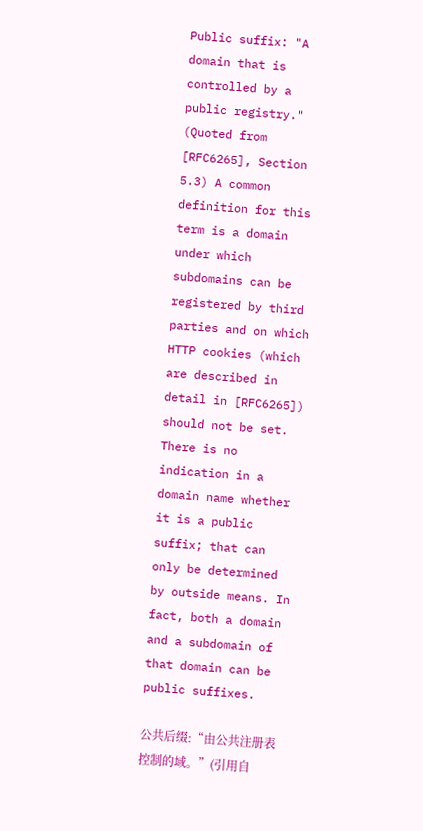Public suffix: "A domain that is controlled by a public registry." (Quoted from [RFC6265], Section 5.3) A common definition for this term is a domain under which subdomains can be registered by third parties and on which HTTP cookies (which are described in detail in [RFC6265]) should not be set. There is no indication in a domain name whether it is a public suffix; that can only be determined by outside means. In fact, both a domain and a subdomain of that domain can be public suffixes.

公共后缀:“由公共注册表控制的域。”(引用自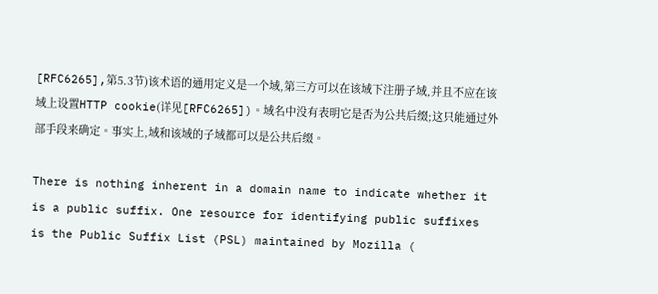[RFC6265],第5.3节)该术语的通用定义是一个域,第三方可以在该域下注册子域,并且不应在该域上设置HTTP cookie(详见[RFC6265])。域名中没有表明它是否为公共后缀;这只能通过外部手段来确定。事实上,域和该域的子域都可以是公共后缀。

There is nothing inherent in a domain name to indicate whether it is a public suffix. One resource for identifying public suffixes is the Public Suffix List (PSL) maintained by Mozilla (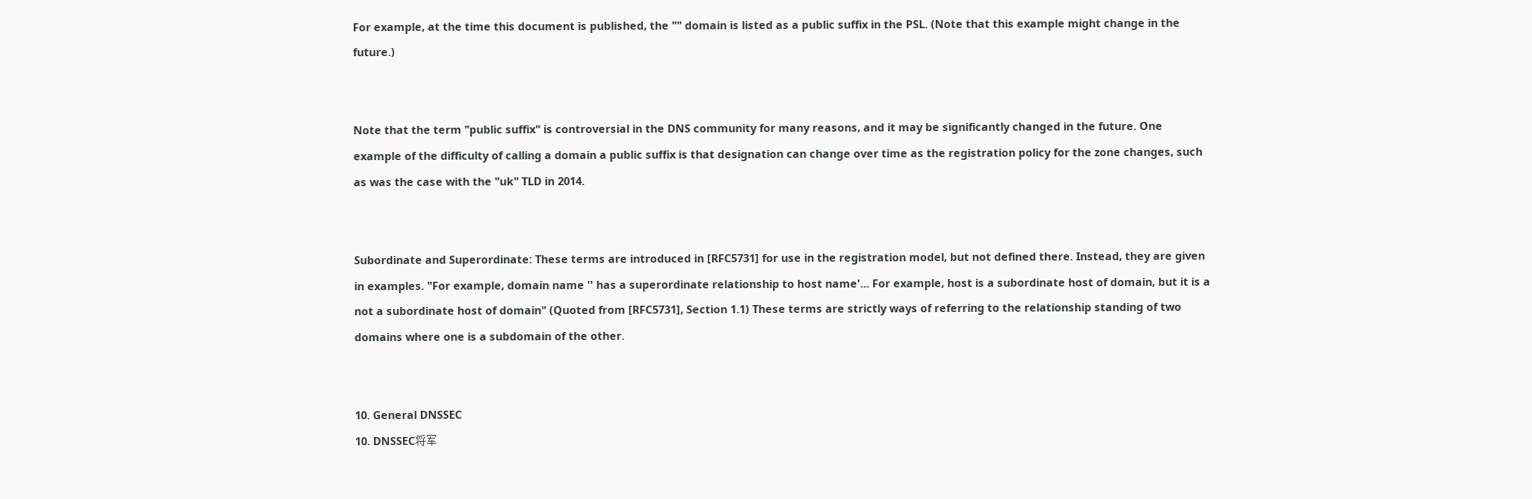For example, at the time this document is published, the "" domain is listed as a public suffix in the PSL. (Note that this example might change in the future.)


Note that the term "public suffix" is controversial in the DNS community for many reasons, and it may be significantly changed in the future. One example of the difficulty of calling a domain a public suffix is that designation can change over time as the registration policy for the zone changes, such as was the case with the "uk" TLD in 2014.


Subordinate and Superordinate: These terms are introduced in [RFC5731] for use in the registration model, but not defined there. Instead, they are given in examples. "For example, domain name '' has a superordinate relationship to host name'... For example, host is a subordinate host of domain, but it is a not a subordinate host of domain" (Quoted from [RFC5731], Section 1.1) These terms are strictly ways of referring to the relationship standing of two domains where one is a subdomain of the other.


10. General DNSSEC
10. DNSSEC将军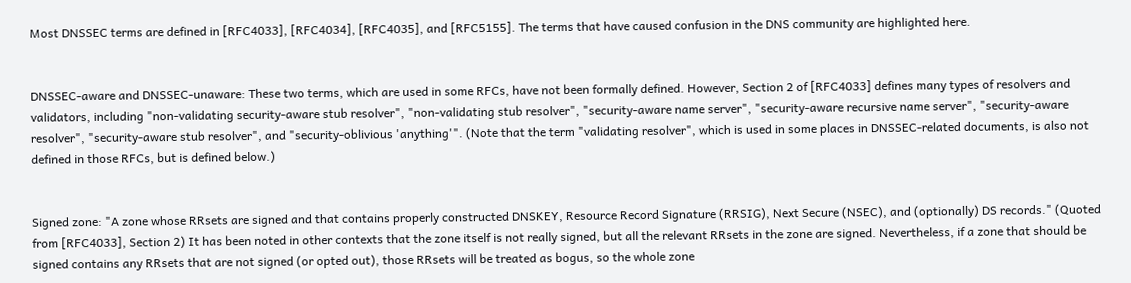Most DNSSEC terms are defined in [RFC4033], [RFC4034], [RFC4035], and [RFC5155]. The terms that have caused confusion in the DNS community are highlighted here.


DNSSEC-aware and DNSSEC-unaware: These two terms, which are used in some RFCs, have not been formally defined. However, Section 2 of [RFC4033] defines many types of resolvers and validators, including "non-validating security-aware stub resolver", "non-validating stub resolver", "security-aware name server", "security-aware recursive name server", "security-aware resolver", "security-aware stub resolver", and "security-oblivious 'anything'". (Note that the term "validating resolver", which is used in some places in DNSSEC-related documents, is also not defined in those RFCs, but is defined below.)


Signed zone: "A zone whose RRsets are signed and that contains properly constructed DNSKEY, Resource Record Signature (RRSIG), Next Secure (NSEC), and (optionally) DS records." (Quoted from [RFC4033], Section 2) It has been noted in other contexts that the zone itself is not really signed, but all the relevant RRsets in the zone are signed. Nevertheless, if a zone that should be signed contains any RRsets that are not signed (or opted out), those RRsets will be treated as bogus, so the whole zone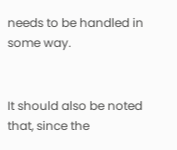needs to be handled in some way.


It should also be noted that, since the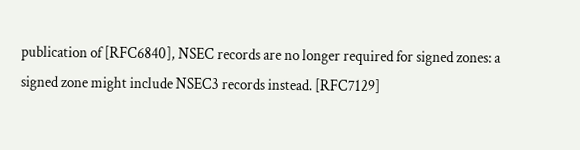publication of [RFC6840], NSEC records are no longer required for signed zones: a signed zone might include NSEC3 records instead. [RFC7129]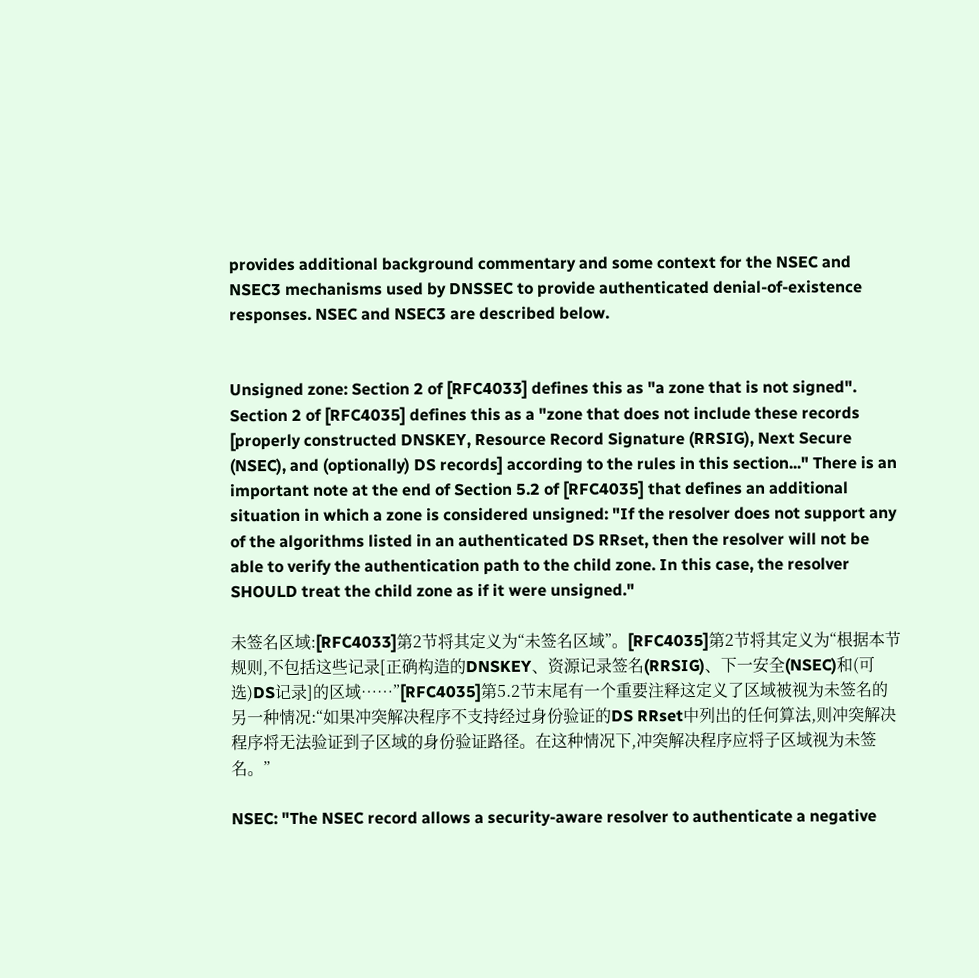provides additional background commentary and some context for the NSEC and NSEC3 mechanisms used by DNSSEC to provide authenticated denial-of-existence responses. NSEC and NSEC3 are described below.


Unsigned zone: Section 2 of [RFC4033] defines this as "a zone that is not signed". Section 2 of [RFC4035] defines this as a "zone that does not include these records [properly constructed DNSKEY, Resource Record Signature (RRSIG), Next Secure (NSEC), and (optionally) DS records] according to the rules in this section..." There is an important note at the end of Section 5.2 of [RFC4035] that defines an additional situation in which a zone is considered unsigned: "If the resolver does not support any of the algorithms listed in an authenticated DS RRset, then the resolver will not be able to verify the authentication path to the child zone. In this case, the resolver SHOULD treat the child zone as if it were unsigned."

未签名区域:[RFC4033]第2节将其定义为“未签名区域”。[RFC4035]第2节将其定义为“根据本节规则,不包括这些记录[正确构造的DNSKEY、资源记录签名(RRSIG)、下一安全(NSEC)和(可选)DS记录]的区域……”[RFC4035]第5.2节末尾有一个重要注释这定义了区域被视为未签名的另一种情况:“如果冲突解决程序不支持经过身份验证的DS RRset中列出的任何算法,则冲突解决程序将无法验证到子区域的身份验证路径。在这种情况下,冲突解决程序应将子区域视为未签名。”

NSEC: "The NSEC record allows a security-aware resolver to authenticate a negative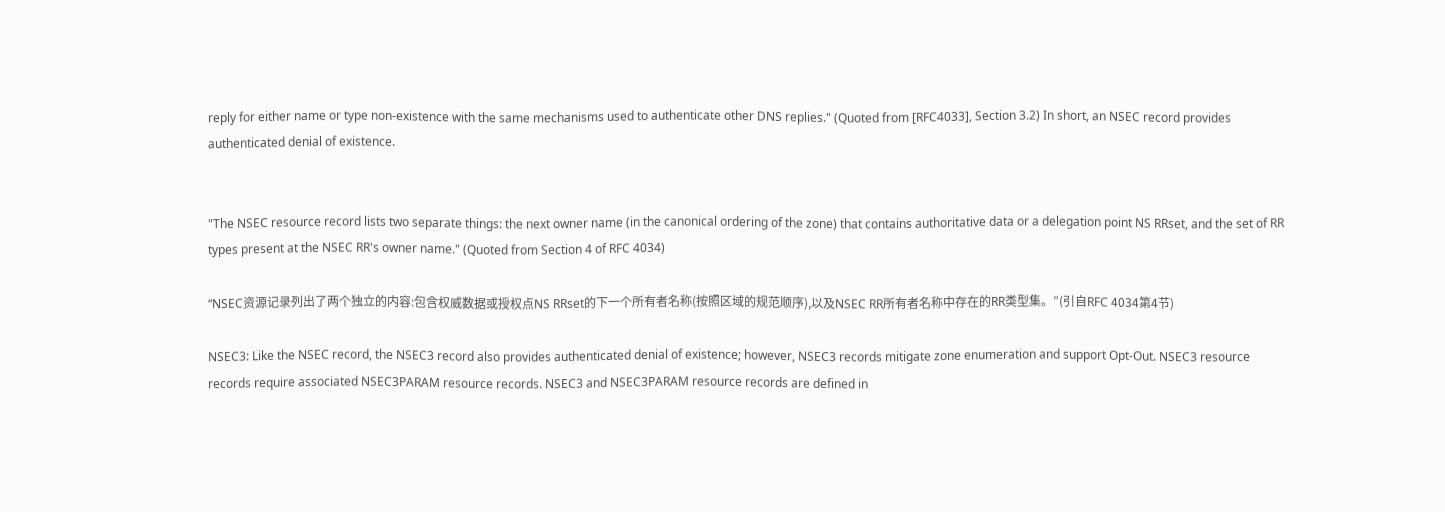reply for either name or type non-existence with the same mechanisms used to authenticate other DNS replies." (Quoted from [RFC4033], Section 3.2) In short, an NSEC record provides authenticated denial of existence.


"The NSEC resource record lists two separate things: the next owner name (in the canonical ordering of the zone) that contains authoritative data or a delegation point NS RRset, and the set of RR types present at the NSEC RR's owner name." (Quoted from Section 4 of RFC 4034)

“NSEC资源记录列出了两个独立的内容:包含权威数据或授权点NS RRset的下一个所有者名称(按照区域的规范顺序),以及NSEC RR所有者名称中存在的RR类型集。”(引自RFC 4034第4节)

NSEC3: Like the NSEC record, the NSEC3 record also provides authenticated denial of existence; however, NSEC3 records mitigate zone enumeration and support Opt-Out. NSEC3 resource records require associated NSEC3PARAM resource records. NSEC3 and NSEC3PARAM resource records are defined in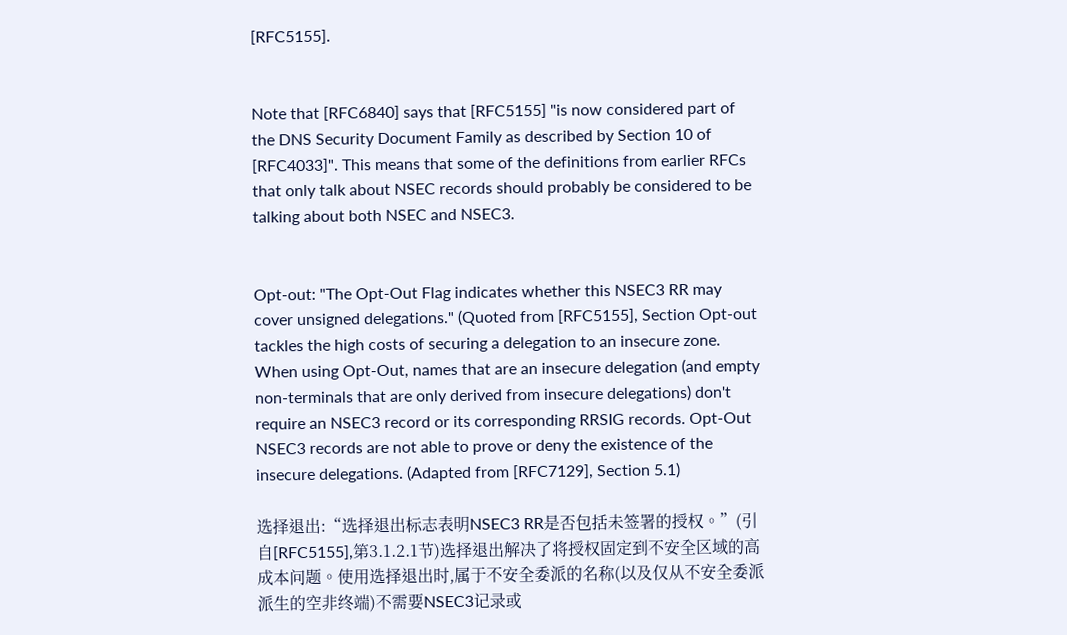[RFC5155].


Note that [RFC6840] says that [RFC5155] "is now considered part of the DNS Security Document Family as described by Section 10 of [RFC4033]". This means that some of the definitions from earlier RFCs that only talk about NSEC records should probably be considered to be talking about both NSEC and NSEC3.


Opt-out: "The Opt-Out Flag indicates whether this NSEC3 RR may cover unsigned delegations." (Quoted from [RFC5155], Section Opt-out tackles the high costs of securing a delegation to an insecure zone. When using Opt-Out, names that are an insecure delegation (and empty non-terminals that are only derived from insecure delegations) don't require an NSEC3 record or its corresponding RRSIG records. Opt-Out NSEC3 records are not able to prove or deny the existence of the insecure delegations. (Adapted from [RFC7129], Section 5.1)

选择退出:“选择退出标志表明NSEC3 RR是否包括未签署的授权。”(引自[RFC5155],第3.1.2.1节)选择退出解决了将授权固定到不安全区域的高成本问题。使用选择退出时,属于不安全委派的名称(以及仅从不安全委派派生的空非终端)不需要NSEC3记录或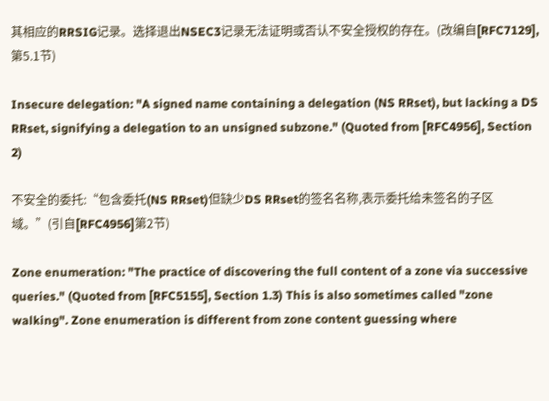其相应的RRSIG记录。选择退出NSEC3记录无法证明或否认不安全授权的存在。(改编自[RFC7129],第5.1节)

Insecure delegation: "A signed name containing a delegation (NS RRset), but lacking a DS RRset, signifying a delegation to an unsigned subzone." (Quoted from [RFC4956], Section 2)

不安全的委托:“包含委托(NS RRset)但缺少DS RRset的签名名称,表示委托给未签名的子区域。”(引自[RFC4956]第2节)

Zone enumeration: "The practice of discovering the full content of a zone via successive queries." (Quoted from [RFC5155], Section 1.3) This is also sometimes called "zone walking". Zone enumeration is different from zone content guessing where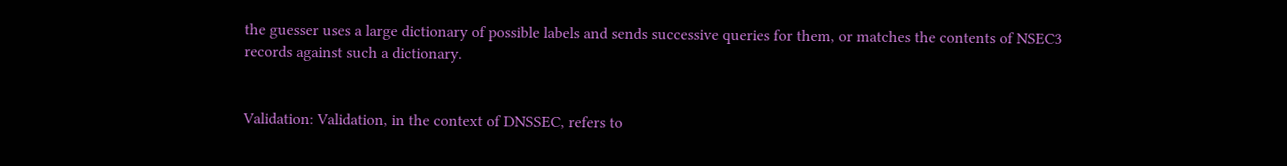the guesser uses a large dictionary of possible labels and sends successive queries for them, or matches the contents of NSEC3 records against such a dictionary.


Validation: Validation, in the context of DNSSEC, refers to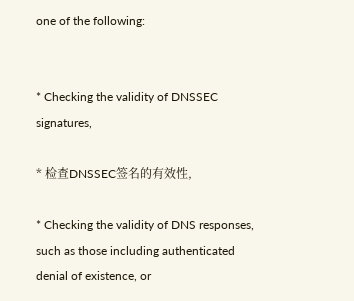one of the following:


* Checking the validity of DNSSEC signatures,

* 检查DNSSEC签名的有效性,

* Checking the validity of DNS responses, such as those including authenticated denial of existence, or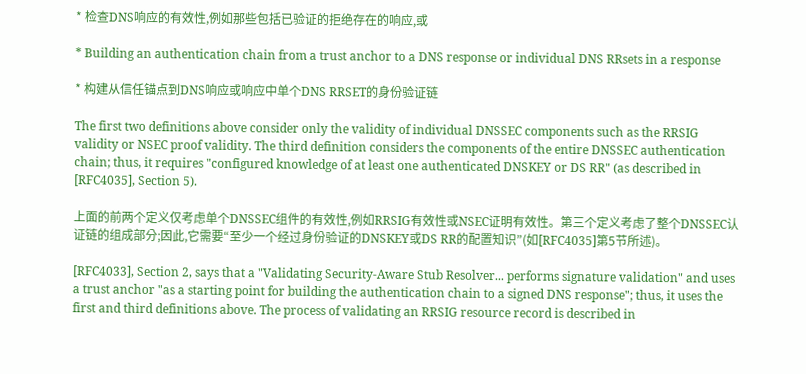* 检查DNS响应的有效性,例如那些包括已验证的拒绝存在的响应,或

* Building an authentication chain from a trust anchor to a DNS response or individual DNS RRsets in a response

* 构建从信任锚点到DNS响应或响应中单个DNS RRSET的身份验证链

The first two definitions above consider only the validity of individual DNSSEC components such as the RRSIG validity or NSEC proof validity. The third definition considers the components of the entire DNSSEC authentication chain; thus, it requires "configured knowledge of at least one authenticated DNSKEY or DS RR" (as described in [RFC4035], Section 5).

上面的前两个定义仅考虑单个DNSSEC组件的有效性,例如RRSIG有效性或NSEC证明有效性。第三个定义考虑了整个DNSSEC认证链的组成部分;因此,它需要“至少一个经过身份验证的DNSKEY或DS RR的配置知识”(如[RFC4035]第5节所述)。

[RFC4033], Section 2, says that a "Validating Security-Aware Stub Resolver... performs signature validation" and uses a trust anchor "as a starting point for building the authentication chain to a signed DNS response"; thus, it uses the first and third definitions above. The process of validating an RRSIG resource record is described in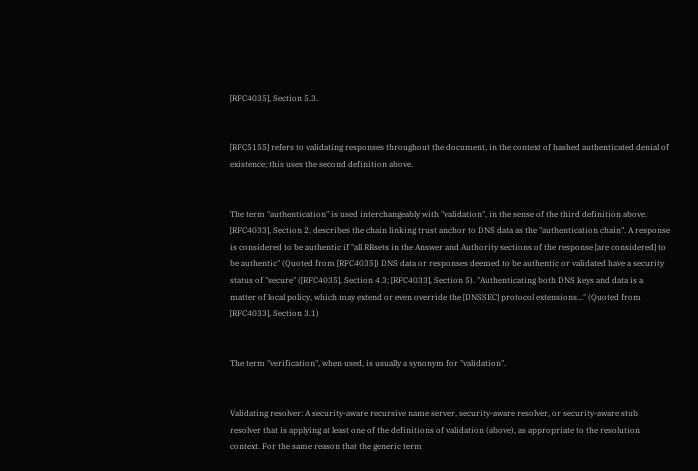[RFC4035], Section 5.3.


[RFC5155] refers to validating responses throughout the document, in the context of hashed authenticated denial of existence; this uses the second definition above.


The term "authentication" is used interchangeably with "validation", in the sense of the third definition above. [RFC4033], Section 2, describes the chain linking trust anchor to DNS data as the "authentication chain". A response is considered to be authentic if "all RRsets in the Answer and Authority sections of the response [are considered] to be authentic" (Quoted from [RFC4035]) DNS data or responses deemed to be authentic or validated have a security status of "secure" ([RFC4035], Section 4.3; [RFC4033], Section 5). "Authenticating both DNS keys and data is a matter of local policy, which may extend or even override the [DNSSEC] protocol extensions..." (Quoted from [RFC4033], Section 3.1)


The term "verification", when used, is usually a synonym for "validation".


Validating resolver: A security-aware recursive name server, security-aware resolver, or security-aware stub resolver that is applying at least one of the definitions of validation (above), as appropriate to the resolution context. For the same reason that the generic term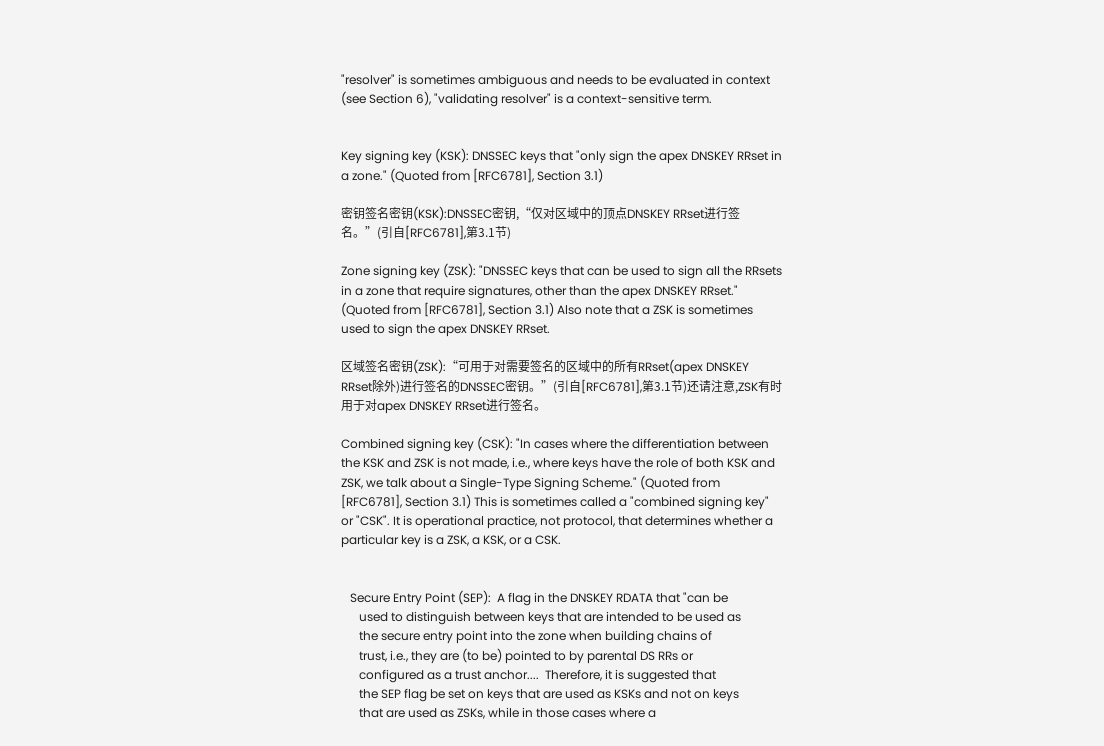"resolver" is sometimes ambiguous and needs to be evaluated in context (see Section 6), "validating resolver" is a context-sensitive term.


Key signing key (KSK): DNSSEC keys that "only sign the apex DNSKEY RRset in a zone." (Quoted from [RFC6781], Section 3.1)

密钥签名密钥(KSK):DNSSEC密钥,“仅对区域中的顶点DNSKEY RRset进行签名。”(引自[RFC6781],第3.1节)

Zone signing key (ZSK): "DNSSEC keys that can be used to sign all the RRsets in a zone that require signatures, other than the apex DNSKEY RRset." (Quoted from [RFC6781], Section 3.1) Also note that a ZSK is sometimes used to sign the apex DNSKEY RRset.

区域签名密钥(ZSK):“可用于对需要签名的区域中的所有RRset(apex DNSKEY RRset除外)进行签名的DNSSEC密钥。”(引自[RFC6781],第3.1节)还请注意,ZSK有时用于对apex DNSKEY RRset进行签名。

Combined signing key (CSK): "In cases where the differentiation between the KSK and ZSK is not made, i.e., where keys have the role of both KSK and ZSK, we talk about a Single-Type Signing Scheme." (Quoted from [RFC6781], Section 3.1) This is sometimes called a "combined signing key" or "CSK". It is operational practice, not protocol, that determines whether a particular key is a ZSK, a KSK, or a CSK.


   Secure Entry Point (SEP):  A flag in the DNSKEY RDATA that "can be
      used to distinguish between keys that are intended to be used as
      the secure entry point into the zone when building chains of
      trust, i.e., they are (to be) pointed to by parental DS RRs or
      configured as a trust anchor....  Therefore, it is suggested that
      the SEP flag be set on keys that are used as KSKs and not on keys
      that are used as ZSKs, while in those cases where a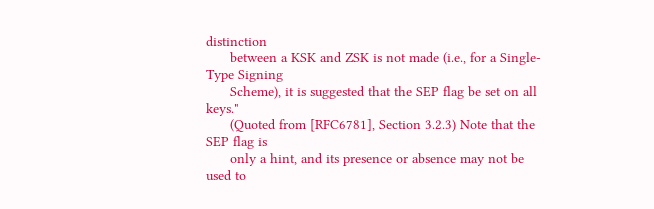distinction
      between a KSK and ZSK is not made (i.e., for a Single-Type Signing
      Scheme), it is suggested that the SEP flag be set on all keys."
      (Quoted from [RFC6781], Section 3.2.3) Note that the SEP flag is
      only a hint, and its presence or absence may not be used to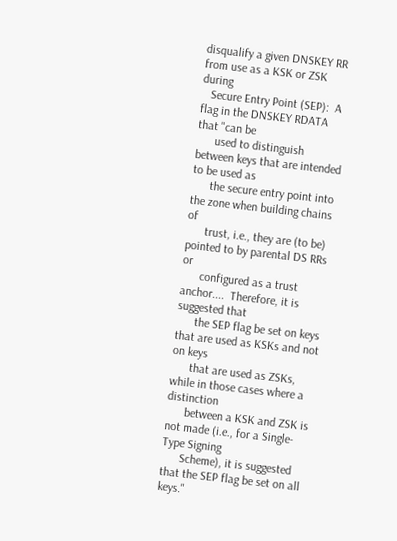disqualify a given DNSKEY RR from use as a KSK or ZSK during
   Secure Entry Point (SEP):  A flag in the DNSKEY RDATA that "can be
      used to distinguish between keys that are intended to be used as
      the secure entry point into the zone when building chains of
      trust, i.e., they are (to be) pointed to by parental DS RRs or
      configured as a trust anchor....  Therefore, it is suggested that
      the SEP flag be set on keys that are used as KSKs and not on keys
      that are used as ZSKs, while in those cases where a distinction
      between a KSK and ZSK is not made (i.e., for a Single-Type Signing
      Scheme), it is suggested that the SEP flag be set on all keys."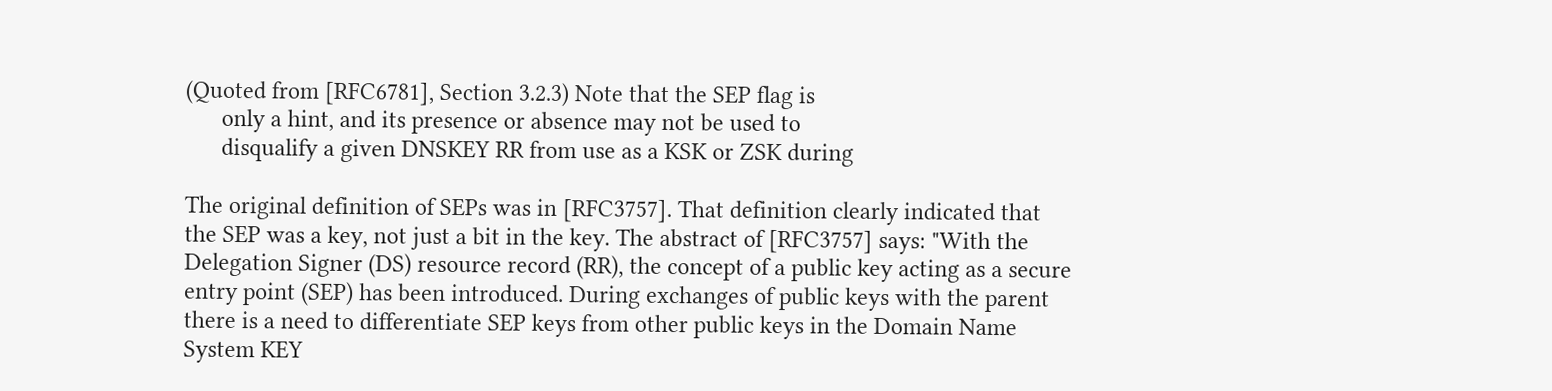(Quoted from [RFC6781], Section 3.2.3) Note that the SEP flag is
      only a hint, and its presence or absence may not be used to
      disqualify a given DNSKEY RR from use as a KSK or ZSK during

The original definition of SEPs was in [RFC3757]. That definition clearly indicated that the SEP was a key, not just a bit in the key. The abstract of [RFC3757] says: "With the Delegation Signer (DS) resource record (RR), the concept of a public key acting as a secure entry point (SEP) has been introduced. During exchanges of public keys with the parent there is a need to differentiate SEP keys from other public keys in the Domain Name System KEY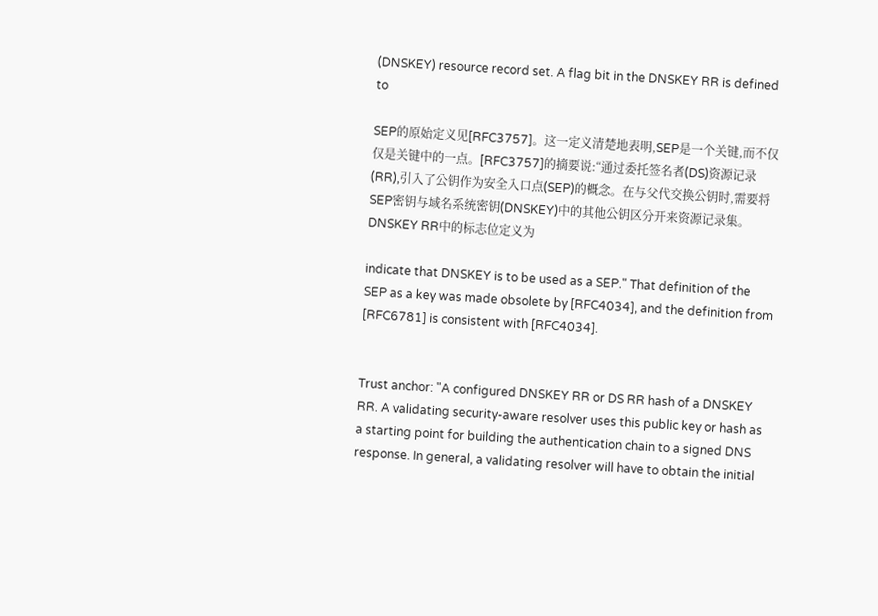(DNSKEY) resource record set. A flag bit in the DNSKEY RR is defined to

SEP的原始定义见[RFC3757]。这一定义清楚地表明,SEP是一个关键,而不仅仅是关键中的一点。[RFC3757]的摘要说:“通过委托签名者(DS)资源记录(RR),引入了公钥作为安全入口点(SEP)的概念。在与父代交换公钥时,需要将SEP密钥与域名系统密钥(DNSKEY)中的其他公钥区分开来资源记录集。DNSKEY RR中的标志位定义为

indicate that DNSKEY is to be used as a SEP." That definition of the SEP as a key was made obsolete by [RFC4034], and the definition from [RFC6781] is consistent with [RFC4034].


Trust anchor: "A configured DNSKEY RR or DS RR hash of a DNSKEY RR. A validating security-aware resolver uses this public key or hash as a starting point for building the authentication chain to a signed DNS response. In general, a validating resolver will have to obtain the initial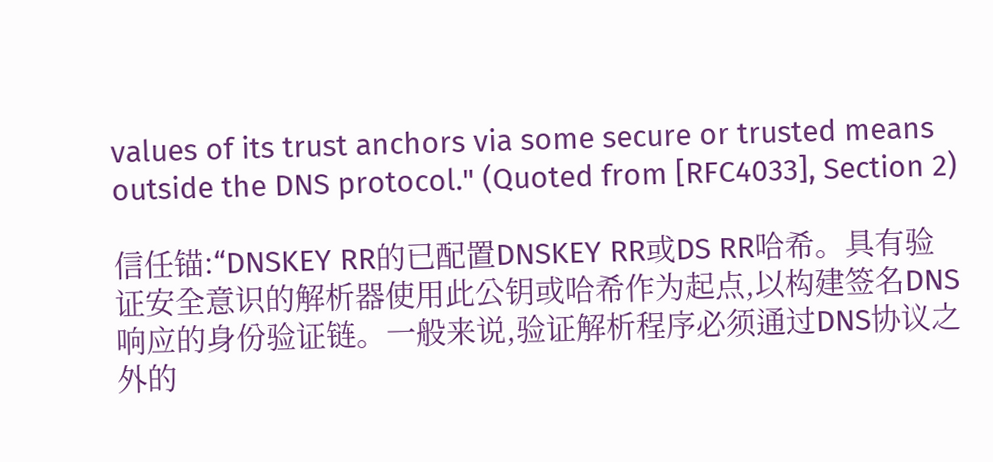values of its trust anchors via some secure or trusted means outside the DNS protocol." (Quoted from [RFC4033], Section 2)

信任锚:“DNSKEY RR的已配置DNSKEY RR或DS RR哈希。具有验证安全意识的解析器使用此公钥或哈希作为起点,以构建签名DNS响应的身份验证链。一般来说,验证解析程序必须通过DNS协议之外的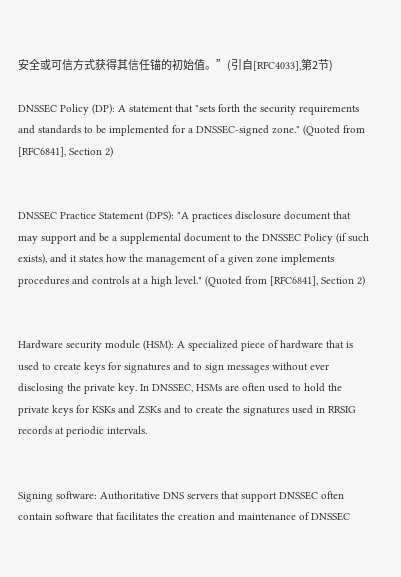安全或可信方式获得其信任锚的初始值。”(引自[RFC4033],第2节)

DNSSEC Policy (DP): A statement that "sets forth the security requirements and standards to be implemented for a DNSSEC-signed zone." (Quoted from [RFC6841], Section 2)


DNSSEC Practice Statement (DPS): "A practices disclosure document that may support and be a supplemental document to the DNSSEC Policy (if such exists), and it states how the management of a given zone implements procedures and controls at a high level." (Quoted from [RFC6841], Section 2)


Hardware security module (HSM): A specialized piece of hardware that is used to create keys for signatures and to sign messages without ever disclosing the private key. In DNSSEC, HSMs are often used to hold the private keys for KSKs and ZSKs and to create the signatures used in RRSIG records at periodic intervals.


Signing software: Authoritative DNS servers that support DNSSEC often contain software that facilitates the creation and maintenance of DNSSEC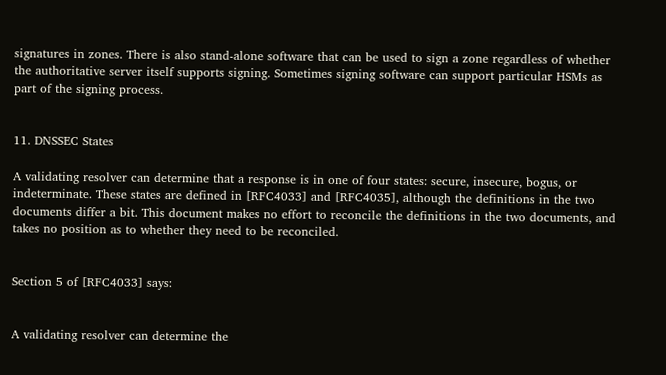signatures in zones. There is also stand-alone software that can be used to sign a zone regardless of whether the authoritative server itself supports signing. Sometimes signing software can support particular HSMs as part of the signing process.


11. DNSSEC States

A validating resolver can determine that a response is in one of four states: secure, insecure, bogus, or indeterminate. These states are defined in [RFC4033] and [RFC4035], although the definitions in the two documents differ a bit. This document makes no effort to reconcile the definitions in the two documents, and takes no position as to whether they need to be reconciled.


Section 5 of [RFC4033] says:


A validating resolver can determine the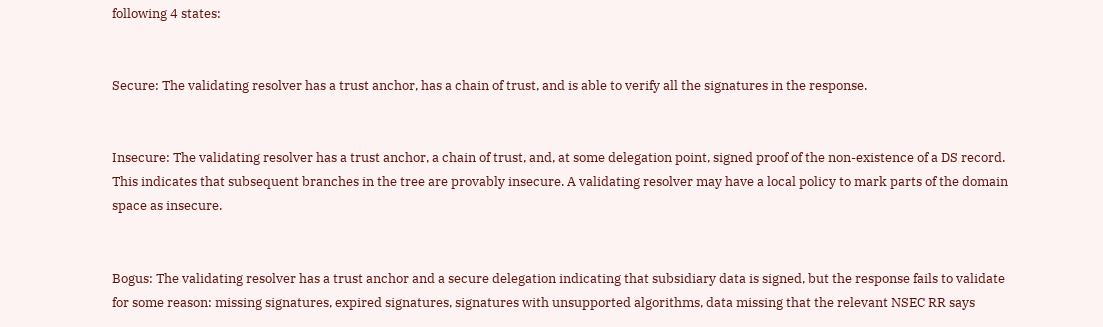following 4 states:


Secure: The validating resolver has a trust anchor, has a chain of trust, and is able to verify all the signatures in the response.


Insecure: The validating resolver has a trust anchor, a chain of trust, and, at some delegation point, signed proof of the non-existence of a DS record. This indicates that subsequent branches in the tree are provably insecure. A validating resolver may have a local policy to mark parts of the domain space as insecure.


Bogus: The validating resolver has a trust anchor and a secure delegation indicating that subsidiary data is signed, but the response fails to validate for some reason: missing signatures, expired signatures, signatures with unsupported algorithms, data missing that the relevant NSEC RR says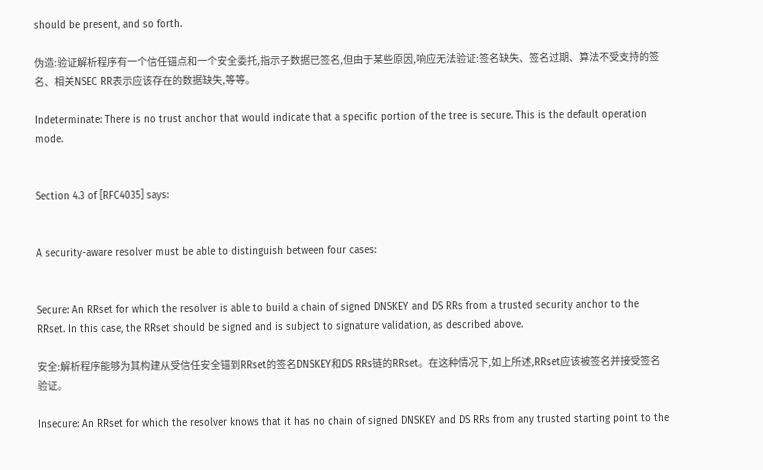should be present, and so forth.

伪造:验证解析程序有一个信任锚点和一个安全委托,指示子数据已签名,但由于某些原因,响应无法验证:签名缺失、签名过期、算法不受支持的签名、相关NSEC RR表示应该存在的数据缺失,等等。

Indeterminate: There is no trust anchor that would indicate that a specific portion of the tree is secure. This is the default operation mode.


Section 4.3 of [RFC4035] says:


A security-aware resolver must be able to distinguish between four cases:


Secure: An RRset for which the resolver is able to build a chain of signed DNSKEY and DS RRs from a trusted security anchor to the RRset. In this case, the RRset should be signed and is subject to signature validation, as described above.

安全:解析程序能够为其构建从受信任安全锚到RRset的签名DNSKEY和DS RRs链的RRset。在这种情况下,如上所述,RRset应该被签名并接受签名验证。

Insecure: An RRset for which the resolver knows that it has no chain of signed DNSKEY and DS RRs from any trusted starting point to the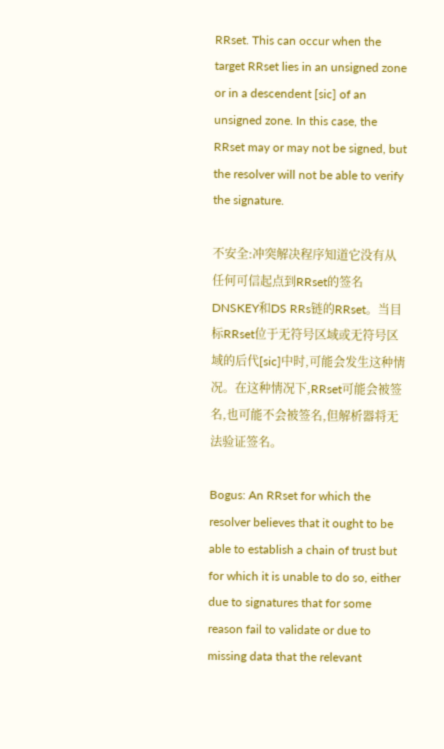RRset. This can occur when the target RRset lies in an unsigned zone or in a descendent [sic] of an unsigned zone. In this case, the RRset may or may not be signed, but the resolver will not be able to verify the signature.

不安全:冲突解决程序知道它没有从任何可信起点到RRset的签名DNSKEY和DS RRs链的RRset。当目标RRset位于无符号区域或无符号区域的后代[sic]中时,可能会发生这种情况。在这种情况下,RRset可能会被签名,也可能不会被签名,但解析器将无法验证签名。

Bogus: An RRset for which the resolver believes that it ought to be able to establish a chain of trust but for which it is unable to do so, either due to signatures that for some reason fail to validate or due to missing data that the relevant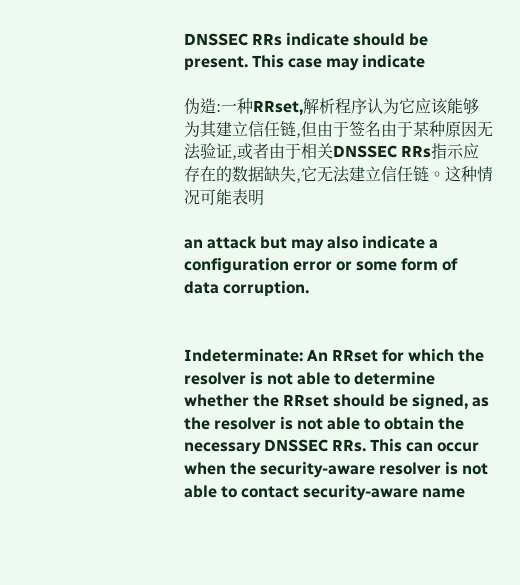DNSSEC RRs indicate should be present. This case may indicate

伪造:一种RRset,解析程序认为它应该能够为其建立信任链,但由于签名由于某种原因无法验证,或者由于相关DNSSEC RRs指示应存在的数据缺失,它无法建立信任链。这种情况可能表明

an attack but may also indicate a configuration error or some form of data corruption.


Indeterminate: An RRset for which the resolver is not able to determine whether the RRset should be signed, as the resolver is not able to obtain the necessary DNSSEC RRs. This can occur when the security-aware resolver is not able to contact security-aware name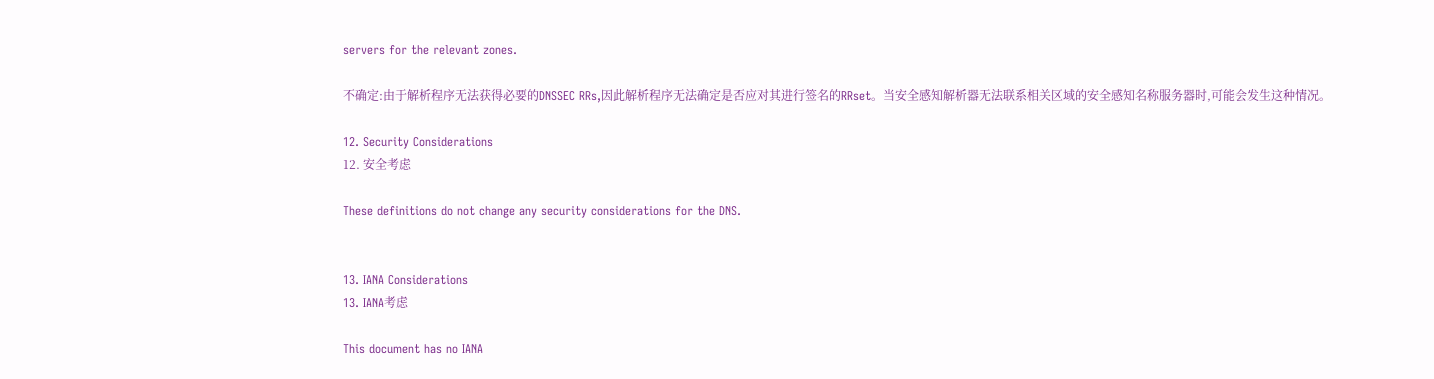servers for the relevant zones.

不确定:由于解析程序无法获得必要的DNSSEC RRs,因此解析程序无法确定是否应对其进行签名的RRset。当安全感知解析器无法联系相关区域的安全感知名称服务器时,可能会发生这种情况。

12. Security Considerations
12. 安全考虑

These definitions do not change any security considerations for the DNS.


13. IANA Considerations
13. IANA考虑

This document has no IANA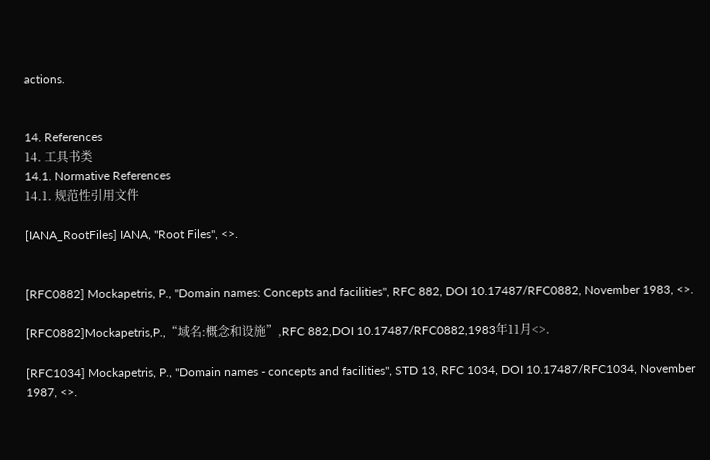actions.


14. References
14. 工具书类
14.1. Normative References
14.1. 规范性引用文件

[IANA_RootFiles] IANA, "Root Files", <>.


[RFC0882] Mockapetris, P., "Domain names: Concepts and facilities", RFC 882, DOI 10.17487/RFC0882, November 1983, <>.

[RFC0882]Mockapetris,P.,“域名:概念和设施”,RFC 882,DOI 10.17487/RFC0882,1983年11月<>.

[RFC1034] Mockapetris, P., "Domain names - concepts and facilities", STD 13, RFC 1034, DOI 10.17487/RFC1034, November 1987, <>.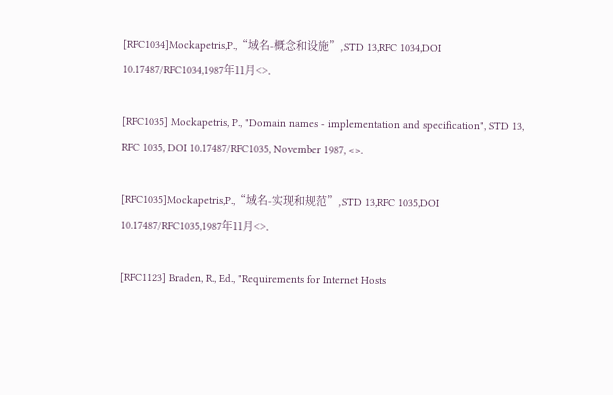[RFC1034]Mockapetris,P.,“域名-概念和设施”,STD 13,RFC 1034,DOI 10.17487/RFC1034,1987年11月<>.

[RFC1035] Mockapetris, P., "Domain names - implementation and specification", STD 13, RFC 1035, DOI 10.17487/RFC1035, November 1987, <>.

[RFC1035]Mockapetris,P.,“域名-实现和规范”,STD 13,RFC 1035,DOI 10.17487/RFC1035,1987年11月<>.

[RFC1123] Braden, R., Ed., "Requirements for Internet Hosts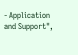- Application and Support",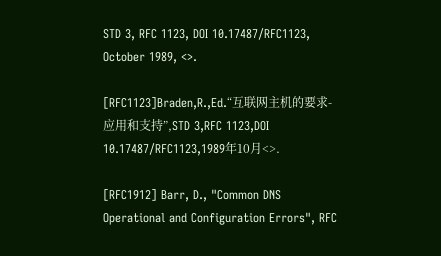STD 3, RFC 1123, DOI 10.17487/RFC1123, October 1989, <>.

[RFC1123]Braden,R.,Ed.“互联网主机的要求-应用和支持”,STD 3,RFC 1123,DOI 10.17487/RFC1123,1989年10月<>.

[RFC1912] Barr, D., "Common DNS Operational and Configuration Errors", RFC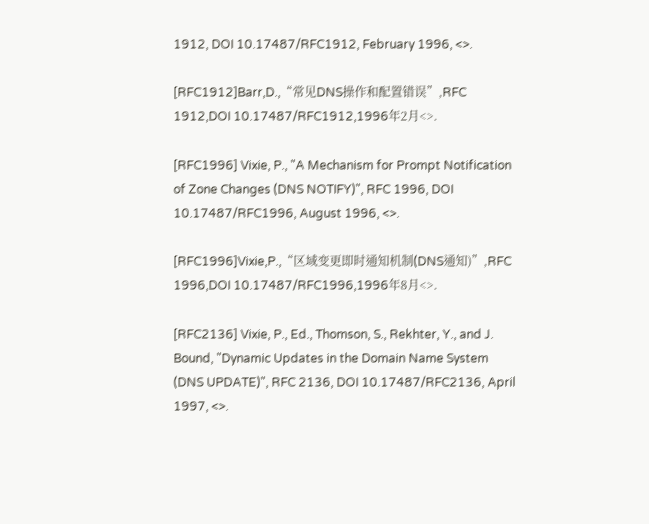1912, DOI 10.17487/RFC1912, February 1996, <>.

[RFC1912]Barr,D.,“常见DNS操作和配置错误”,RFC 1912,DOI 10.17487/RFC1912,1996年2月<>.

[RFC1996] Vixie, P., "A Mechanism for Prompt Notification of Zone Changes (DNS NOTIFY)", RFC 1996, DOI 10.17487/RFC1996, August 1996, <>.

[RFC1996]Vixie,P.,“区域变更即时通知机制(DNS通知)”,RFC 1996,DOI 10.17487/RFC1996,1996年8月<>.

[RFC2136] Vixie, P., Ed., Thomson, S., Rekhter, Y., and J. Bound, "Dynamic Updates in the Domain Name System (DNS UPDATE)", RFC 2136, DOI 10.17487/RFC2136, April 1997, <>.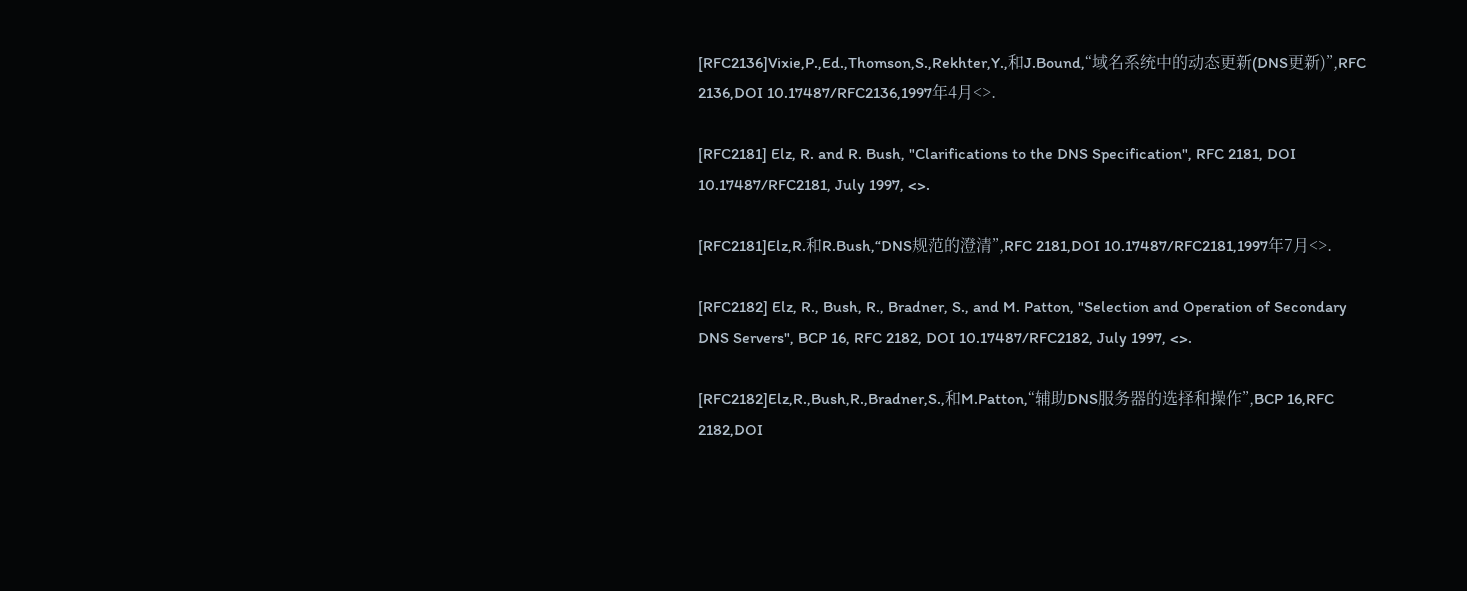[RFC2136]Vixie,P.,Ed.,Thomson,S.,Rekhter,Y.,和J.Bound,“域名系统中的动态更新(DNS更新)”,RFC 2136,DOI 10.17487/RFC2136,1997年4月<>.

[RFC2181] Elz, R. and R. Bush, "Clarifications to the DNS Specification", RFC 2181, DOI 10.17487/RFC2181, July 1997, <>.

[RFC2181]Elz,R.和R.Bush,“DNS规范的澄清”,RFC 2181,DOI 10.17487/RFC2181,1997年7月<>.

[RFC2182] Elz, R., Bush, R., Bradner, S., and M. Patton, "Selection and Operation of Secondary DNS Servers", BCP 16, RFC 2182, DOI 10.17487/RFC2182, July 1997, <>.

[RFC2182]Elz,R.,Bush,R.,Bradner,S.,和M.Patton,“辅助DNS服务器的选择和操作”,BCP 16,RFC 2182,DOI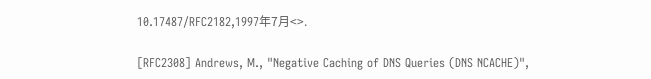10.17487/RFC2182,1997年7月<>.

[RFC2308] Andrews, M., "Negative Caching of DNS Queries (DNS NCACHE)",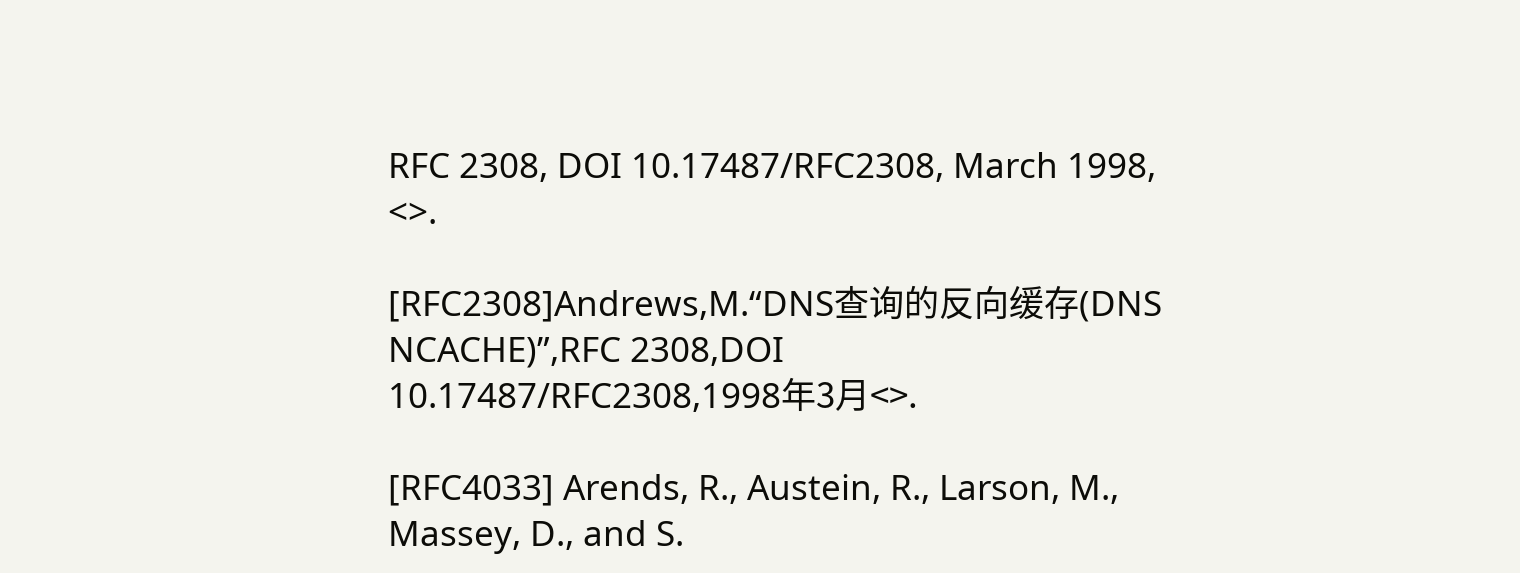RFC 2308, DOI 10.17487/RFC2308, March 1998, <>.

[RFC2308]Andrews,M.“DNS查询的反向缓存(DNS NCACHE)”,RFC 2308,DOI 10.17487/RFC2308,1998年3月<>.

[RFC4033] Arends, R., Austein, R., Larson, M., Massey, D., and S.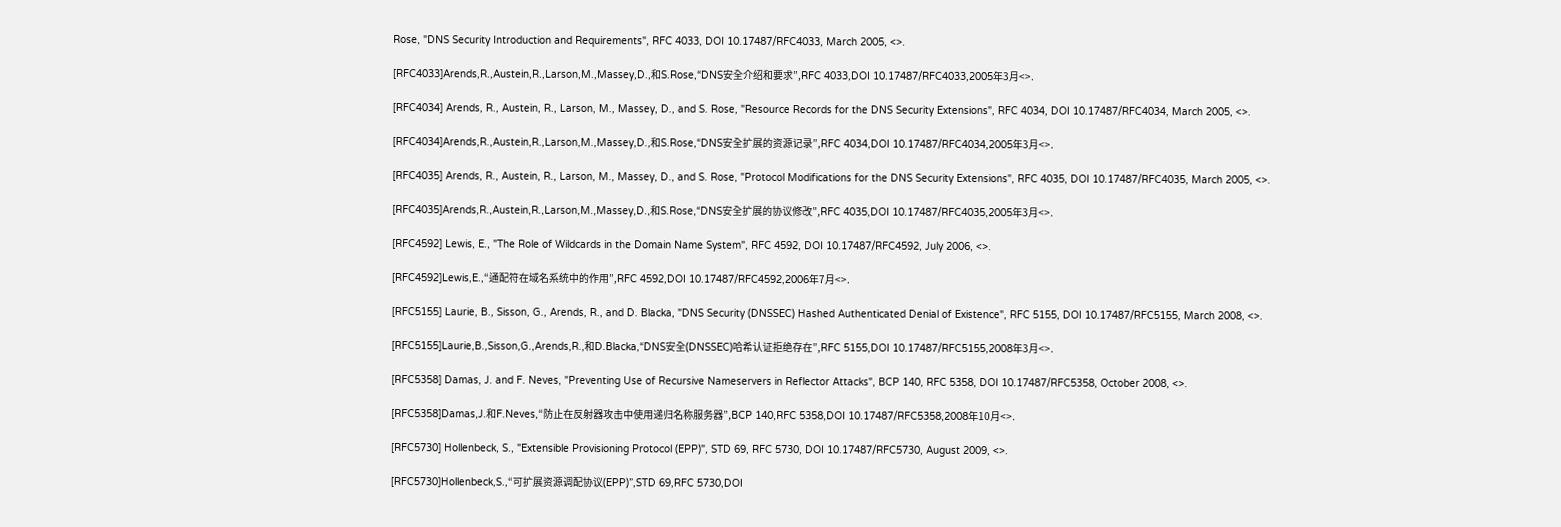Rose, "DNS Security Introduction and Requirements", RFC 4033, DOI 10.17487/RFC4033, March 2005, <>.

[RFC4033]Arends,R.,Austein,R.,Larson,M.,Massey,D.,和S.Rose,“DNS安全介绍和要求”,RFC 4033,DOI 10.17487/RFC4033,2005年3月<>.

[RFC4034] Arends, R., Austein, R., Larson, M., Massey, D., and S. Rose, "Resource Records for the DNS Security Extensions", RFC 4034, DOI 10.17487/RFC4034, March 2005, <>.

[RFC4034]Arends,R.,Austein,R.,Larson,M.,Massey,D.,和S.Rose,“DNS安全扩展的资源记录”,RFC 4034,DOI 10.17487/RFC4034,2005年3月<>.

[RFC4035] Arends, R., Austein, R., Larson, M., Massey, D., and S. Rose, "Protocol Modifications for the DNS Security Extensions", RFC 4035, DOI 10.17487/RFC4035, March 2005, <>.

[RFC4035]Arends,R.,Austein,R.,Larson,M.,Massey,D.,和S.Rose,“DNS安全扩展的协议修改”,RFC 4035,DOI 10.17487/RFC4035,2005年3月<>.

[RFC4592] Lewis, E., "The Role of Wildcards in the Domain Name System", RFC 4592, DOI 10.17487/RFC4592, July 2006, <>.

[RFC4592]Lewis,E.,“通配符在域名系统中的作用”,RFC 4592,DOI 10.17487/RFC4592,2006年7月<>.

[RFC5155] Laurie, B., Sisson, G., Arends, R., and D. Blacka, "DNS Security (DNSSEC) Hashed Authenticated Denial of Existence", RFC 5155, DOI 10.17487/RFC5155, March 2008, <>.

[RFC5155]Laurie,B.,Sisson,G.,Arends,R.,和D.Blacka,“DNS安全(DNSSEC)哈希认证拒绝存在”,RFC 5155,DOI 10.17487/RFC5155,2008年3月<>.

[RFC5358] Damas, J. and F. Neves, "Preventing Use of Recursive Nameservers in Reflector Attacks", BCP 140, RFC 5358, DOI 10.17487/RFC5358, October 2008, <>.

[RFC5358]Damas,J.和F.Neves,“防止在反射器攻击中使用递归名称服务器”,BCP 140,RFC 5358,DOI 10.17487/RFC5358,2008年10月<>.

[RFC5730] Hollenbeck, S., "Extensible Provisioning Protocol (EPP)", STD 69, RFC 5730, DOI 10.17487/RFC5730, August 2009, <>.

[RFC5730]Hollenbeck,S.,“可扩展资源调配协议(EPP)”,STD 69,RFC 5730,DOI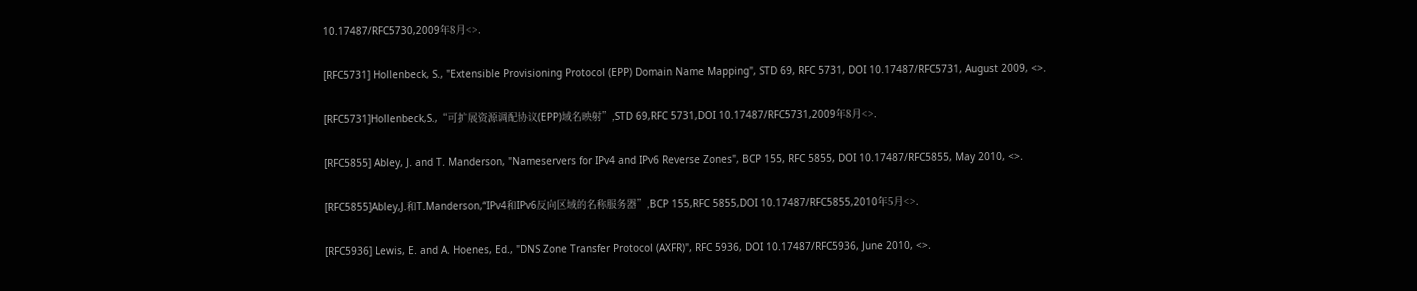10.17487/RFC5730,2009年8月<>.

[RFC5731] Hollenbeck, S., "Extensible Provisioning Protocol (EPP) Domain Name Mapping", STD 69, RFC 5731, DOI 10.17487/RFC5731, August 2009, <>.

[RFC5731]Hollenbeck,S.,“可扩展资源调配协议(EPP)域名映射”,STD 69,RFC 5731,DOI 10.17487/RFC5731,2009年8月<>.

[RFC5855] Abley, J. and T. Manderson, "Nameservers for IPv4 and IPv6 Reverse Zones", BCP 155, RFC 5855, DOI 10.17487/RFC5855, May 2010, <>.

[RFC5855]Abley,J.和T.Manderson,“IPv4和IPv6反向区域的名称服务器”,BCP 155,RFC 5855,DOI 10.17487/RFC5855,2010年5月<>.

[RFC5936] Lewis, E. and A. Hoenes, Ed., "DNS Zone Transfer Protocol (AXFR)", RFC 5936, DOI 10.17487/RFC5936, June 2010, <>.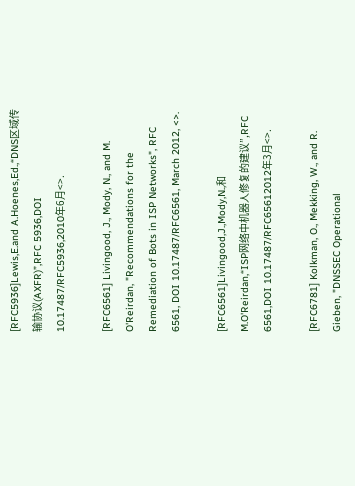[RFC5936]Lewis,E.and A.Hoenes,Ed.,“DNS区域传输协议(AXFR)”,RFC 5936,DOI 10.17487/RFC5936,2010年6月<>.

[RFC6561] Livingood, J., Mody, N., and M. O'Reirdan, "Recommendations for the Remediation of Bots in ISP Networks", RFC 6561, DOI 10.17487/RFC6561, March 2012, <>.

[RFC6561]Livingood,J.,Mody,N.,和M.O'Reirdan,“ISP网络中机器人修复的建议”,RFC 6561,DOI 10.17487/RFC65612012年3月<>.

[RFC6781] Kolkman, O., Mekking, W., and R. Gieben, "DNSSEC Operational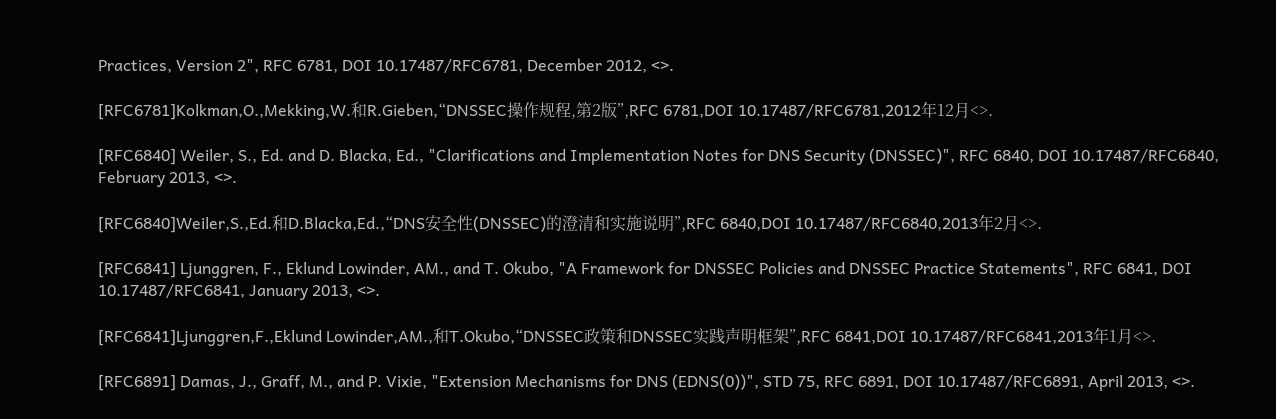Practices, Version 2", RFC 6781, DOI 10.17487/RFC6781, December 2012, <>.

[RFC6781]Kolkman,O.,Mekking,W.和R.Gieben,“DNSSEC操作规程,第2版”,RFC 6781,DOI 10.17487/RFC6781,2012年12月<>.

[RFC6840] Weiler, S., Ed. and D. Blacka, Ed., "Clarifications and Implementation Notes for DNS Security (DNSSEC)", RFC 6840, DOI 10.17487/RFC6840, February 2013, <>.

[RFC6840]Weiler,S.,Ed.和D.Blacka,Ed.,“DNS安全性(DNSSEC)的澄清和实施说明”,RFC 6840,DOI 10.17487/RFC6840,2013年2月<>.

[RFC6841] Ljunggren, F., Eklund Lowinder, AM., and T. Okubo, "A Framework for DNSSEC Policies and DNSSEC Practice Statements", RFC 6841, DOI 10.17487/RFC6841, January 2013, <>.

[RFC6841]Ljunggren,F.,Eklund Lowinder,AM.,和T.Okubo,“DNSSEC政策和DNSSEC实践声明框架”,RFC 6841,DOI 10.17487/RFC6841,2013年1月<>.

[RFC6891] Damas, J., Graff, M., and P. Vixie, "Extension Mechanisms for DNS (EDNS(0))", STD 75, RFC 6891, DOI 10.17487/RFC6891, April 2013, <>.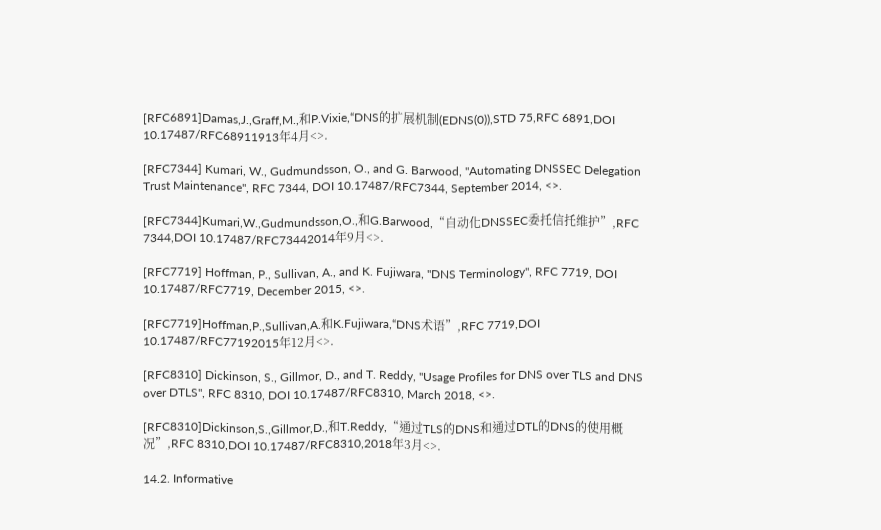[RFC6891]Damas,J.,Graff,M.,和P.Vixie,“DNS的扩展机制(EDNS(0)),STD 75,RFC 6891,DOI 10.17487/RFC68911913年4月<>.

[RFC7344] Kumari, W., Gudmundsson, O., and G. Barwood, "Automating DNSSEC Delegation Trust Maintenance", RFC 7344, DOI 10.17487/RFC7344, September 2014, <>.

[RFC7344]Kumari,W.,Gudmundsson,O.,和G.Barwood,“自动化DNSSEC委托信托维护”,RFC 7344,DOI 10.17487/RFC73442014年9月<>.

[RFC7719] Hoffman, P., Sullivan, A., and K. Fujiwara, "DNS Terminology", RFC 7719, DOI 10.17487/RFC7719, December 2015, <>.

[RFC7719]Hoffman,P.,Sullivan,A.和K.Fujiwara,“DNS术语”,RFC 7719,DOI 10.17487/RFC77192015年12月<>.

[RFC8310] Dickinson, S., Gillmor, D., and T. Reddy, "Usage Profiles for DNS over TLS and DNS over DTLS", RFC 8310, DOI 10.17487/RFC8310, March 2018, <>.

[RFC8310]Dickinson,S.,Gillmor,D.,和T.Reddy,“通过TLS的DNS和通过DTL的DNS的使用概况”,RFC 8310,DOI 10.17487/RFC8310,2018年3月<>.

14.2. Informative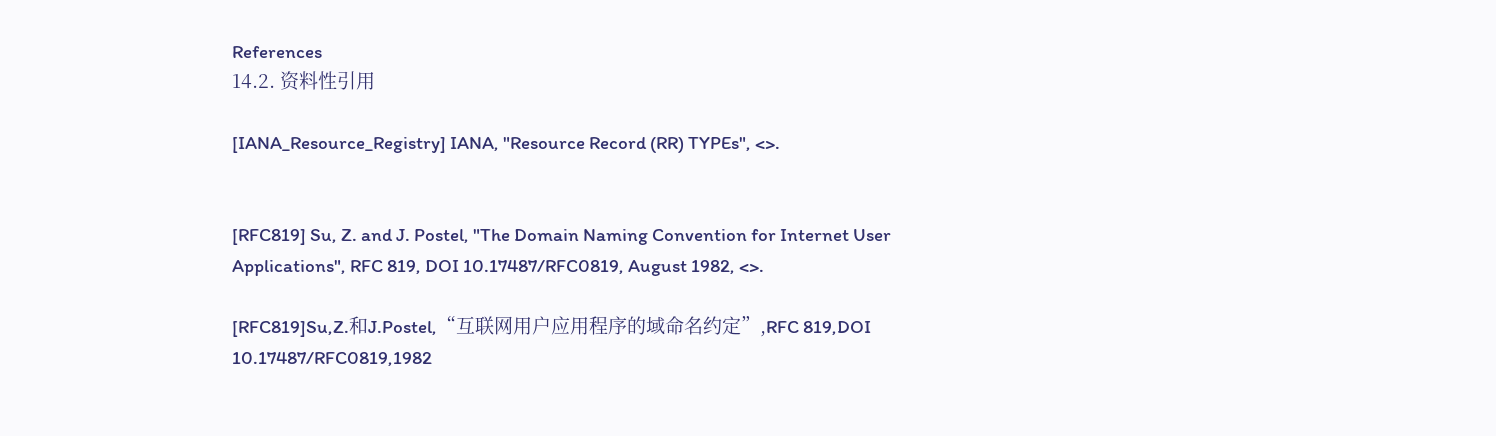References
14.2. 资料性引用

[IANA_Resource_Registry] IANA, "Resource Record (RR) TYPEs", <>.


[RFC819] Su, Z. and J. Postel, "The Domain Naming Convention for Internet User Applications", RFC 819, DOI 10.17487/RFC0819, August 1982, <>.

[RFC819]Su,Z.和J.Postel,“互联网用户应用程序的域命名约定”,RFC 819,DOI 10.17487/RFC0819,1982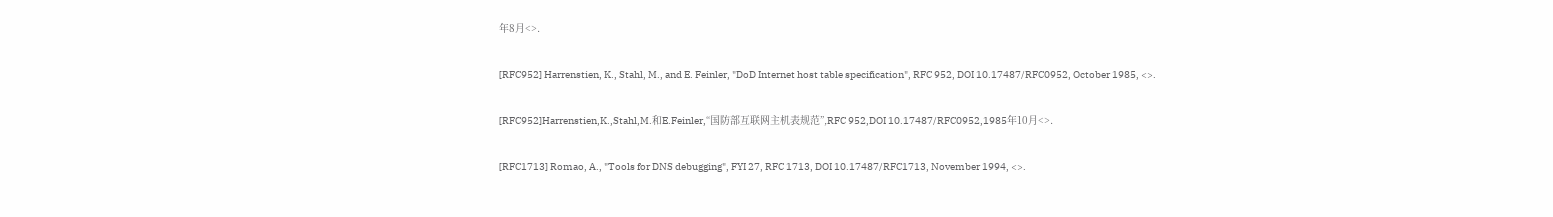年8月<>.

[RFC952] Harrenstien, K., Stahl, M., and E. Feinler, "DoD Internet host table specification", RFC 952, DOI 10.17487/RFC0952, October 1985, <>.

[RFC952]Harrenstien,K.,Stahl,M.和E.Feinler,“国防部互联网主机表规范”,RFC 952,DOI 10.17487/RFC0952,1985年10月<>.

[RFC1713] Romao, A., "Tools for DNS debugging", FYI 27, RFC 1713, DOI 10.17487/RFC1713, November 1994, <>.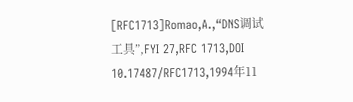[RFC1713]Romao,A.,“DNS调试工具”,FYI 27,RFC 1713,DOI 10.17487/RFC1713,1994年11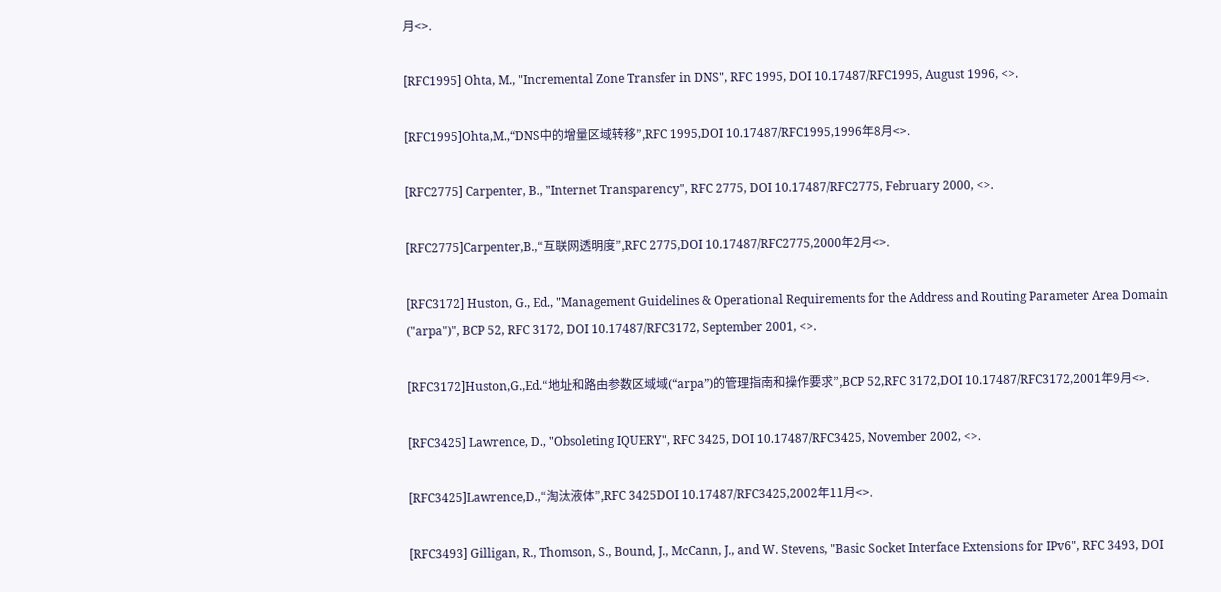月<>.

[RFC1995] Ohta, M., "Incremental Zone Transfer in DNS", RFC 1995, DOI 10.17487/RFC1995, August 1996, <>.

[RFC1995]Ohta,M.,“DNS中的增量区域转移”,RFC 1995,DOI 10.17487/RFC1995,1996年8月<>.

[RFC2775] Carpenter, B., "Internet Transparency", RFC 2775, DOI 10.17487/RFC2775, February 2000, <>.

[RFC2775]Carpenter,B.,“互联网透明度”,RFC 2775,DOI 10.17487/RFC2775,2000年2月<>.

[RFC3172] Huston, G., Ed., "Management Guidelines & Operational Requirements for the Address and Routing Parameter Area Domain ("arpa")", BCP 52, RFC 3172, DOI 10.17487/RFC3172, September 2001, <>.

[RFC3172]Huston,G.,Ed.“地址和路由参数区域域(“arpa”)的管理指南和操作要求”,BCP 52,RFC 3172,DOI 10.17487/RFC3172,2001年9月<>.

[RFC3425] Lawrence, D., "Obsoleting IQUERY", RFC 3425, DOI 10.17487/RFC3425, November 2002, <>.

[RFC3425]Lawrence,D.,“淘汰液体”,RFC 3425DOI 10.17487/RFC3425,2002年11月<>.

[RFC3493] Gilligan, R., Thomson, S., Bound, J., McCann, J., and W. Stevens, "Basic Socket Interface Extensions for IPv6", RFC 3493, DOI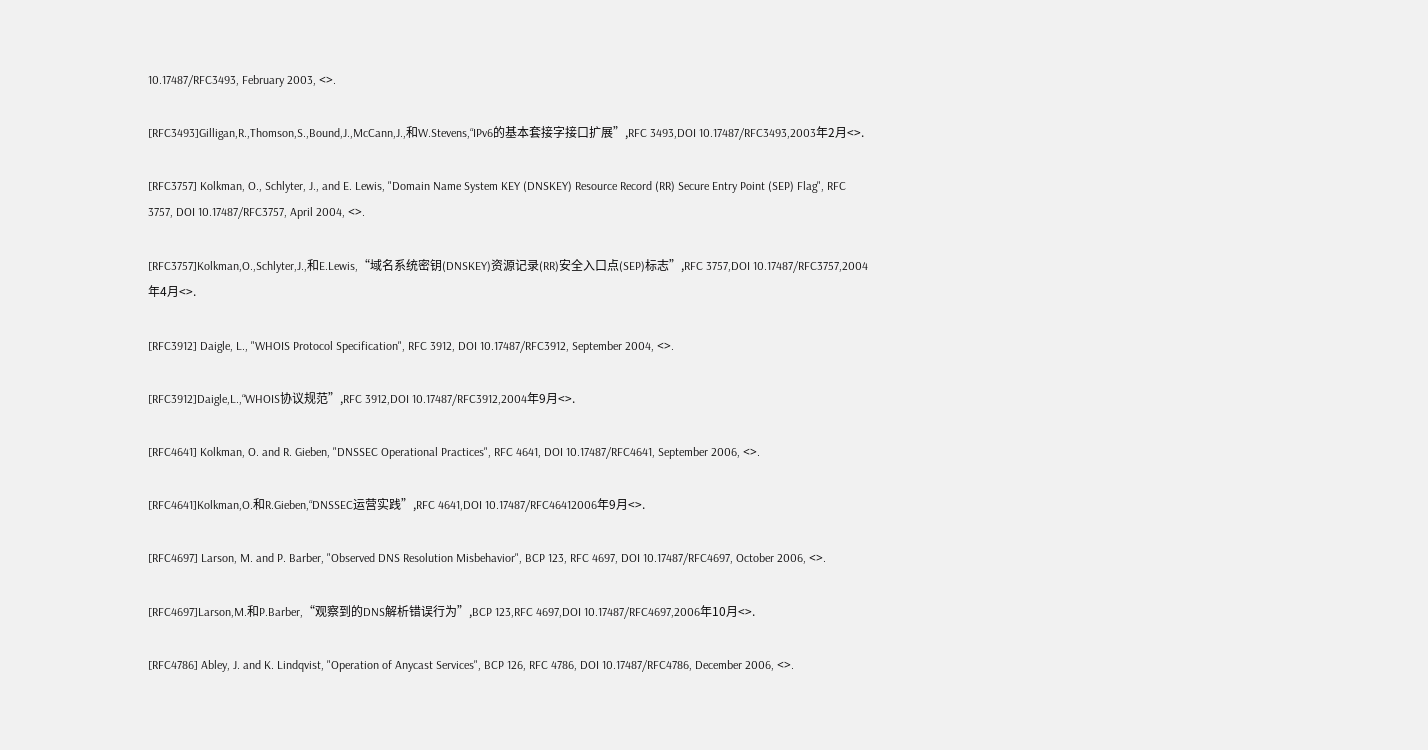10.17487/RFC3493, February 2003, <>.

[RFC3493]Gilligan,R.,Thomson,S.,Bound,J.,McCann,J.,和W.Stevens,“IPv6的基本套接字接口扩展”,RFC 3493,DOI 10.17487/RFC3493,2003年2月<>.

[RFC3757] Kolkman, O., Schlyter, J., and E. Lewis, "Domain Name System KEY (DNSKEY) Resource Record (RR) Secure Entry Point (SEP) Flag", RFC 3757, DOI 10.17487/RFC3757, April 2004, <>.

[RFC3757]Kolkman,O.,Schlyter,J.,和E.Lewis,“域名系统密钥(DNSKEY)资源记录(RR)安全入口点(SEP)标志”,RFC 3757,DOI 10.17487/RFC3757,2004年4月<>.

[RFC3912] Daigle, L., "WHOIS Protocol Specification", RFC 3912, DOI 10.17487/RFC3912, September 2004, <>.

[RFC3912]Daigle,L.,“WHOIS协议规范”,RFC 3912,DOI 10.17487/RFC3912,2004年9月<>.

[RFC4641] Kolkman, O. and R. Gieben, "DNSSEC Operational Practices", RFC 4641, DOI 10.17487/RFC4641, September 2006, <>.

[RFC4641]Kolkman,O.和R.Gieben,“DNSSEC运营实践”,RFC 4641,DOI 10.17487/RFC46412006年9月<>.

[RFC4697] Larson, M. and P. Barber, "Observed DNS Resolution Misbehavior", BCP 123, RFC 4697, DOI 10.17487/RFC4697, October 2006, <>.

[RFC4697]Larson,M.和P.Barber,“观察到的DNS解析错误行为”,BCP 123,RFC 4697,DOI 10.17487/RFC4697,2006年10月<>.

[RFC4786] Abley, J. and K. Lindqvist, "Operation of Anycast Services", BCP 126, RFC 4786, DOI 10.17487/RFC4786, December 2006, <>.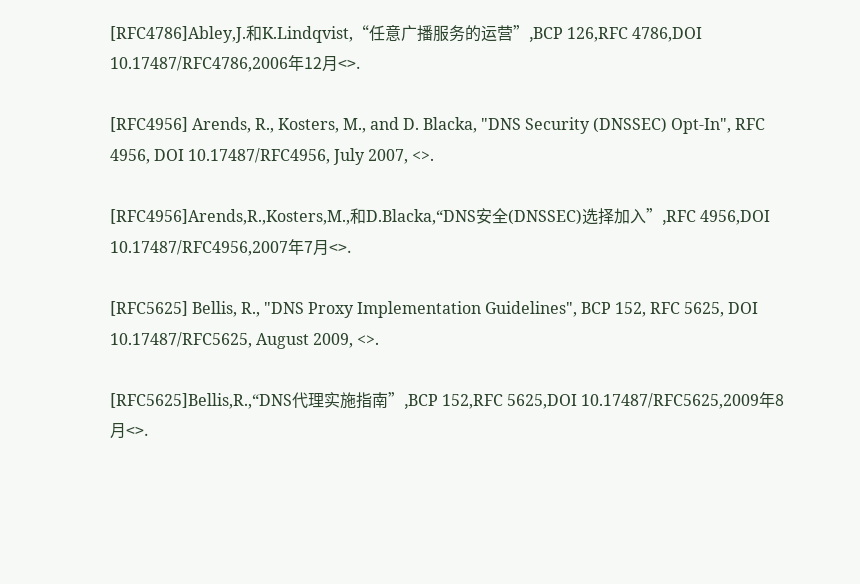[RFC4786]Abley,J.和K.Lindqvist,“任意广播服务的运营”,BCP 126,RFC 4786,DOI 10.17487/RFC4786,2006年12月<>.

[RFC4956] Arends, R., Kosters, M., and D. Blacka, "DNS Security (DNSSEC) Opt-In", RFC 4956, DOI 10.17487/RFC4956, July 2007, <>.

[RFC4956]Arends,R.,Kosters,M.,和D.Blacka,“DNS安全(DNSSEC)选择加入”,RFC 4956,DOI 10.17487/RFC4956,2007年7月<>.

[RFC5625] Bellis, R., "DNS Proxy Implementation Guidelines", BCP 152, RFC 5625, DOI 10.17487/RFC5625, August 2009, <>.

[RFC5625]Bellis,R.,“DNS代理实施指南”,BCP 152,RFC 5625,DOI 10.17487/RFC5625,2009年8月<>.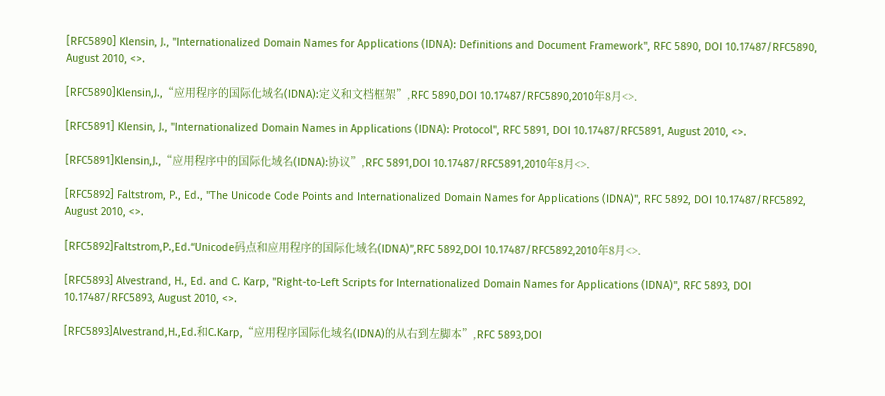[RFC5890] Klensin, J., "Internationalized Domain Names for Applications (IDNA): Definitions and Document Framework", RFC 5890, DOI 10.17487/RFC5890, August 2010, <>.

[RFC5890]Klensin,J.,“应用程序的国际化域名(IDNA):定义和文档框架”,RFC 5890,DOI 10.17487/RFC5890,2010年8月<>.

[RFC5891] Klensin, J., "Internationalized Domain Names in Applications (IDNA): Protocol", RFC 5891, DOI 10.17487/RFC5891, August 2010, <>.

[RFC5891]Klensin,J.,“应用程序中的国际化域名(IDNA):协议”,RFC 5891,DOI 10.17487/RFC5891,2010年8月<>.

[RFC5892] Faltstrom, P., Ed., "The Unicode Code Points and Internationalized Domain Names for Applications (IDNA)", RFC 5892, DOI 10.17487/RFC5892, August 2010, <>.

[RFC5892]Faltstrom,P.,Ed.“Unicode码点和应用程序的国际化域名(IDNA)”,RFC 5892,DOI 10.17487/RFC5892,2010年8月<>.

[RFC5893] Alvestrand, H., Ed. and C. Karp, "Right-to-Left Scripts for Internationalized Domain Names for Applications (IDNA)", RFC 5893, DOI 10.17487/RFC5893, August 2010, <>.

[RFC5893]Alvestrand,H.,Ed.和C.Karp,“应用程序国际化域名(IDNA)的从右到左脚本”,RFC 5893,DOI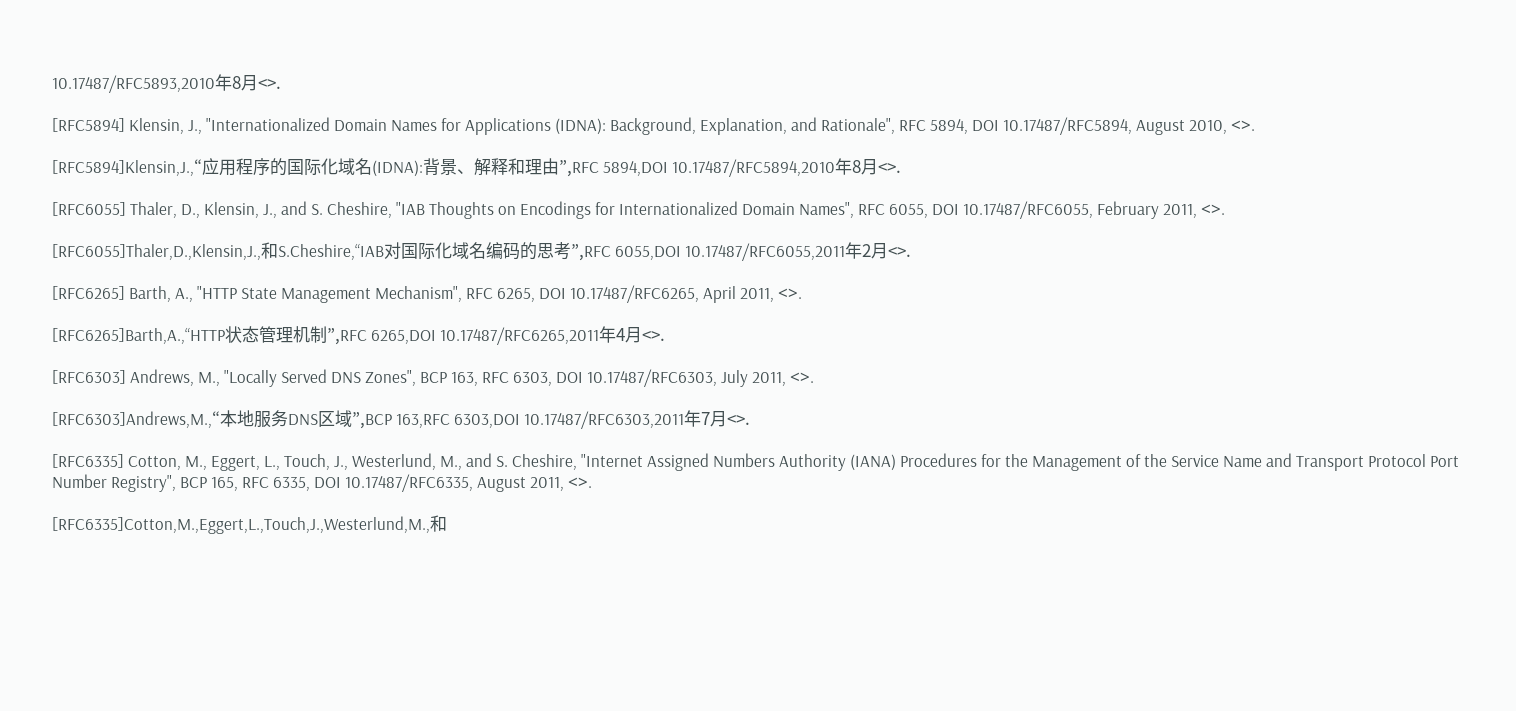10.17487/RFC5893,2010年8月<>.

[RFC5894] Klensin, J., "Internationalized Domain Names for Applications (IDNA): Background, Explanation, and Rationale", RFC 5894, DOI 10.17487/RFC5894, August 2010, <>.

[RFC5894]Klensin,J.,“应用程序的国际化域名(IDNA):背景、解释和理由”,RFC 5894,DOI 10.17487/RFC5894,2010年8月<>.

[RFC6055] Thaler, D., Klensin, J., and S. Cheshire, "IAB Thoughts on Encodings for Internationalized Domain Names", RFC 6055, DOI 10.17487/RFC6055, February 2011, <>.

[RFC6055]Thaler,D.,Klensin,J.,和S.Cheshire,“IAB对国际化域名编码的思考”,RFC 6055,DOI 10.17487/RFC6055,2011年2月<>.

[RFC6265] Barth, A., "HTTP State Management Mechanism", RFC 6265, DOI 10.17487/RFC6265, April 2011, <>.

[RFC6265]Barth,A.,“HTTP状态管理机制”,RFC 6265,DOI 10.17487/RFC6265,2011年4月<>.

[RFC6303] Andrews, M., "Locally Served DNS Zones", BCP 163, RFC 6303, DOI 10.17487/RFC6303, July 2011, <>.

[RFC6303]Andrews,M.,“本地服务DNS区域”,BCP 163,RFC 6303,DOI 10.17487/RFC6303,2011年7月<>.

[RFC6335] Cotton, M., Eggert, L., Touch, J., Westerlund, M., and S. Cheshire, "Internet Assigned Numbers Authority (IANA) Procedures for the Management of the Service Name and Transport Protocol Port Number Registry", BCP 165, RFC 6335, DOI 10.17487/RFC6335, August 2011, <>.

[RFC6335]Cotton,M.,Eggert,L.,Touch,J.,Westerlund,M.,和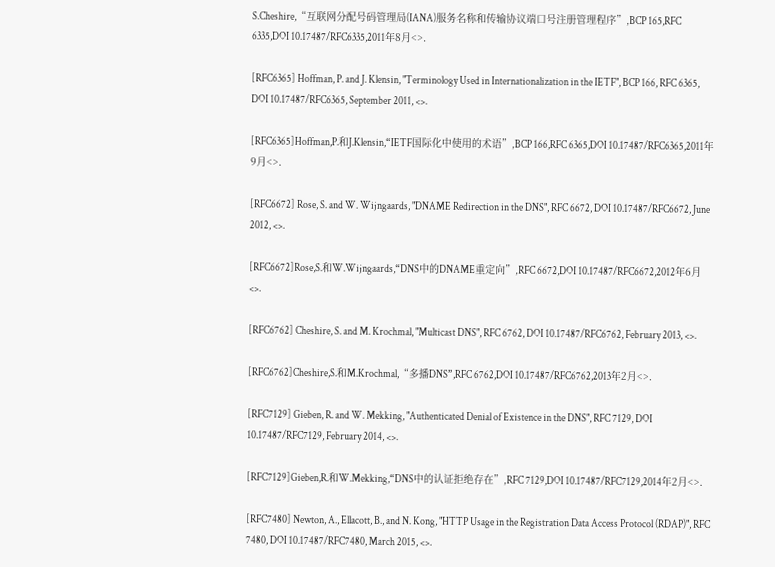S.Cheshire,“互联网分配号码管理局(IANA)服务名称和传输协议端口号注册管理程序”,BCP 165,RFC 6335,DOI 10.17487/RFC6335,2011年8月<>.

[RFC6365] Hoffman, P. and J. Klensin, "Terminology Used in Internationalization in the IETF", BCP 166, RFC 6365, DOI 10.17487/RFC6365, September 2011, <>.

[RFC6365]Hoffman,P.和J.Klensin,“IETF国际化中使用的术语”,BCP 166,RFC 6365,DOI 10.17487/RFC6365,2011年9月<>.

[RFC6672] Rose, S. and W. Wijngaards, "DNAME Redirection in the DNS", RFC 6672, DOI 10.17487/RFC6672, June 2012, <>.

[RFC6672]Rose,S.和W.Wijngaards,“DNS中的DNAME重定向”,RFC 6672,DOI 10.17487/RFC6672,2012年6月<>.

[RFC6762] Cheshire, S. and M. Krochmal, "Multicast DNS", RFC 6762, DOI 10.17487/RFC6762, February 2013, <>.

[RFC6762]Cheshire,S.和M.Krochmal,“多播DNS”,RFC 6762,DOI 10.17487/RFC6762,2013年2月<>.

[RFC7129] Gieben, R. and W. Mekking, "Authenticated Denial of Existence in the DNS", RFC 7129, DOI 10.17487/RFC7129, February 2014, <>.

[RFC7129]Gieben,R.和W.Mekking,“DNS中的认证拒绝存在”,RFC 7129,DOI 10.17487/RFC7129,2014年2月<>.

[RFC7480] Newton, A., Ellacott, B., and N. Kong, "HTTP Usage in the Registration Data Access Protocol (RDAP)", RFC 7480, DOI 10.17487/RFC7480, March 2015, <>.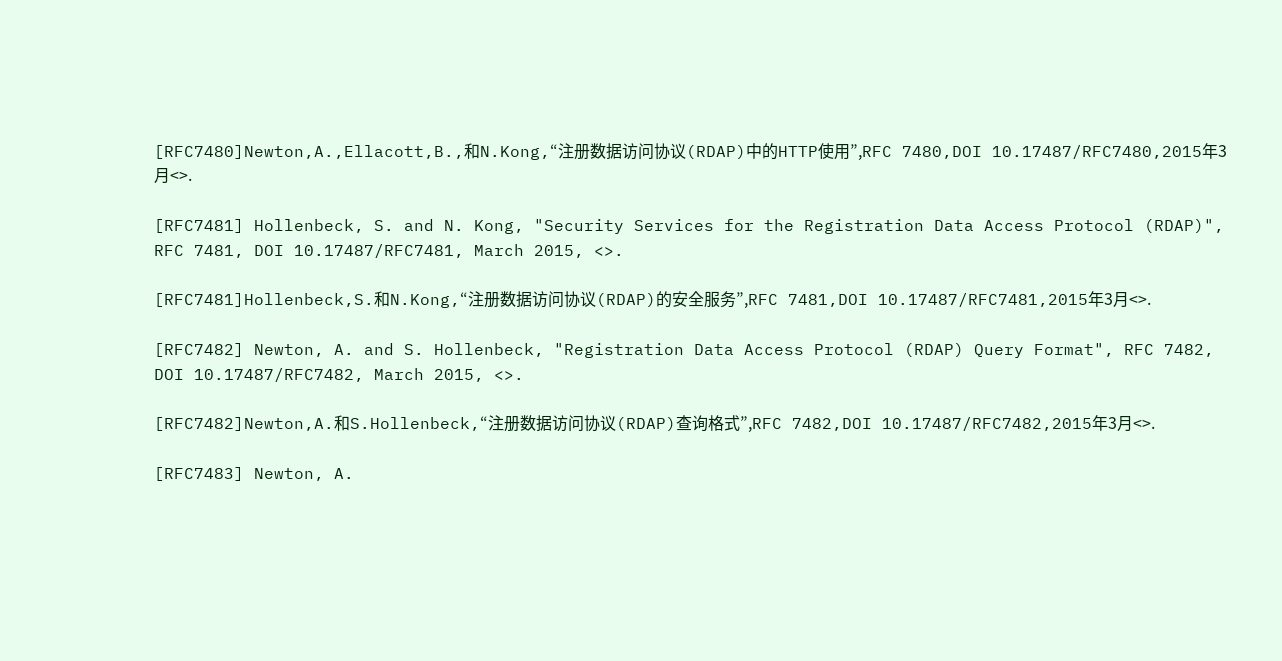[RFC7480]Newton,A.,Ellacott,B.,和N.Kong,“注册数据访问协议(RDAP)中的HTTP使用”,RFC 7480,DOI 10.17487/RFC7480,2015年3月<>.

[RFC7481] Hollenbeck, S. and N. Kong, "Security Services for the Registration Data Access Protocol (RDAP)", RFC 7481, DOI 10.17487/RFC7481, March 2015, <>.

[RFC7481]Hollenbeck,S.和N.Kong,“注册数据访问协议(RDAP)的安全服务”,RFC 7481,DOI 10.17487/RFC7481,2015年3月<>.

[RFC7482] Newton, A. and S. Hollenbeck, "Registration Data Access Protocol (RDAP) Query Format", RFC 7482, DOI 10.17487/RFC7482, March 2015, <>.

[RFC7482]Newton,A.和S.Hollenbeck,“注册数据访问协议(RDAP)查询格式”,RFC 7482,DOI 10.17487/RFC7482,2015年3月<>.

[RFC7483] Newton, A.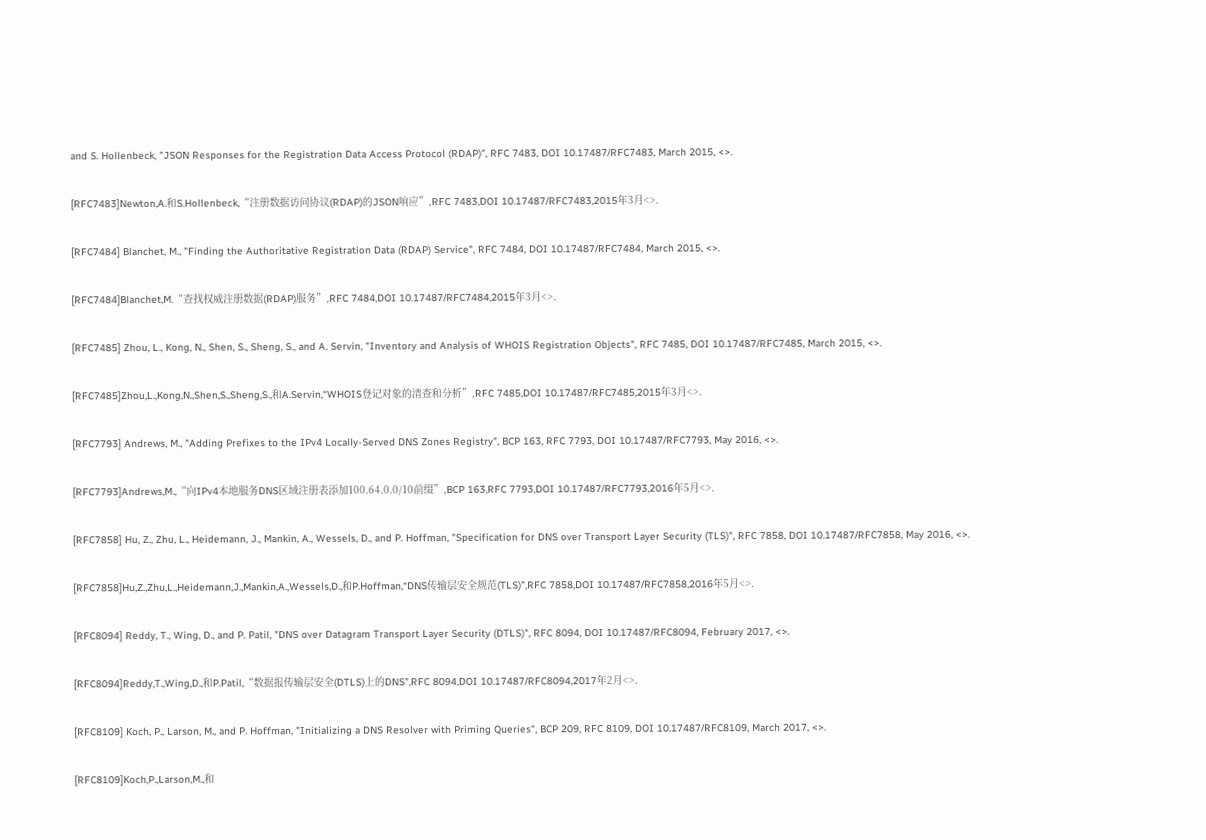and S. Hollenbeck, "JSON Responses for the Registration Data Access Protocol (RDAP)", RFC 7483, DOI 10.17487/RFC7483, March 2015, <>.

[RFC7483]Newton,A.和S.Hollenbeck,“注册数据访问协议(RDAP)的JSON响应”,RFC 7483,DOI 10.17487/RFC7483,2015年3月<>.

[RFC7484] Blanchet, M., "Finding the Authoritative Registration Data (RDAP) Service", RFC 7484, DOI 10.17487/RFC7484, March 2015, <>.

[RFC7484]Blanchet,M.“查找权威注册数据(RDAP)服务”,RFC 7484,DOI 10.17487/RFC7484,2015年3月<>.

[RFC7485] Zhou, L., Kong, N., Shen, S., Sheng, S., and A. Servin, "Inventory and Analysis of WHOIS Registration Objects", RFC 7485, DOI 10.17487/RFC7485, March 2015, <>.

[RFC7485]Zhou,L.,Kong,N.,Shen,S.,Sheng,S.,和A.Servin,“WHOIS登记对象的清查和分析”,RFC 7485,DOI 10.17487/RFC7485,2015年3月<>.

[RFC7793] Andrews, M., "Adding Prefixes to the IPv4 Locally-Served DNS Zones Registry", BCP 163, RFC 7793, DOI 10.17487/RFC7793, May 2016, <>.

[RFC7793]Andrews,M.,“向IPv4本地服务DNS区域注册表添加100.64.0.0/10前缀”,BCP 163,RFC 7793,DOI 10.17487/RFC7793,2016年5月<>.

[RFC7858] Hu, Z., Zhu, L., Heidemann, J., Mankin, A., Wessels, D., and P. Hoffman, "Specification for DNS over Transport Layer Security (TLS)", RFC 7858, DOI 10.17487/RFC7858, May 2016, <>.

[RFC7858]Hu,Z.,Zhu,L.,Heidemann,J.,Mankin,A.,Wessels,D.,和P.Hoffman,“DNS传输层安全规范(TLS)”,RFC 7858,DOI 10.17487/RFC7858,2016年5月<>.

[RFC8094] Reddy, T., Wing, D., and P. Patil, "DNS over Datagram Transport Layer Security (DTLS)", RFC 8094, DOI 10.17487/RFC8094, February 2017, <>.

[RFC8094]Reddy,T.,Wing,D.,和P.Patil,“数据报传输层安全(DTLS)上的DNS”,RFC 8094,DOI 10.17487/RFC8094,2017年2月<>.

[RFC8109] Koch, P., Larson, M., and P. Hoffman, "Initializing a DNS Resolver with Priming Queries", BCP 209, RFC 8109, DOI 10.17487/RFC8109, March 2017, <>.

[RFC8109]Koch,P.,Larson,M.,和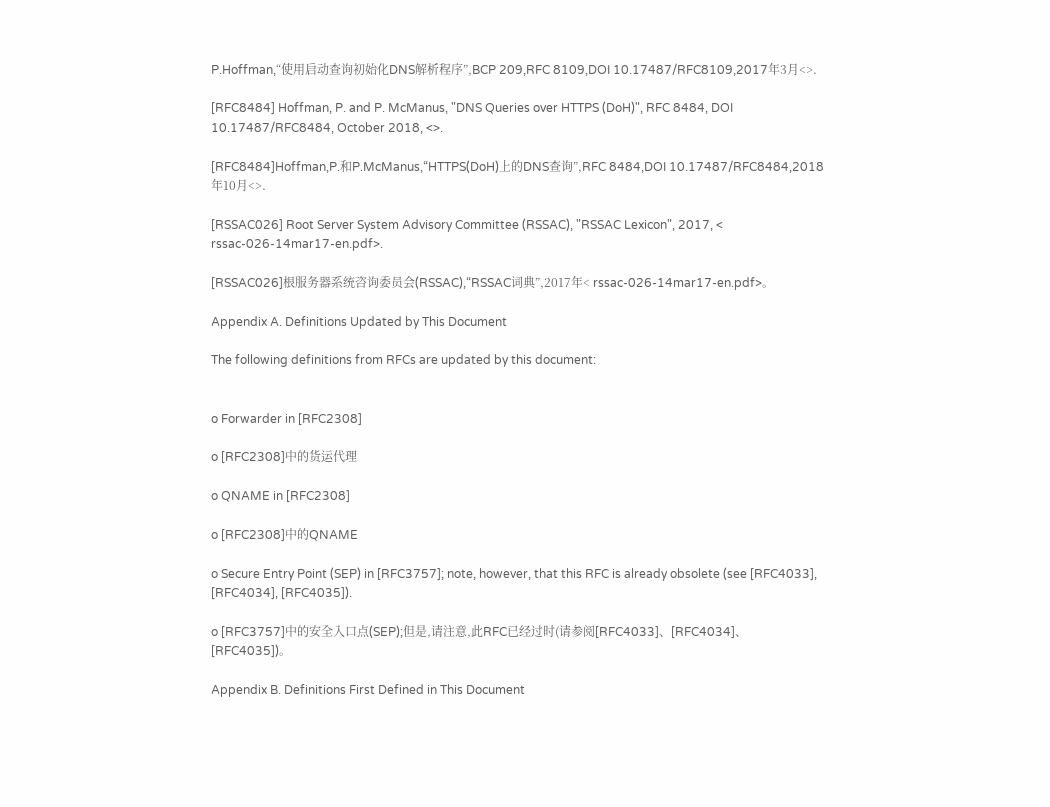P.Hoffman,“使用启动查询初始化DNS解析程序”,BCP 209,RFC 8109,DOI 10.17487/RFC8109,2017年3月<>.

[RFC8484] Hoffman, P. and P. McManus, "DNS Queries over HTTPS (DoH)", RFC 8484, DOI 10.17487/RFC8484, October 2018, <>.

[RFC8484]Hoffman,P.和P.McManus,“HTTPS(DoH)上的DNS查询”,RFC 8484,DOI 10.17487/RFC8484,2018年10月<>.

[RSSAC026] Root Server System Advisory Committee (RSSAC), "RSSAC Lexicon", 2017, < rssac-026-14mar17-en.pdf>.

[RSSAC026]根服务器系统咨询委员会(RSSAC),“RSSAC词典”,2017年< rssac-026-14mar17-en.pdf>。

Appendix A. Definitions Updated by This Document

The following definitions from RFCs are updated by this document:


o Forwarder in [RFC2308]

o [RFC2308]中的货运代理

o QNAME in [RFC2308]

o [RFC2308]中的QNAME

o Secure Entry Point (SEP) in [RFC3757]; note, however, that this RFC is already obsolete (see [RFC4033], [RFC4034], [RFC4035]).

o [RFC3757]中的安全入口点(SEP);但是,请注意,此RFC已经过时(请参阅[RFC4033]、[RFC4034]、[RFC4035])。

Appendix B. Definitions First Defined in This Document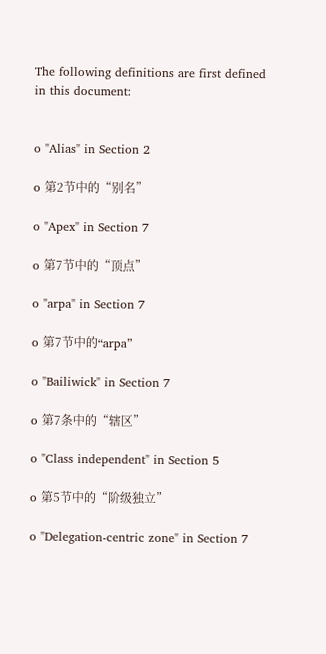The following definitions are first defined in this document:


o "Alias" in Section 2

o 第2节中的“别名”

o "Apex" in Section 7

o 第7节中的“顶点”

o "arpa" in Section 7

o 第7节中的“arpa”

o "Bailiwick" in Section 7

o 第7条中的“辖区”

o "Class independent" in Section 5

o 第5节中的“阶级独立”

o "Delegation-centric zone" in Section 7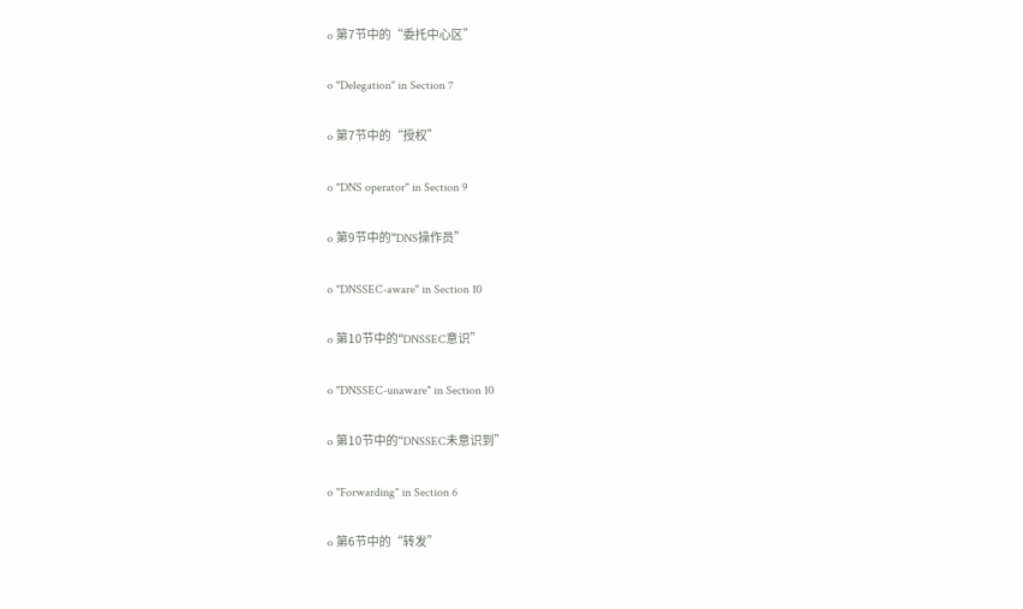o 第7节中的“委托中心区”

o "Delegation" in Section 7

o 第7节中的“授权”

o "DNS operator" in Section 9

o 第9节中的“DNS操作员”

o "DNSSEC-aware" in Section 10

o 第10节中的“DNSSEC意识”

o "DNSSEC-unaware" in Section 10

o 第10节中的“DNSSEC未意识到”

o "Forwarding" in Section 6

o 第6节中的“转发”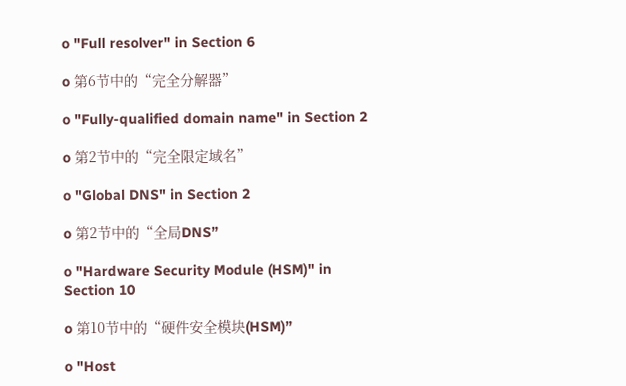o "Full resolver" in Section 6

o 第6节中的“完全分解器”

o "Fully-qualified domain name" in Section 2

o 第2节中的“完全限定域名”

o "Global DNS" in Section 2

o 第2节中的“全局DNS”

o "Hardware Security Module (HSM)" in Section 10

o 第10节中的“硬件安全模块(HSM)”

o "Host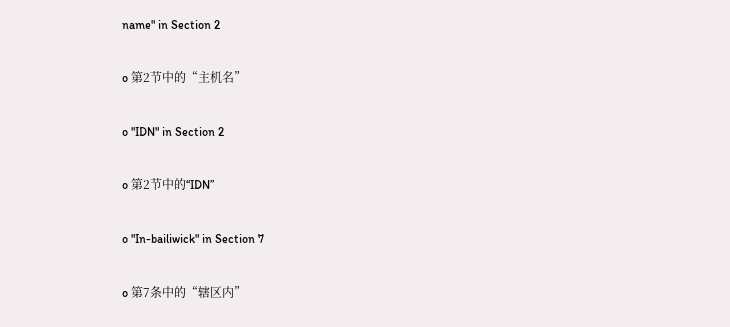name" in Section 2

o 第2节中的“主机名”

o "IDN" in Section 2

o 第2节中的“IDN”

o "In-bailiwick" in Section 7

o 第7条中的“辖区内”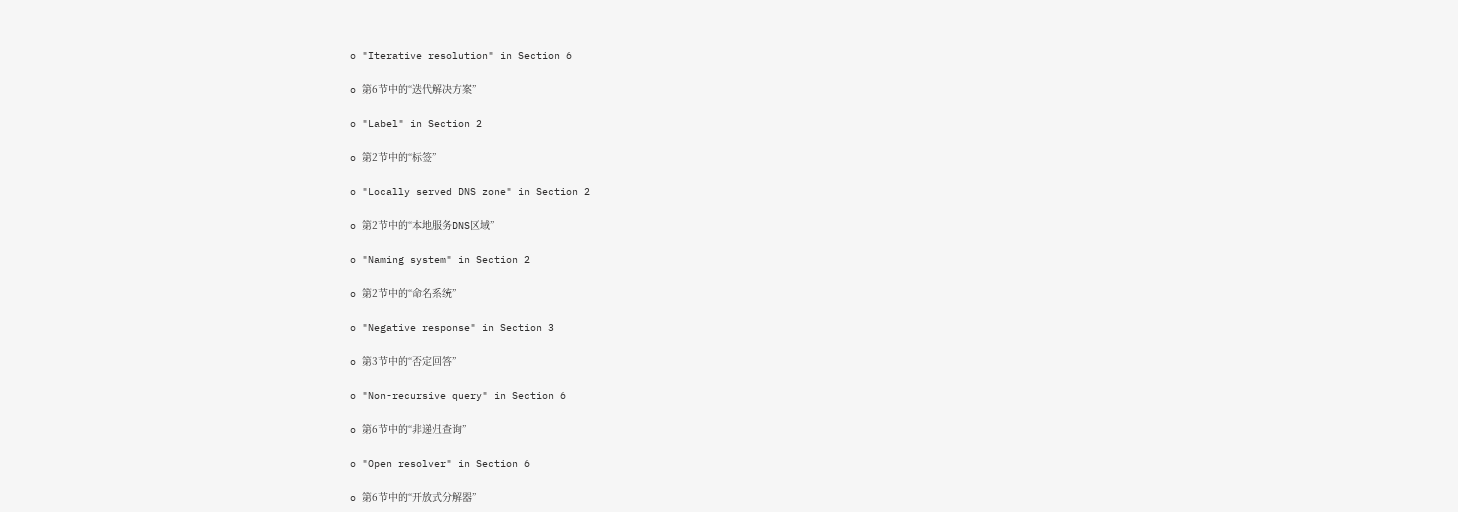o "Iterative resolution" in Section 6

o 第6节中的“迭代解决方案”

o "Label" in Section 2

o 第2节中的“标签”

o "Locally served DNS zone" in Section 2

o 第2节中的“本地服务DNS区域”

o "Naming system" in Section 2

o 第2节中的“命名系统”

o "Negative response" in Section 3

o 第3节中的“否定回答”

o "Non-recursive query" in Section 6

o 第6节中的“非递归查询”

o "Open resolver" in Section 6

o 第6节中的“开放式分解器”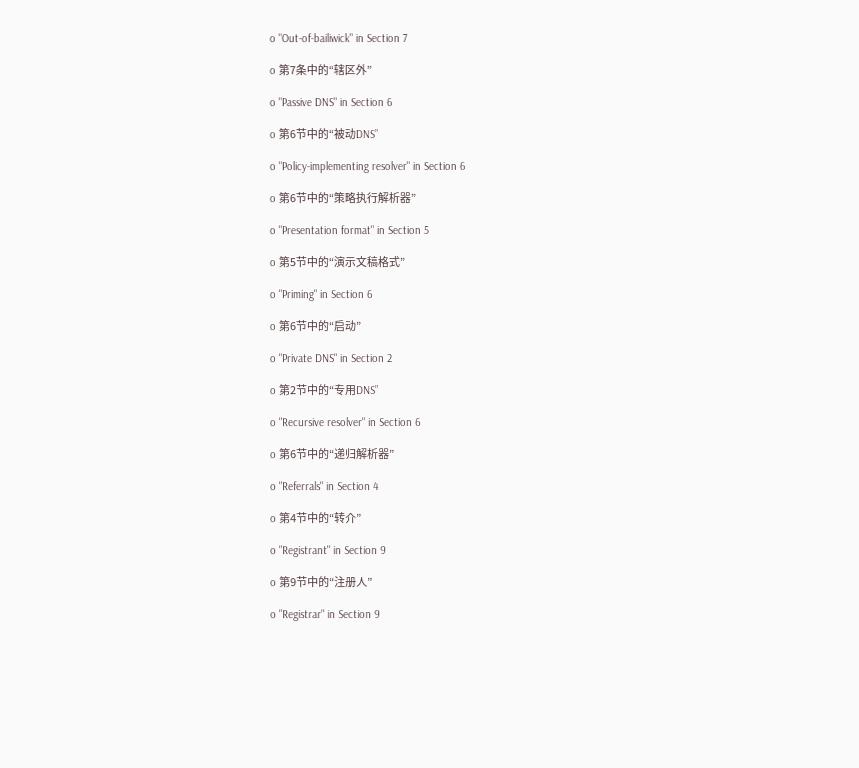o "Out-of-bailiwick" in Section 7

o 第7条中的“辖区外”

o "Passive DNS" in Section 6

o 第6节中的“被动DNS”

o "Policy-implementing resolver" in Section 6

o 第6节中的“策略执行解析器”

o "Presentation format" in Section 5

o 第5节中的“演示文稿格式”

o "Priming" in Section 6

o 第6节中的“启动”

o "Private DNS" in Section 2

o 第2节中的“专用DNS”

o "Recursive resolver" in Section 6

o 第6节中的“递归解析器”

o "Referrals" in Section 4

o 第4节中的“转介”

o "Registrant" in Section 9

o 第9节中的“注册人”

o "Registrar" in Section 9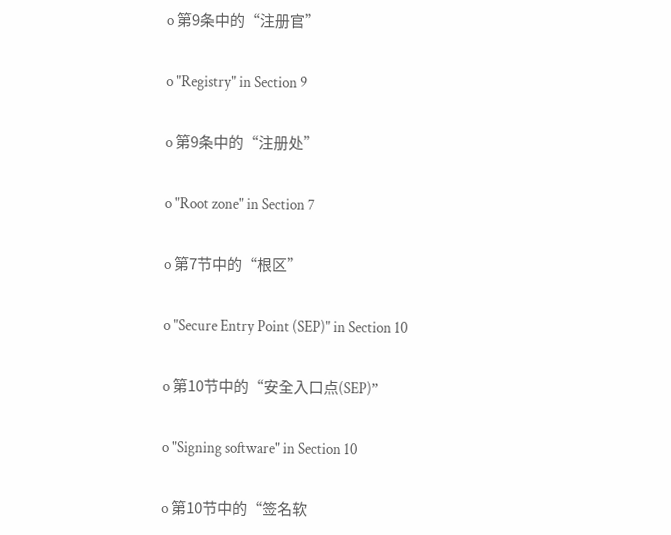o 第9条中的“注册官”

o "Registry" in Section 9

o 第9条中的“注册处”

o "Root zone" in Section 7

o 第7节中的“根区”

o "Secure Entry Point (SEP)" in Section 10

o 第10节中的“安全入口点(SEP)”

o "Signing software" in Section 10

o 第10节中的“签名软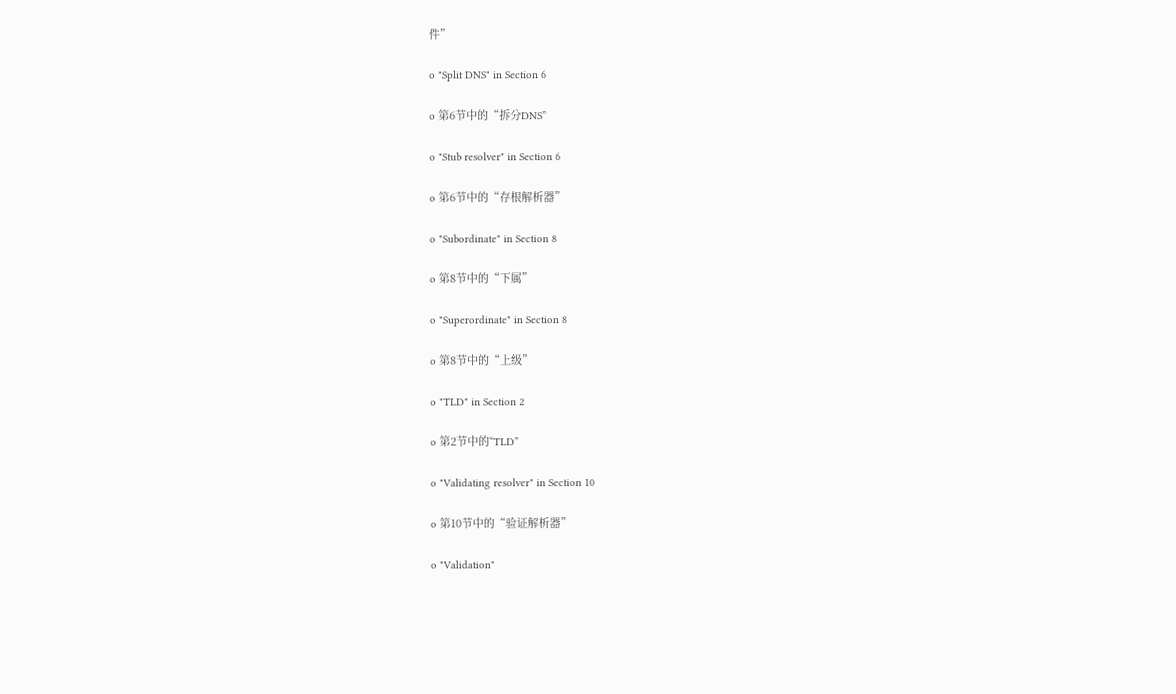件”

o "Split DNS" in Section 6

o 第6节中的“拆分DNS”

o "Stub resolver" in Section 6

o 第6节中的“存根解析器”

o "Subordinate" in Section 8

o 第8节中的“下属”

o "Superordinate" in Section 8

o 第8节中的“上级”

o "TLD" in Section 2

o 第2节中的“TLD”

o "Validating resolver" in Section 10

o 第10节中的“验证解析器”

o "Validation"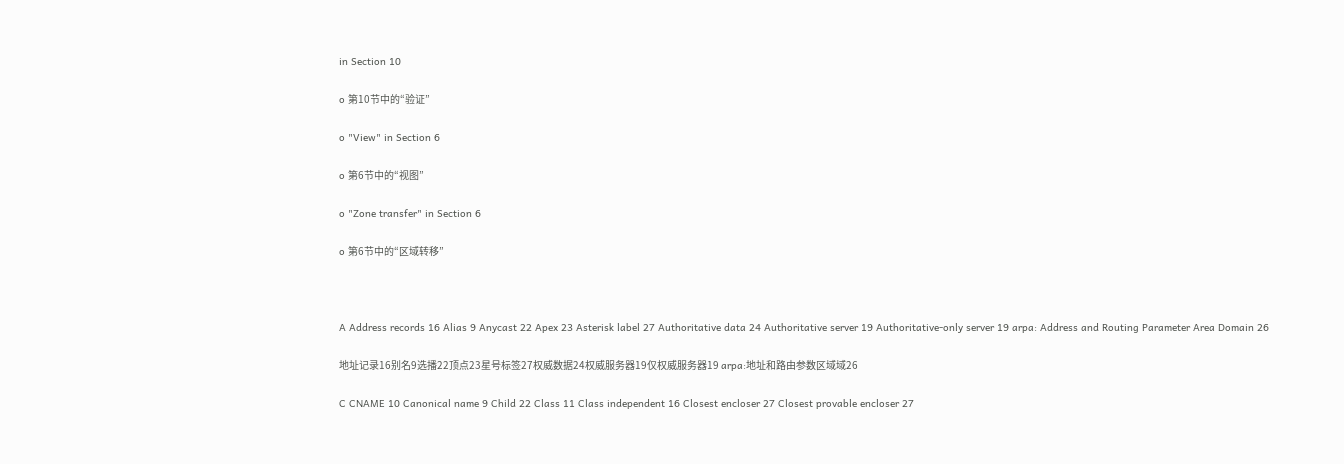in Section 10

o 第10节中的“验证”

o "View" in Section 6

o 第6节中的“视图”

o "Zone transfer" in Section 6

o 第6节中的“区域转移”



A Address records 16 Alias 9 Anycast 22 Apex 23 Asterisk label 27 Authoritative data 24 Authoritative server 19 Authoritative-only server 19 arpa: Address and Routing Parameter Area Domain 26

地址记录16别名9选播22顶点23星号标签27权威数据24权威服务器19仅权威服务器19 arpa:地址和路由参数区域域26

C CNAME 10 Canonical name 9 Child 22 Class 11 Class independent 16 Closest encloser 27 Closest provable encloser 27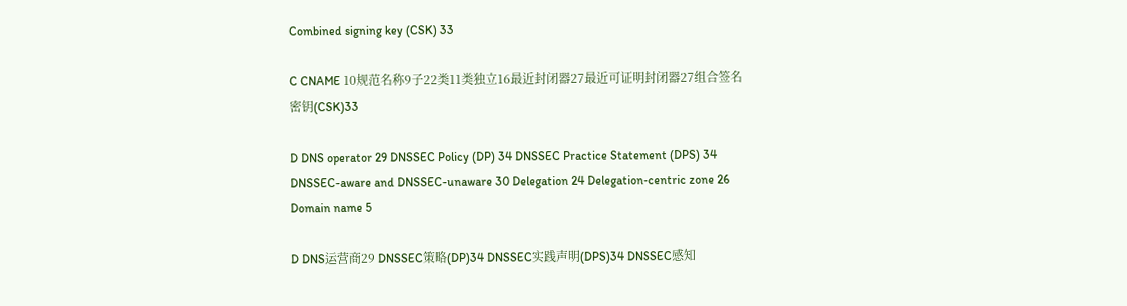Combined signing key (CSK) 33

C CNAME 10规范名称9子22类11类独立16最近封闭器27最近可证明封闭器27组合签名密钥(CSK)33

D DNS operator 29 DNSSEC Policy (DP) 34 DNSSEC Practice Statement (DPS) 34 DNSSEC-aware and DNSSEC-unaware 30 Delegation 24 Delegation-centric zone 26 Domain name 5

D DNS运营商29 DNSSEC策略(DP)34 DNSSEC实践声明(DPS)34 DNSSEC感知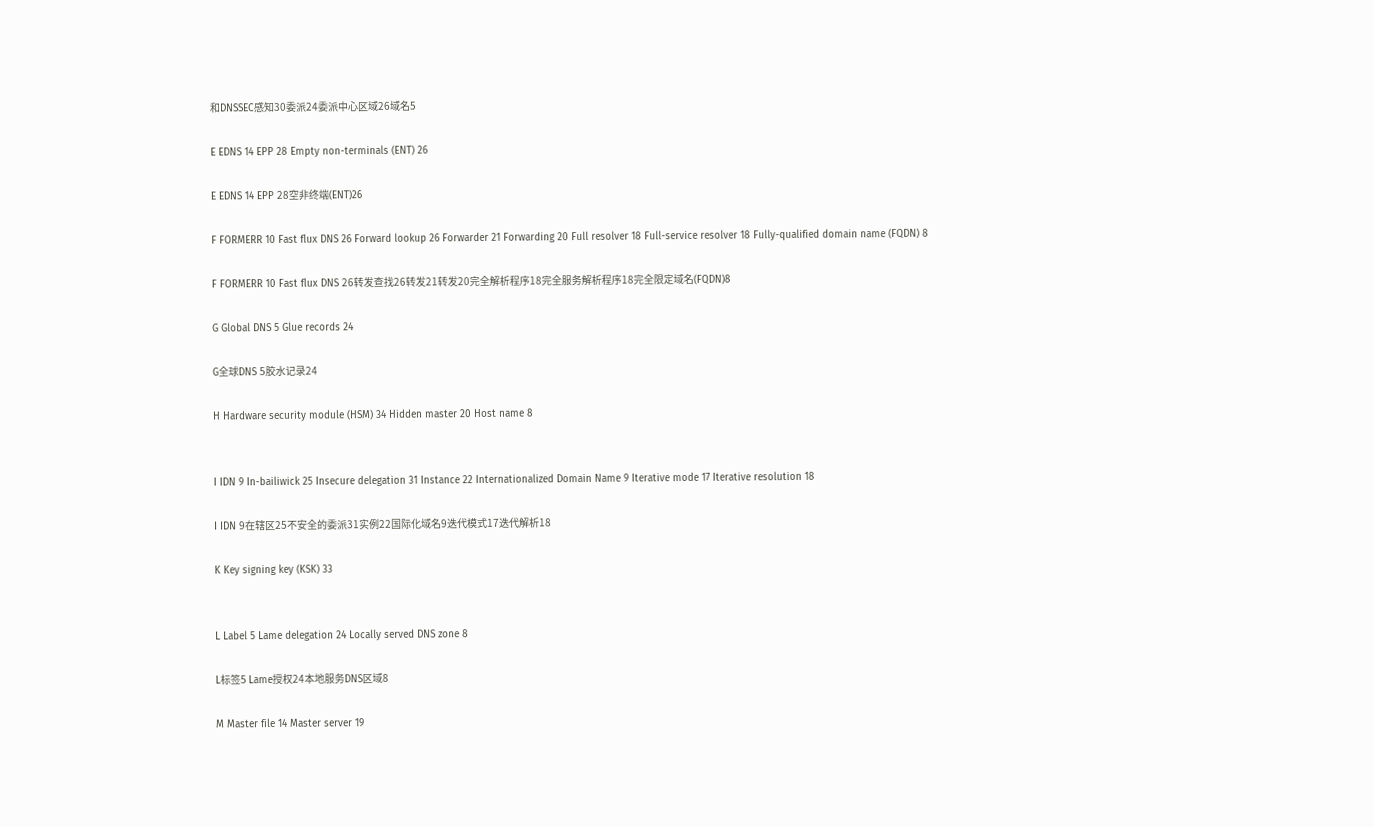和DNSSEC感知30委派24委派中心区域26域名5

E EDNS 14 EPP 28 Empty non-terminals (ENT) 26

E EDNS 14 EPP 28空非终端(ENT)26

F FORMERR 10 Fast flux DNS 26 Forward lookup 26 Forwarder 21 Forwarding 20 Full resolver 18 Full-service resolver 18 Fully-qualified domain name (FQDN) 8

F FORMERR 10 Fast flux DNS 26转发查找26转发21转发20完全解析程序18完全服务解析程序18完全限定域名(FQDN)8

G Global DNS 5 Glue records 24

G全球DNS 5胶水记录24

H Hardware security module (HSM) 34 Hidden master 20 Host name 8


I IDN 9 In-bailiwick 25 Insecure delegation 31 Instance 22 Internationalized Domain Name 9 Iterative mode 17 Iterative resolution 18

I IDN 9在辖区25不安全的委派31实例22国际化域名9迭代模式17迭代解析18

K Key signing key (KSK) 33


L Label 5 Lame delegation 24 Locally served DNS zone 8

L标签5 Lame授权24本地服务DNS区域8

M Master file 14 Master server 19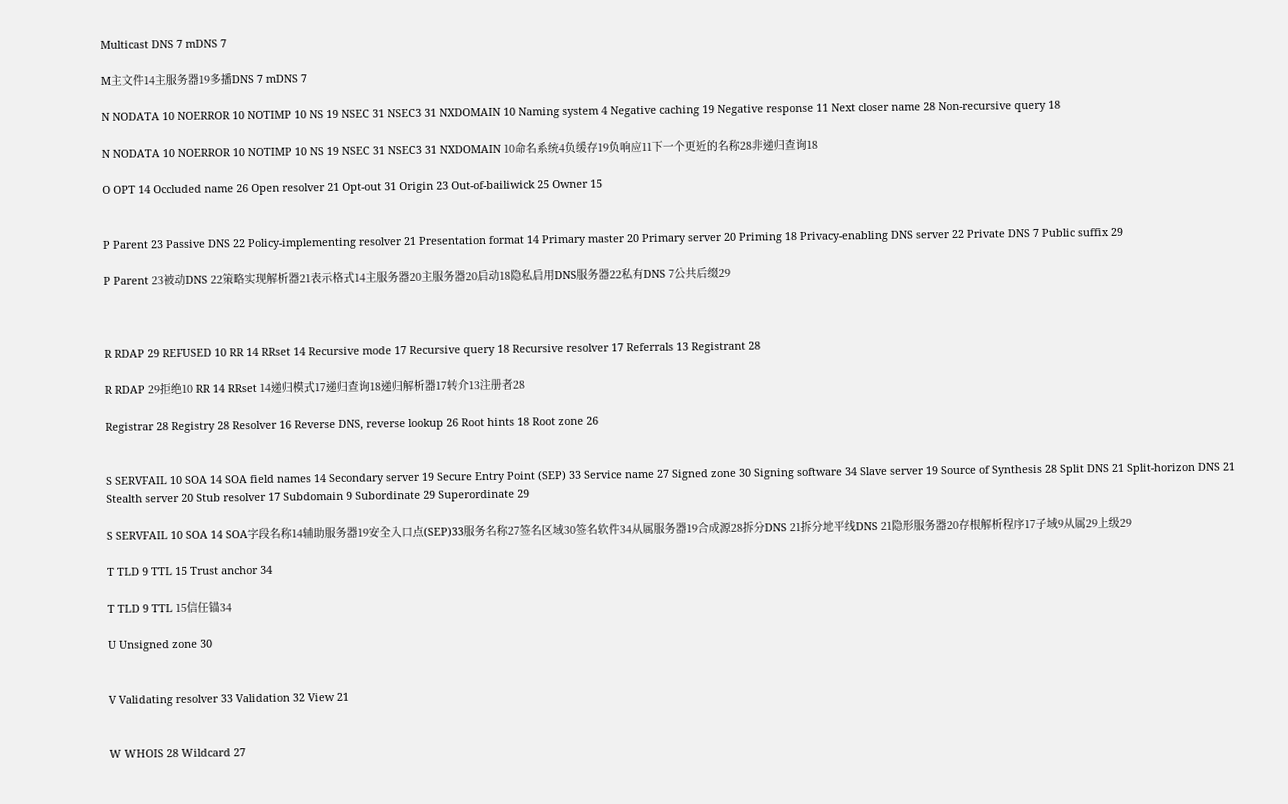Multicast DNS 7 mDNS 7

M主文件14主服务器19多播DNS 7 mDNS 7

N NODATA 10 NOERROR 10 NOTIMP 10 NS 19 NSEC 31 NSEC3 31 NXDOMAIN 10 Naming system 4 Negative caching 19 Negative response 11 Next closer name 28 Non-recursive query 18

N NODATA 10 NOERROR 10 NOTIMP 10 NS 19 NSEC 31 NSEC3 31 NXDOMAIN 10命名系统4负缓存19负响应11下一个更近的名称28非递归查询18

O OPT 14 Occluded name 26 Open resolver 21 Opt-out 31 Origin 23 Out-of-bailiwick 25 Owner 15


P Parent 23 Passive DNS 22 Policy-implementing resolver 21 Presentation format 14 Primary master 20 Primary server 20 Priming 18 Privacy-enabling DNS server 22 Private DNS 7 Public suffix 29

P Parent 23被动DNS 22策略实现解析器21表示格式14主服务器20主服务器20启动18隐私启用DNS服务器22私有DNS 7公共后缀29



R RDAP 29 REFUSED 10 RR 14 RRset 14 Recursive mode 17 Recursive query 18 Recursive resolver 17 Referrals 13 Registrant 28

R RDAP 29拒绝10 RR 14 RRset 14递归模式17递归查询18递归解析器17转介13注册者28

Registrar 28 Registry 28 Resolver 16 Reverse DNS, reverse lookup 26 Root hints 18 Root zone 26


S SERVFAIL 10 SOA 14 SOA field names 14 Secondary server 19 Secure Entry Point (SEP) 33 Service name 27 Signed zone 30 Signing software 34 Slave server 19 Source of Synthesis 28 Split DNS 21 Split-horizon DNS 21 Stealth server 20 Stub resolver 17 Subdomain 9 Subordinate 29 Superordinate 29

S SERVFAIL 10 SOA 14 SOA字段名称14辅助服务器19安全入口点(SEP)33服务名称27签名区域30签名软件34从属服务器19合成源28拆分DNS 21拆分地平线DNS 21隐形服务器20存根解析程序17子域9从属29上级29

T TLD 9 TTL 15 Trust anchor 34

T TLD 9 TTL 15信任锚34

U Unsigned zone 30


V Validating resolver 33 Validation 32 View 21


W WHOIS 28 Wildcard 27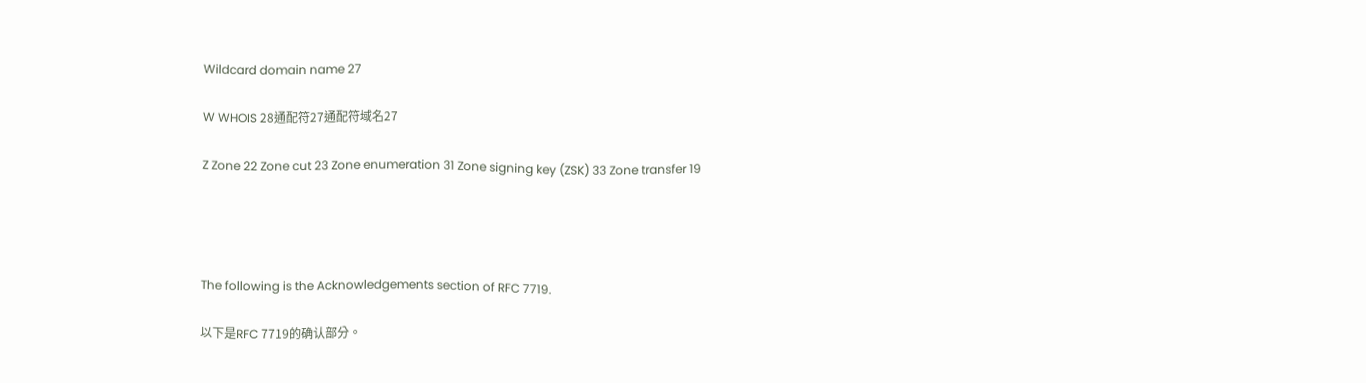Wildcard domain name 27

W WHOIS 28通配符27通配符域名27

Z Zone 22 Zone cut 23 Zone enumeration 31 Zone signing key (ZSK) 33 Zone transfer 19




The following is the Acknowledgements section of RFC 7719.

以下是RFC 7719的确认部分。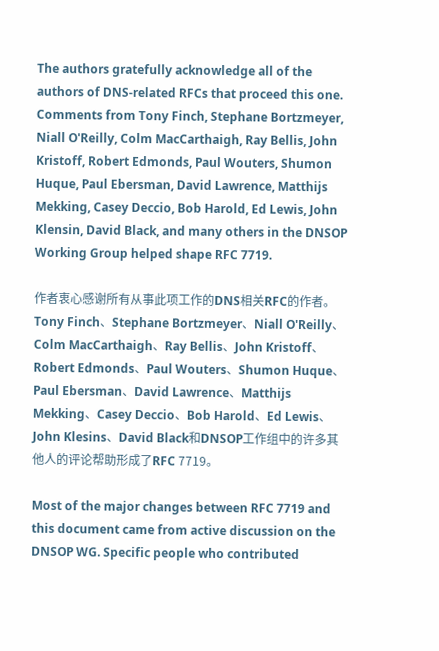The authors gratefully acknowledge all of the authors of DNS-related RFCs that proceed this one. Comments from Tony Finch, Stephane Bortzmeyer, Niall O'Reilly, Colm MacCarthaigh, Ray Bellis, John Kristoff, Robert Edmonds, Paul Wouters, Shumon Huque, Paul Ebersman, David Lawrence, Matthijs Mekking, Casey Deccio, Bob Harold, Ed Lewis, John Klensin, David Black, and many others in the DNSOP Working Group helped shape RFC 7719.

作者衷心感谢所有从事此项工作的DNS相关RFC的作者。Tony Finch、Stephane Bortzmeyer、Niall O'Reilly、Colm MacCarthaigh、Ray Bellis、John Kristoff、Robert Edmonds、Paul Wouters、Shumon Huque、Paul Ebersman、David Lawrence、Matthijs Mekking、Casey Deccio、Bob Harold、Ed Lewis、John Klesins、David Black和DNSOP工作组中的许多其他人的评论帮助形成了RFC 7719。

Most of the major changes between RFC 7719 and this document came from active discussion on the DNSOP WG. Specific people who contributed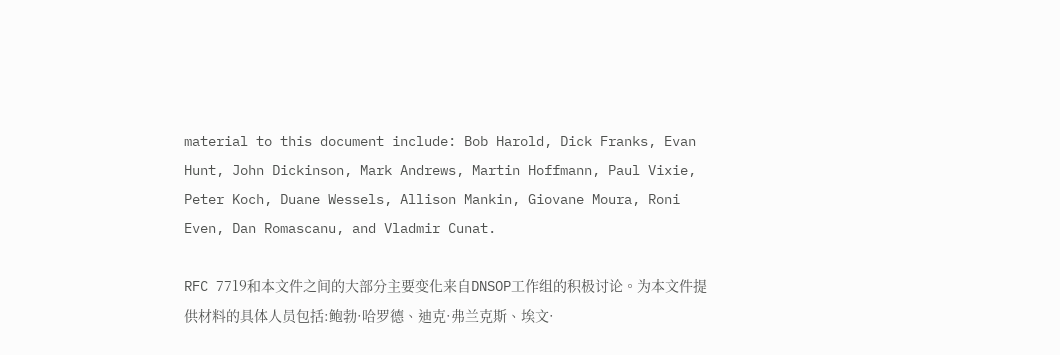material to this document include: Bob Harold, Dick Franks, Evan Hunt, John Dickinson, Mark Andrews, Martin Hoffmann, Paul Vixie, Peter Koch, Duane Wessels, Allison Mankin, Giovane Moura, Roni Even, Dan Romascanu, and Vladmir Cunat.

RFC 7719和本文件之间的大部分主要变化来自DNSOP工作组的积极讨论。为本文件提供材料的具体人员包括:鲍勃·哈罗德、迪克·弗兰克斯、埃文·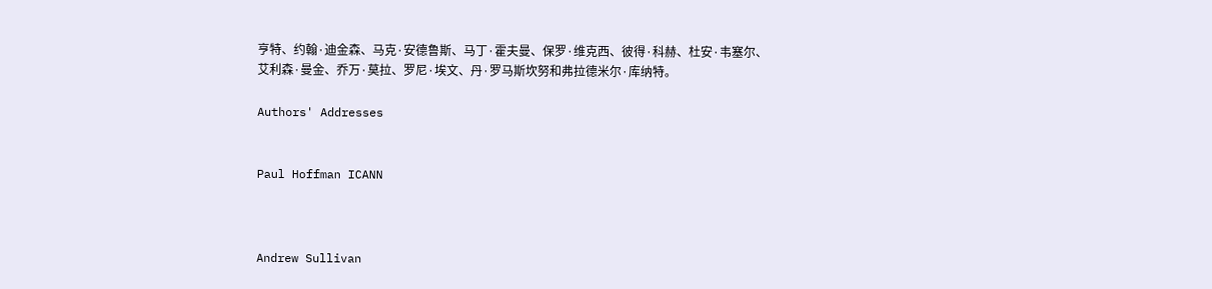亨特、约翰·迪金森、马克·安德鲁斯、马丁·霍夫曼、保罗·维克西、彼得·科赫、杜安·韦塞尔、艾利森·曼金、乔万·莫拉、罗尼·埃文、丹·罗马斯坎努和弗拉德米尔·库纳特。

Authors' Addresses


Paul Hoffman ICANN



Andrew Sullivan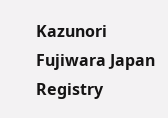Kazunori Fujiwara Japan Registry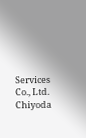Services Co., Ltd. Chiyoda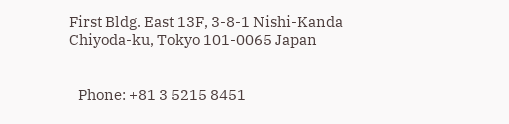First Bldg. East 13F, 3-8-1 Nishi-Kanda Chiyoda-ku, Tokyo 101-0065 Japan


   Phone: +81 3 5215 8451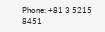Phone: +81 3 5215 8451